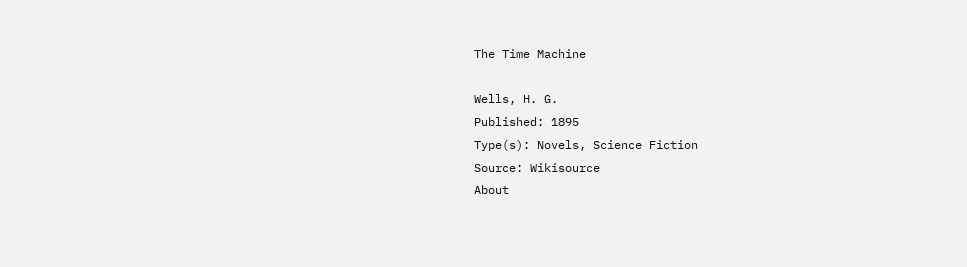The Time Machine

Wells, H. G.
Published: 1895
Type(s): Novels, Science Fiction
Source: Wikisource
About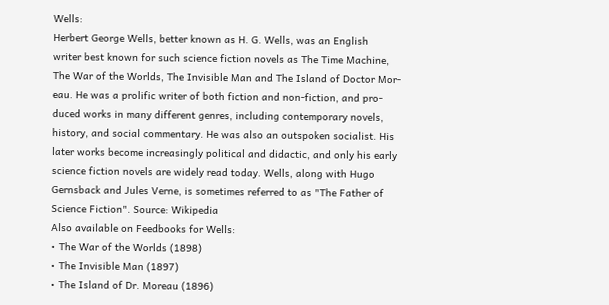Wells:
Herbert George Wells, better known as H. G. Wells, was an English
writer best known for such science fiction novels as The Time Machine,
The War of the Worlds, The Invisible Man and The Island of Doctor Mor-
eau. He was a prolific writer of both fiction and non-fiction, and pro-
duced works in many different genres, including contemporary novels,
history, and social commentary. He was also an outspoken socialist. His
later works become increasingly political and didactic, and only his early
science fiction novels are widely read today. Wells, along with Hugo
Gernsback and Jules Verne, is sometimes referred to as "The Father of
Science Fiction". Source: Wikipedia
Also available on Feedbooks for Wells:
• The War of the Worlds (1898)
• The Invisible Man (1897)
• The Island of Dr. Moreau (1896)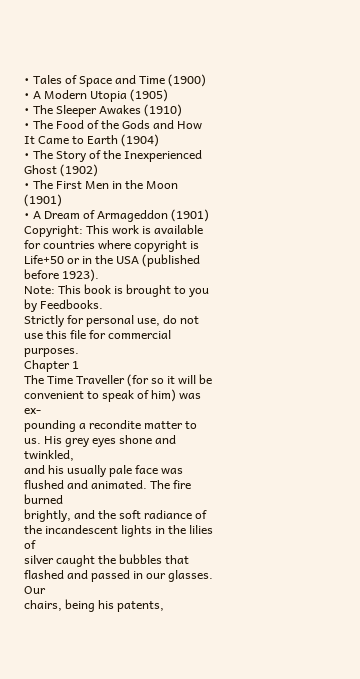• Tales of Space and Time (1900)
• A Modern Utopia (1905)
• The Sleeper Awakes (1910)
• The Food of the Gods and How It Came to Earth (1904)
• The Story of the Inexperienced Ghost (1902)
• The First Men in the Moon (1901)
• A Dream of Armageddon (1901)
Copyright: This work is available for countries where copyright is
Life+50 or in the USA (published before 1923).
Note: This book is brought to you by Feedbooks.
Strictly for personal use, do not use this file for commercial purposes.
Chapter 1
The Time Traveller (for so it will be convenient to speak of him) was ex-
pounding a recondite matter to us. His grey eyes shone and twinkled,
and his usually pale face was flushed and animated. The fire burned
brightly, and the soft radiance of the incandescent lights in the lilies of
silver caught the bubbles that flashed and passed in our glasses. Our
chairs, being his patents,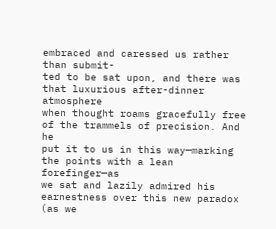embraced and caressed us rather than submit-
ted to be sat upon, and there was that luxurious after-dinner atmosphere
when thought roams gracefully free of the trammels of precision. And he
put it to us in this way—marking the points with a lean forefinger—as
we sat and lazily admired his earnestness over this new paradox (as we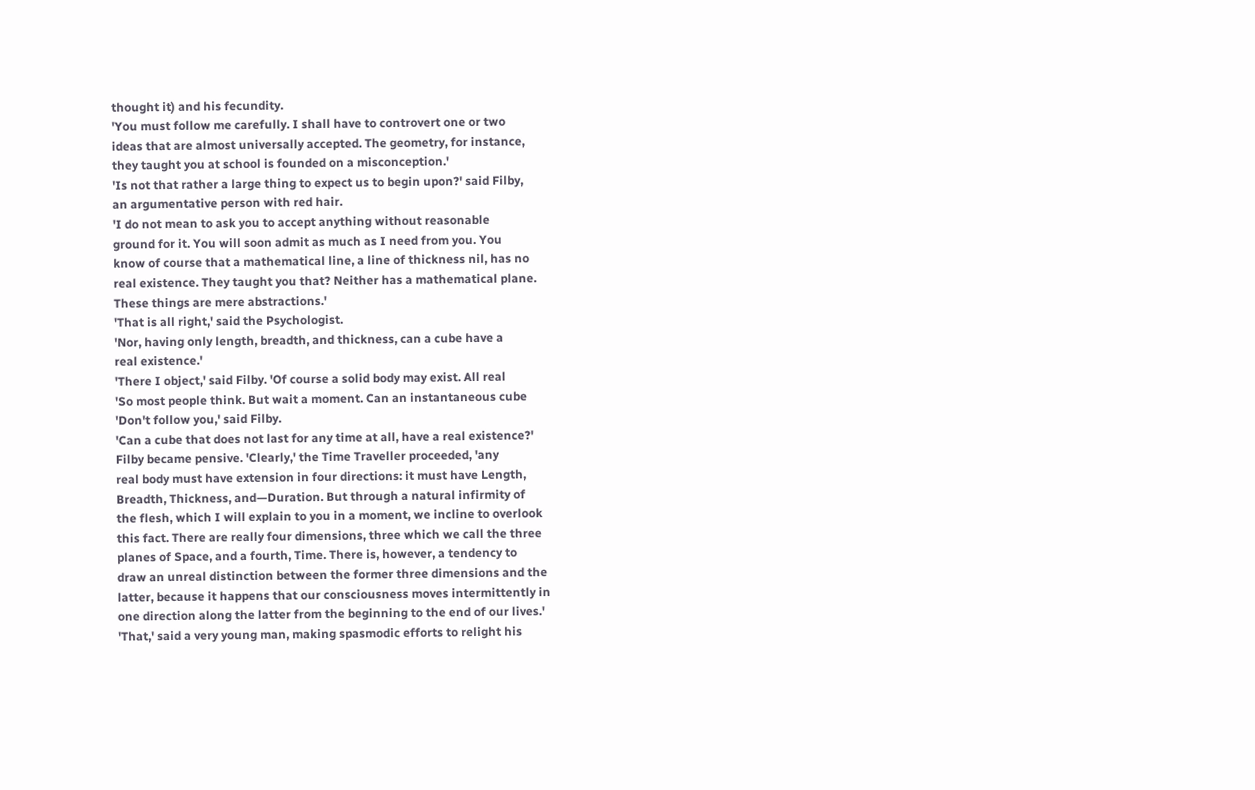thought it) and his fecundity.
'You must follow me carefully. I shall have to controvert one or two
ideas that are almost universally accepted. The geometry, for instance,
they taught you at school is founded on a misconception.'
'Is not that rather a large thing to expect us to begin upon?' said Filby,
an argumentative person with red hair.
'I do not mean to ask you to accept anything without reasonable
ground for it. You will soon admit as much as I need from you. You
know of course that a mathematical line, a line of thickness nil, has no
real existence. They taught you that? Neither has a mathematical plane.
These things are mere abstractions.'
'That is all right,' said the Psychologist.
'Nor, having only length, breadth, and thickness, can a cube have a
real existence.'
'There I object,' said Filby. 'Of course a solid body may exist. All real
'So most people think. But wait a moment. Can an instantaneous cube
'Don't follow you,' said Filby.
'Can a cube that does not last for any time at all, have a real existence?'
Filby became pensive. 'Clearly,' the Time Traveller proceeded, 'any
real body must have extension in four directions: it must have Length,
Breadth, Thickness, and—Duration. But through a natural infirmity of
the flesh, which I will explain to you in a moment, we incline to overlook
this fact. There are really four dimensions, three which we call the three
planes of Space, and a fourth, Time. There is, however, a tendency to
draw an unreal distinction between the former three dimensions and the
latter, because it happens that our consciousness moves intermittently in
one direction along the latter from the beginning to the end of our lives.'
'That,' said a very young man, making spasmodic efforts to relight his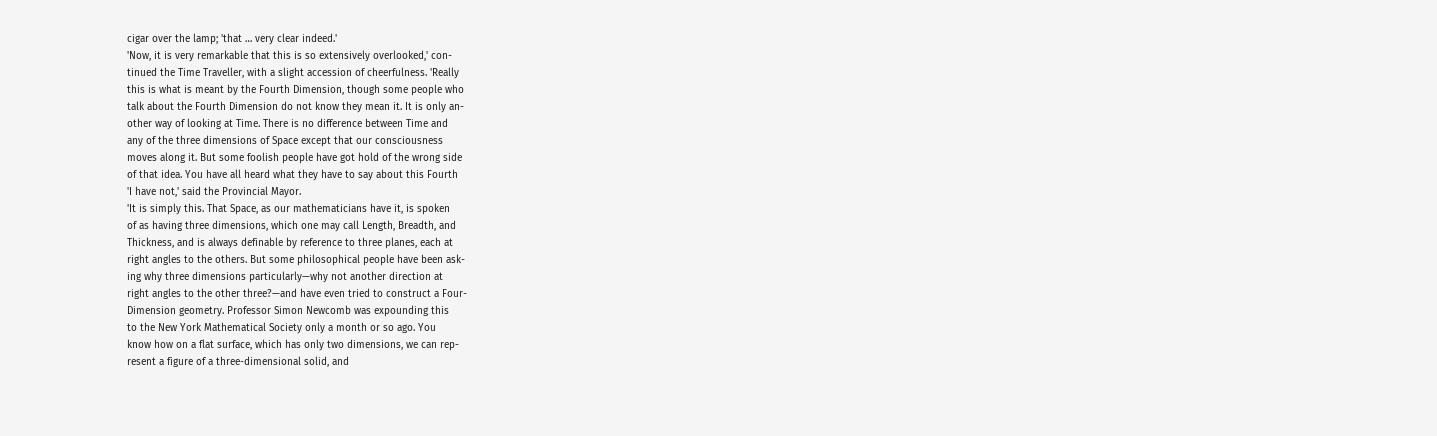cigar over the lamp; 'that … very clear indeed.'
'Now, it is very remarkable that this is so extensively overlooked,' con-
tinued the Time Traveller, with a slight accession of cheerfulness. 'Really
this is what is meant by the Fourth Dimension, though some people who
talk about the Fourth Dimension do not know they mean it. It is only an-
other way of looking at Time. There is no difference between Time and
any of the three dimensions of Space except that our consciousness
moves along it. But some foolish people have got hold of the wrong side
of that idea. You have all heard what they have to say about this Fourth
'I have not,' said the Provincial Mayor.
'It is simply this. That Space, as our mathematicians have it, is spoken
of as having three dimensions, which one may call Length, Breadth, and
Thickness, and is always definable by reference to three planes, each at
right angles to the others. But some philosophical people have been ask-
ing why three dimensions particularly—why not another direction at
right angles to the other three?—and have even tried to construct a Four-
Dimension geometry. Professor Simon Newcomb was expounding this
to the New York Mathematical Society only a month or so ago. You
know how on a flat surface, which has only two dimensions, we can rep-
resent a figure of a three-dimensional solid, and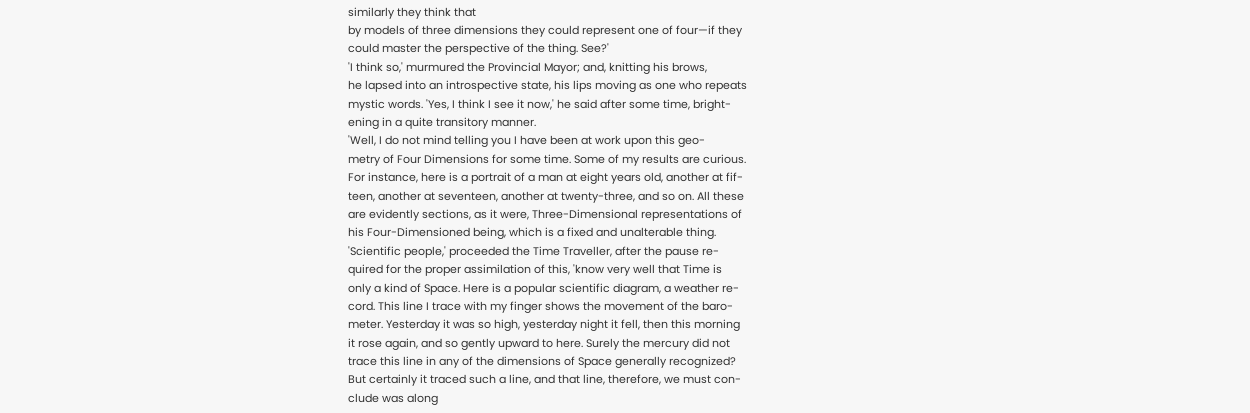similarly they think that
by models of three dimensions they could represent one of four—if they
could master the perspective of the thing. See?'
'I think so,' murmured the Provincial Mayor; and, knitting his brows,
he lapsed into an introspective state, his lips moving as one who repeats
mystic words. 'Yes, I think I see it now,' he said after some time, bright-
ening in a quite transitory manner.
'Well, I do not mind telling you I have been at work upon this geo-
metry of Four Dimensions for some time. Some of my results are curious.
For instance, here is a portrait of a man at eight years old, another at fif-
teen, another at seventeen, another at twenty-three, and so on. All these
are evidently sections, as it were, Three-Dimensional representations of
his Four-Dimensioned being, which is a fixed and unalterable thing.
'Scientific people,' proceeded the Time Traveller, after the pause re-
quired for the proper assimilation of this, 'know very well that Time is
only a kind of Space. Here is a popular scientific diagram, a weather re-
cord. This line I trace with my finger shows the movement of the baro-
meter. Yesterday it was so high, yesterday night it fell, then this morning
it rose again, and so gently upward to here. Surely the mercury did not
trace this line in any of the dimensions of Space generally recognized?
But certainly it traced such a line, and that line, therefore, we must con-
clude was along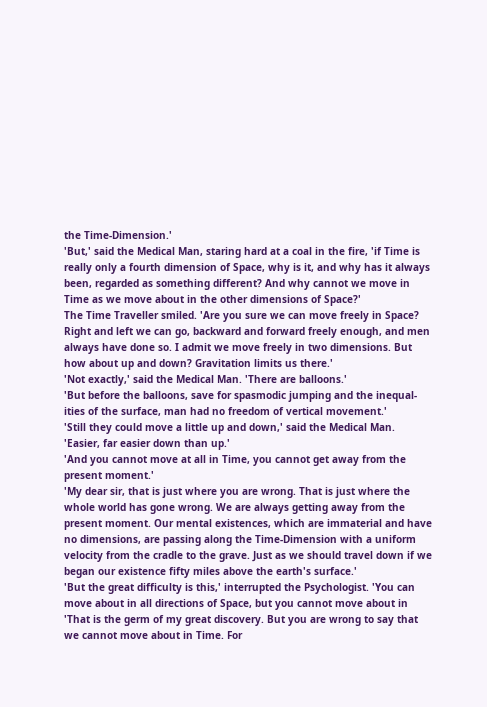the Time-Dimension.'
'But,' said the Medical Man, staring hard at a coal in the fire, 'if Time is
really only a fourth dimension of Space, why is it, and why has it always
been, regarded as something different? And why cannot we move in
Time as we move about in the other dimensions of Space?'
The Time Traveller smiled. 'Are you sure we can move freely in Space?
Right and left we can go, backward and forward freely enough, and men
always have done so. I admit we move freely in two dimensions. But
how about up and down? Gravitation limits us there.'
'Not exactly,' said the Medical Man. 'There are balloons.'
'But before the balloons, save for spasmodic jumping and the inequal-
ities of the surface, man had no freedom of vertical movement.'
'Still they could move a little up and down,' said the Medical Man.
'Easier, far easier down than up.'
'And you cannot move at all in Time, you cannot get away from the
present moment.'
'My dear sir, that is just where you are wrong. That is just where the
whole world has gone wrong. We are always getting away from the
present moment. Our mental existences, which are immaterial and have
no dimensions, are passing along the Time-Dimension with a uniform
velocity from the cradle to the grave. Just as we should travel down if we
began our existence fifty miles above the earth's surface.'
'But the great difficulty is this,' interrupted the Psychologist. 'You can
move about in all directions of Space, but you cannot move about in
'That is the germ of my great discovery. But you are wrong to say that
we cannot move about in Time. For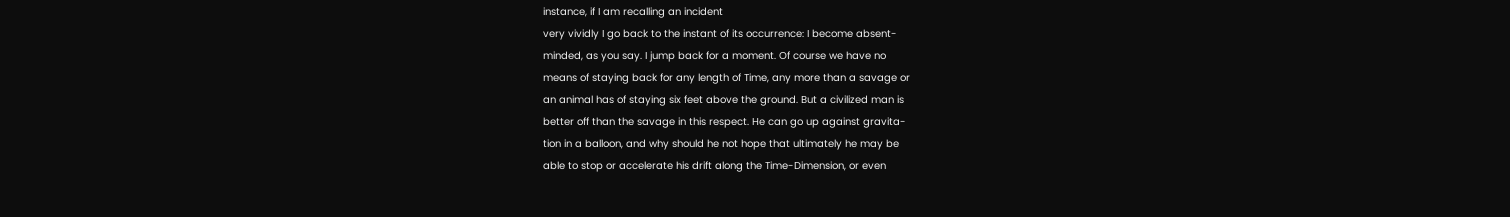instance, if I am recalling an incident
very vividly I go back to the instant of its occurrence: I become absent-
minded, as you say. I jump back for a moment. Of course we have no
means of staying back for any length of Time, any more than a savage or
an animal has of staying six feet above the ground. But a civilized man is
better off than the savage in this respect. He can go up against gravita-
tion in a balloon, and why should he not hope that ultimately he may be
able to stop or accelerate his drift along the Time-Dimension, or even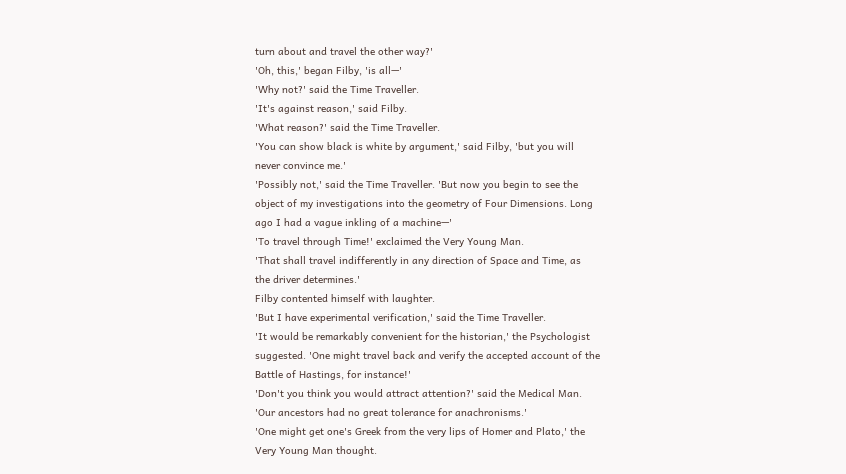turn about and travel the other way?'
'Oh, this,' began Filby, 'is all—'
'Why not?' said the Time Traveller.
'It's against reason,' said Filby.
'What reason?' said the Time Traveller.
'You can show black is white by argument,' said Filby, 'but you will
never convince me.'
'Possibly not,' said the Time Traveller. 'But now you begin to see the
object of my investigations into the geometry of Four Dimensions. Long
ago I had a vague inkling of a machine—'
'To travel through Time!' exclaimed the Very Young Man.
'That shall travel indifferently in any direction of Space and Time, as
the driver determines.'
Filby contented himself with laughter.
'But I have experimental verification,' said the Time Traveller.
'It would be remarkably convenient for the historian,' the Psychologist
suggested. 'One might travel back and verify the accepted account of the
Battle of Hastings, for instance!'
'Don't you think you would attract attention?' said the Medical Man.
'Our ancestors had no great tolerance for anachronisms.'
'One might get one's Greek from the very lips of Homer and Plato,' the
Very Young Man thought.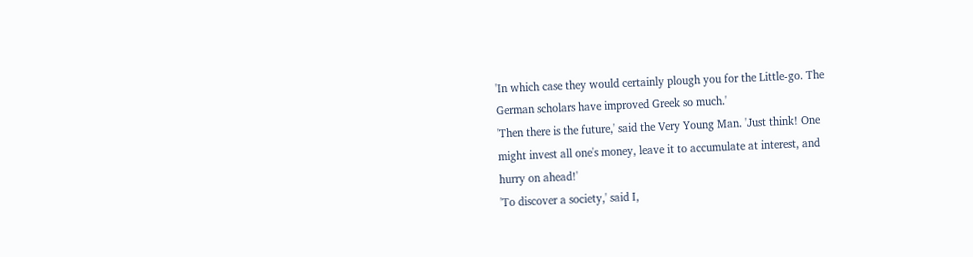'In which case they would certainly plough you for the Little-go. The
German scholars have improved Greek so much.'
'Then there is the future,' said the Very Young Man. 'Just think! One
might invest all one's money, leave it to accumulate at interest, and
hurry on ahead!'
'To discover a society,' said I,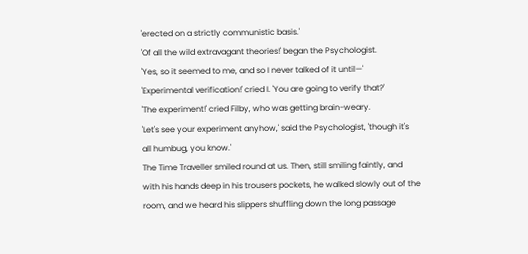'erected on a strictly communistic basis.'
'Of all the wild extravagant theories!' began the Psychologist.
'Yes, so it seemed to me, and so I never talked of it until—'
'Experimental verification!' cried I. 'You are going to verify that?'
'The experiment!' cried Filby, who was getting brain-weary.
'Let's see your experiment anyhow,' said the Psychologist, 'though it's
all humbug, you know.'
The Time Traveller smiled round at us. Then, still smiling faintly, and
with his hands deep in his trousers pockets, he walked slowly out of the
room, and we heard his slippers shuffling down the long passage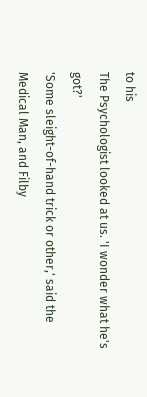to his
The Psychologist looked at us. 'I wonder what he's got?'
'Some sleight-of-hand trick or other,' said the Medical Man, and Filby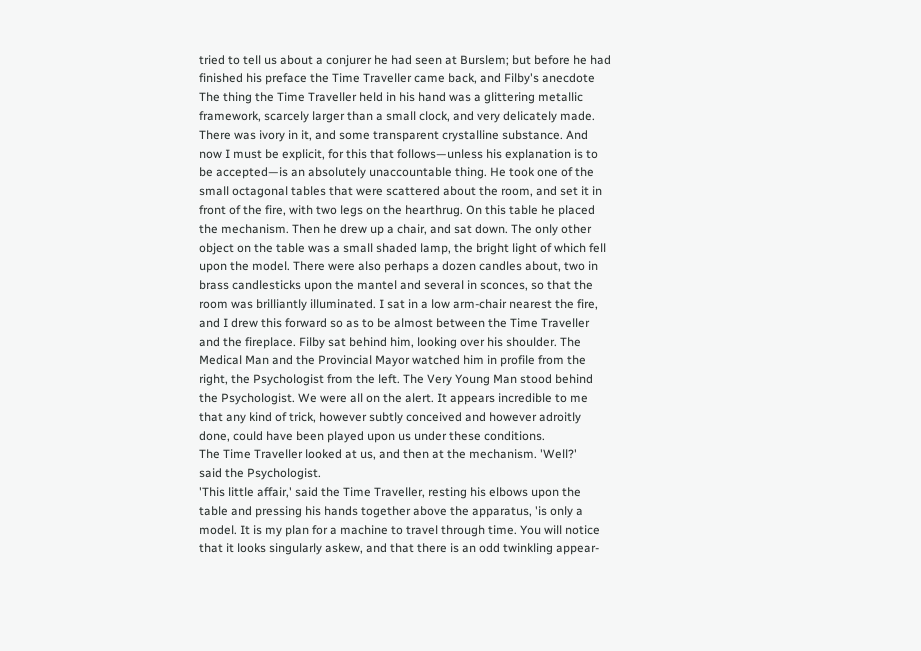tried to tell us about a conjurer he had seen at Burslem; but before he had
finished his preface the Time Traveller came back, and Filby's anecdote
The thing the Time Traveller held in his hand was a glittering metallic
framework, scarcely larger than a small clock, and very delicately made.
There was ivory in it, and some transparent crystalline substance. And
now I must be explicit, for this that follows—unless his explanation is to
be accepted—is an absolutely unaccountable thing. He took one of the
small octagonal tables that were scattered about the room, and set it in
front of the fire, with two legs on the hearthrug. On this table he placed
the mechanism. Then he drew up a chair, and sat down. The only other
object on the table was a small shaded lamp, the bright light of which fell
upon the model. There were also perhaps a dozen candles about, two in
brass candlesticks upon the mantel and several in sconces, so that the
room was brilliantly illuminated. I sat in a low arm-chair nearest the fire,
and I drew this forward so as to be almost between the Time Traveller
and the fireplace. Filby sat behind him, looking over his shoulder. The
Medical Man and the Provincial Mayor watched him in profile from the
right, the Psychologist from the left. The Very Young Man stood behind
the Psychologist. We were all on the alert. It appears incredible to me
that any kind of trick, however subtly conceived and however adroitly
done, could have been played upon us under these conditions.
The Time Traveller looked at us, and then at the mechanism. 'Well?'
said the Psychologist.
'This little affair,' said the Time Traveller, resting his elbows upon the
table and pressing his hands together above the apparatus, 'is only a
model. It is my plan for a machine to travel through time. You will notice
that it looks singularly askew, and that there is an odd twinkling appear-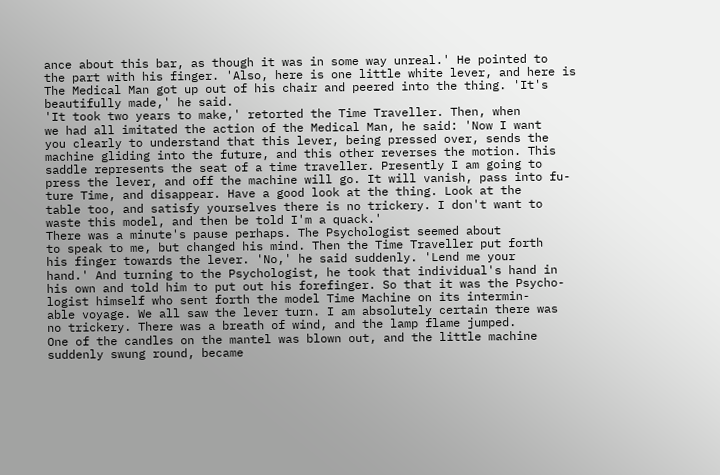ance about this bar, as though it was in some way unreal.' He pointed to
the part with his finger. 'Also, here is one little white lever, and here is
The Medical Man got up out of his chair and peered into the thing. 'It's
beautifully made,' he said.
'It took two years to make,' retorted the Time Traveller. Then, when
we had all imitated the action of the Medical Man, he said: 'Now I want
you clearly to understand that this lever, being pressed over, sends the
machine gliding into the future, and this other reverses the motion. This
saddle represents the seat of a time traveller. Presently I am going to
press the lever, and off the machine will go. It will vanish, pass into fu-
ture Time, and disappear. Have a good look at the thing. Look at the
table too, and satisfy yourselves there is no trickery. I don't want to
waste this model, and then be told I'm a quack.'
There was a minute's pause perhaps. The Psychologist seemed about
to speak to me, but changed his mind. Then the Time Traveller put forth
his finger towards the lever. 'No,' he said suddenly. 'Lend me your
hand.' And turning to the Psychologist, he took that individual's hand in
his own and told him to put out his forefinger. So that it was the Psycho-
logist himself who sent forth the model Time Machine on its intermin-
able voyage. We all saw the lever turn. I am absolutely certain there was
no trickery. There was a breath of wind, and the lamp flame jumped.
One of the candles on the mantel was blown out, and the little machine
suddenly swung round, became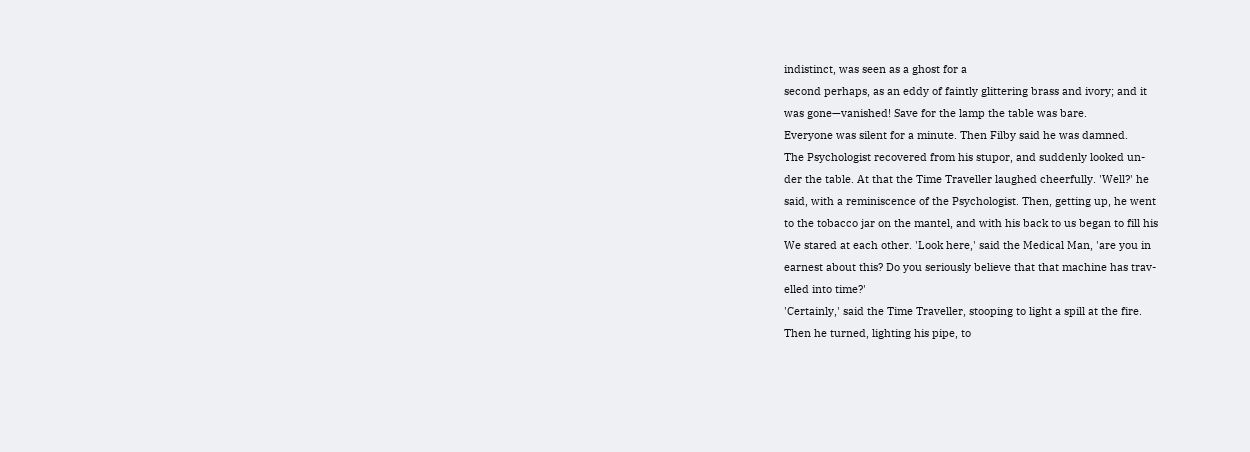indistinct, was seen as a ghost for a
second perhaps, as an eddy of faintly glittering brass and ivory; and it
was gone—vanished! Save for the lamp the table was bare.
Everyone was silent for a minute. Then Filby said he was damned.
The Psychologist recovered from his stupor, and suddenly looked un-
der the table. At that the Time Traveller laughed cheerfully. 'Well?' he
said, with a reminiscence of the Psychologist. Then, getting up, he went
to the tobacco jar on the mantel, and with his back to us began to fill his
We stared at each other. 'Look here,' said the Medical Man, 'are you in
earnest about this? Do you seriously believe that that machine has trav-
elled into time?'
'Certainly,' said the Time Traveller, stooping to light a spill at the fire.
Then he turned, lighting his pipe, to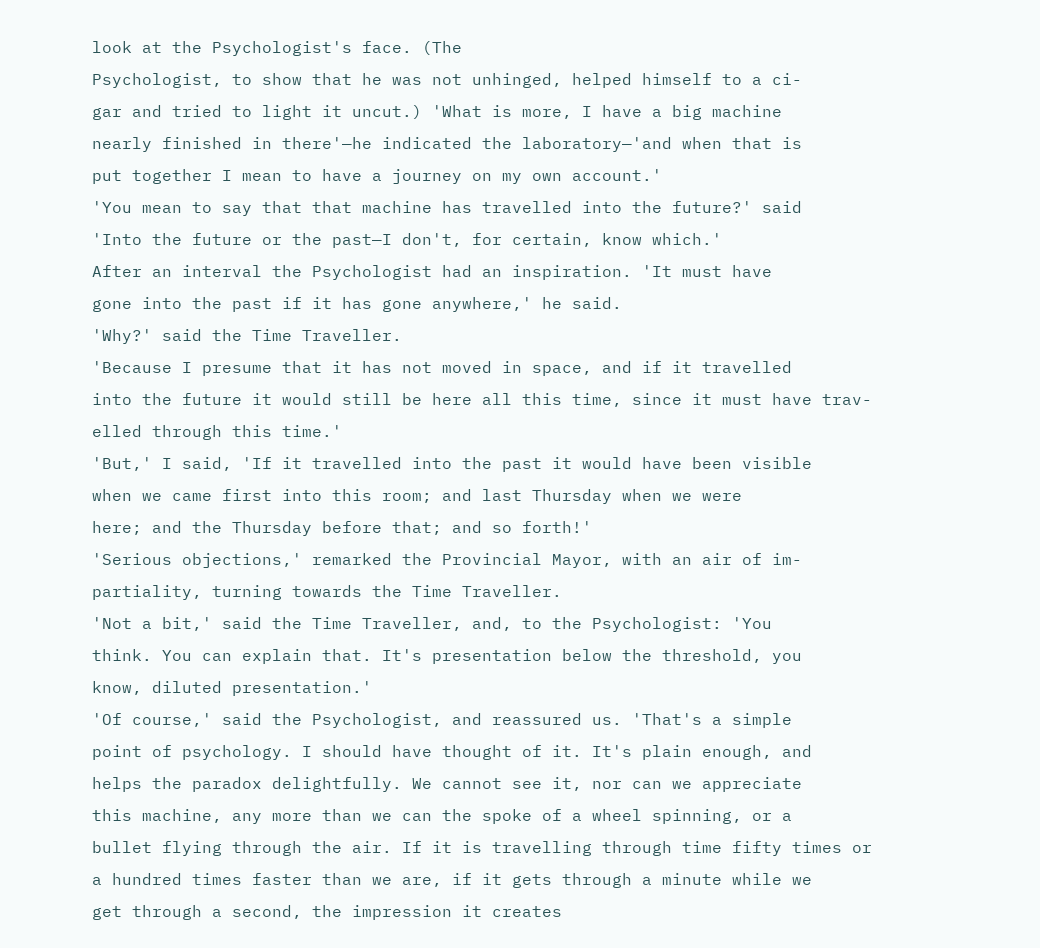look at the Psychologist's face. (The
Psychologist, to show that he was not unhinged, helped himself to a ci-
gar and tried to light it uncut.) 'What is more, I have a big machine
nearly finished in there'—he indicated the laboratory—'and when that is
put together I mean to have a journey on my own account.'
'You mean to say that that machine has travelled into the future?' said
'Into the future or the past—I don't, for certain, know which.'
After an interval the Psychologist had an inspiration. 'It must have
gone into the past if it has gone anywhere,' he said.
'Why?' said the Time Traveller.
'Because I presume that it has not moved in space, and if it travelled
into the future it would still be here all this time, since it must have trav-
elled through this time.'
'But,' I said, 'If it travelled into the past it would have been visible
when we came first into this room; and last Thursday when we were
here; and the Thursday before that; and so forth!'
'Serious objections,' remarked the Provincial Mayor, with an air of im-
partiality, turning towards the Time Traveller.
'Not a bit,' said the Time Traveller, and, to the Psychologist: 'You
think. You can explain that. It's presentation below the threshold, you
know, diluted presentation.'
'Of course,' said the Psychologist, and reassured us. 'That's a simple
point of psychology. I should have thought of it. It's plain enough, and
helps the paradox delightfully. We cannot see it, nor can we appreciate
this machine, any more than we can the spoke of a wheel spinning, or a
bullet flying through the air. If it is travelling through time fifty times or
a hundred times faster than we are, if it gets through a minute while we
get through a second, the impression it creates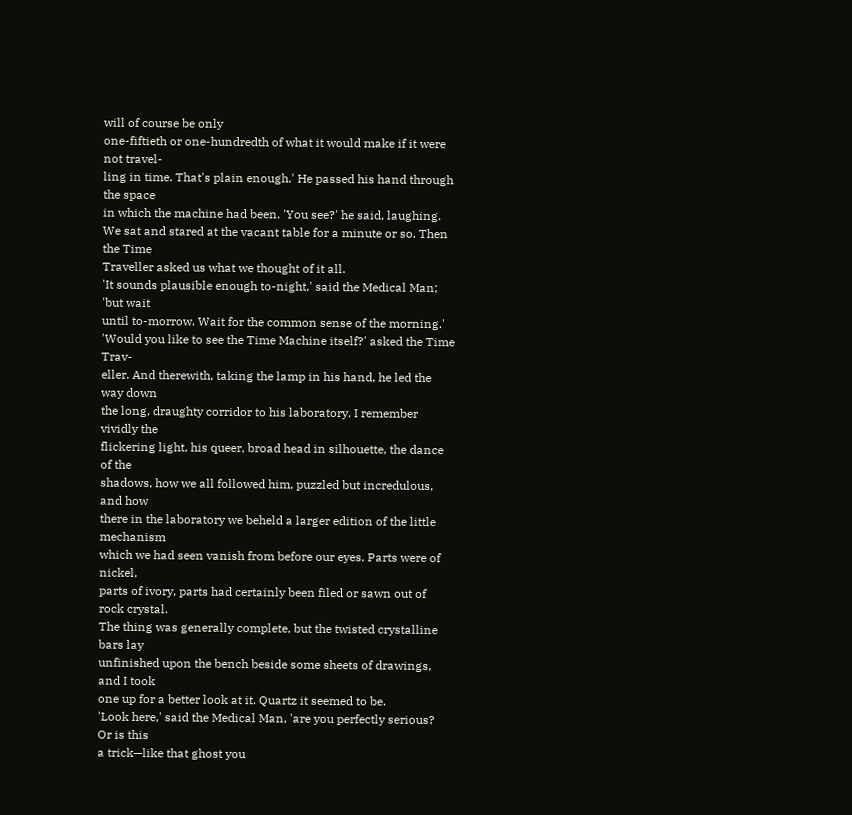will of course be only
one-fiftieth or one-hundredth of what it would make if it were not travel-
ling in time. That's plain enough.' He passed his hand through the space
in which the machine had been. 'You see?' he said, laughing.
We sat and stared at the vacant table for a minute or so. Then the Time
Traveller asked us what we thought of it all.
'It sounds plausible enough to-night,' said the Medical Man; 'but wait
until to-morrow. Wait for the common sense of the morning.'
'Would you like to see the Time Machine itself?' asked the Time Trav-
eller. And therewith, taking the lamp in his hand, he led the way down
the long, draughty corridor to his laboratory. I remember vividly the
flickering light, his queer, broad head in silhouette, the dance of the
shadows, how we all followed him, puzzled but incredulous, and how
there in the laboratory we beheld a larger edition of the little mechanism
which we had seen vanish from before our eyes. Parts were of nickel,
parts of ivory, parts had certainly been filed or sawn out of rock crystal.
The thing was generally complete, but the twisted crystalline bars lay
unfinished upon the bench beside some sheets of drawings, and I took
one up for a better look at it. Quartz it seemed to be.
'Look here,' said the Medical Man, 'are you perfectly serious? Or is this
a trick—like that ghost you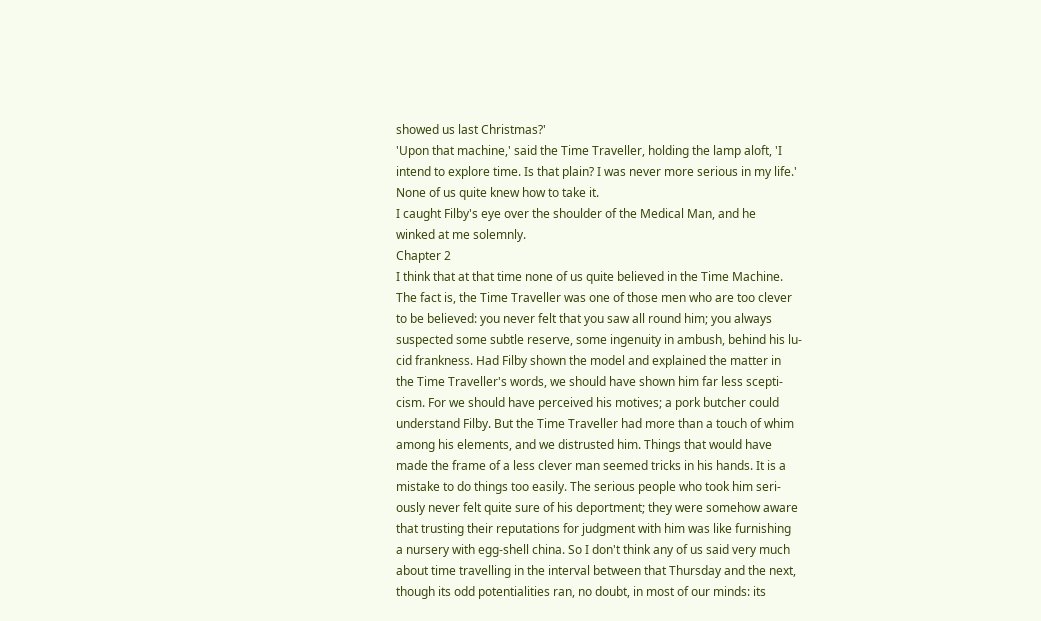showed us last Christmas?'
'Upon that machine,' said the Time Traveller, holding the lamp aloft, 'I
intend to explore time. Is that plain? I was never more serious in my life.'
None of us quite knew how to take it.
I caught Filby's eye over the shoulder of the Medical Man, and he
winked at me solemnly.
Chapter 2
I think that at that time none of us quite believed in the Time Machine.
The fact is, the Time Traveller was one of those men who are too clever
to be believed: you never felt that you saw all round him; you always
suspected some subtle reserve, some ingenuity in ambush, behind his lu-
cid frankness. Had Filby shown the model and explained the matter in
the Time Traveller's words, we should have shown him far less scepti-
cism. For we should have perceived his motives; a pork butcher could
understand Filby. But the Time Traveller had more than a touch of whim
among his elements, and we distrusted him. Things that would have
made the frame of a less clever man seemed tricks in his hands. It is a
mistake to do things too easily. The serious people who took him seri-
ously never felt quite sure of his deportment; they were somehow aware
that trusting their reputations for judgment with him was like furnishing
a nursery with egg-shell china. So I don't think any of us said very much
about time travelling in the interval between that Thursday and the next,
though its odd potentialities ran, no doubt, in most of our minds: its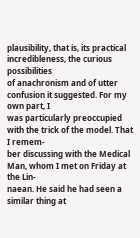plausibility, that is, its practical incredibleness, the curious possibilities
of anachronism and of utter confusion it suggested. For my own part, I
was particularly preoccupied with the trick of the model. That I remem-
ber discussing with the Medical Man, whom I met on Friday at the Lin-
naean. He said he had seen a similar thing at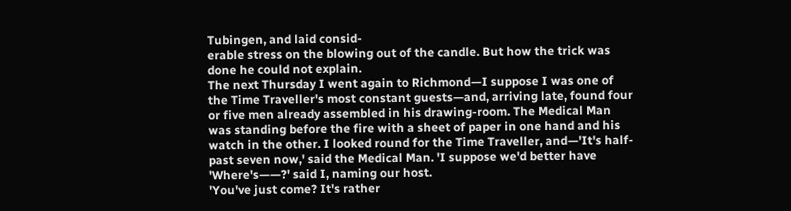Tubingen, and laid consid-
erable stress on the blowing out of the candle. But how the trick was
done he could not explain.
The next Thursday I went again to Richmond—I suppose I was one of
the Time Traveller's most constant guests—and, arriving late, found four
or five men already assembled in his drawing-room. The Medical Man
was standing before the fire with a sheet of paper in one hand and his
watch in the other. I looked round for the Time Traveller, and—'It's half-
past seven now,' said the Medical Man. 'I suppose we'd better have
'Where's——?' said I, naming our host.
'You've just come? It's rather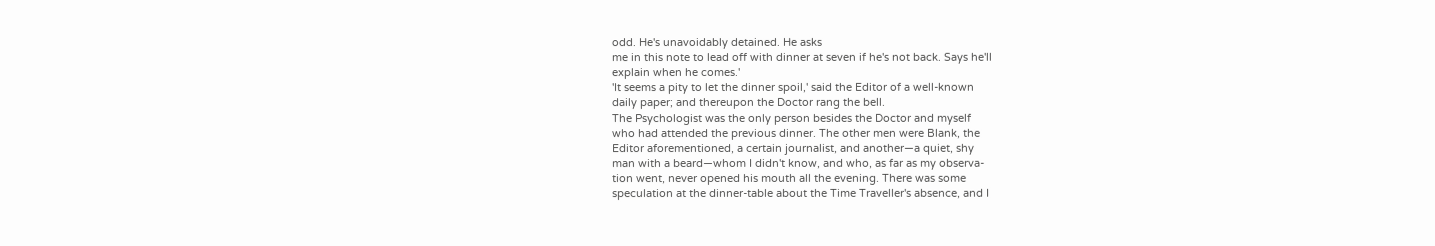odd. He's unavoidably detained. He asks
me in this note to lead off with dinner at seven if he's not back. Says he'll
explain when he comes.'
'It seems a pity to let the dinner spoil,' said the Editor of a well-known
daily paper; and thereupon the Doctor rang the bell.
The Psychologist was the only person besides the Doctor and myself
who had attended the previous dinner. The other men were Blank, the
Editor aforementioned, a certain journalist, and another—a quiet, shy
man with a beard—whom I didn't know, and who, as far as my observa-
tion went, never opened his mouth all the evening. There was some
speculation at the dinner-table about the Time Traveller's absence, and I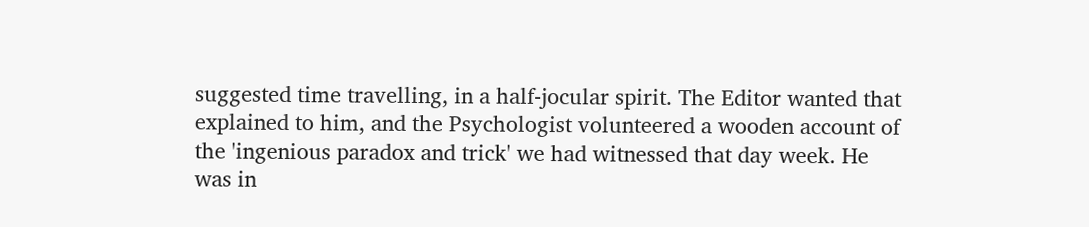suggested time travelling, in a half-jocular spirit. The Editor wanted that
explained to him, and the Psychologist volunteered a wooden account of
the 'ingenious paradox and trick' we had witnessed that day week. He
was in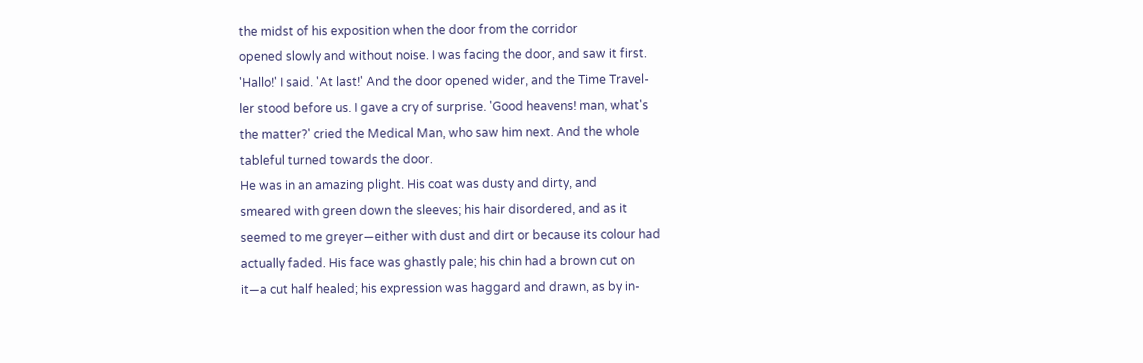the midst of his exposition when the door from the corridor
opened slowly and without noise. I was facing the door, and saw it first.
'Hallo!' I said. 'At last!' And the door opened wider, and the Time Travel-
ler stood before us. I gave a cry of surprise. 'Good heavens! man, what's
the matter?' cried the Medical Man, who saw him next. And the whole
tableful turned towards the door.
He was in an amazing plight. His coat was dusty and dirty, and
smeared with green down the sleeves; his hair disordered, and as it
seemed to me greyer—either with dust and dirt or because its colour had
actually faded. His face was ghastly pale; his chin had a brown cut on
it—a cut half healed; his expression was haggard and drawn, as by in-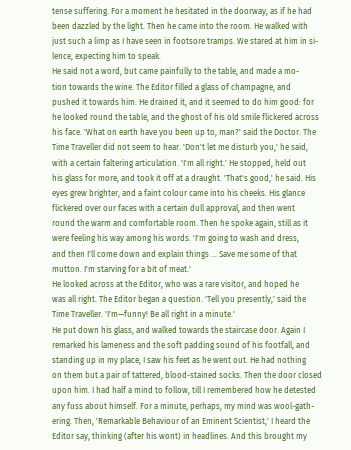tense suffering. For a moment he hesitated in the doorway, as if he had
been dazzled by the light. Then he came into the room. He walked with
just such a limp as I have seen in footsore tramps. We stared at him in si-
lence, expecting him to speak.
He said not a word, but came painfully to the table, and made a mo-
tion towards the wine. The Editor filled a glass of champagne, and
pushed it towards him. He drained it, and it seemed to do him good: for
he looked round the table, and the ghost of his old smile flickered across
his face. 'What on earth have you been up to, man?' said the Doctor. The
Time Traveller did not seem to hear. 'Don't let me disturb you,' he said,
with a certain faltering articulation. 'I'm all right.' He stopped, held out
his glass for more, and took it off at a draught. 'That's good,' he said. His
eyes grew brighter, and a faint colour came into his cheeks. His glance
flickered over our faces with a certain dull approval, and then went
round the warm and comfortable room. Then he spoke again, still as it
were feeling his way among his words. 'I'm going to wash and dress,
and then I'll come down and explain things … Save me some of that
mutton. I'm starving for a bit of meat.'
He looked across at the Editor, who was a rare visitor, and hoped he
was all right. The Editor began a question. 'Tell you presently,' said the
Time Traveller. 'I'm—funny! Be all right in a minute.'
He put down his glass, and walked towards the staircase door. Again I
remarked his lameness and the soft padding sound of his footfall, and
standing up in my place, I saw his feet as he went out. He had nothing
on them but a pair of tattered, blood-stained socks. Then the door closed
upon him. I had half a mind to follow, till I remembered how he detested
any fuss about himself. For a minute, perhaps, my mind was wool-gath-
ering. Then, 'Remarkable Behaviour of an Eminent Scientist,' I heard the
Editor say, thinking (after his wont) in headlines. And this brought my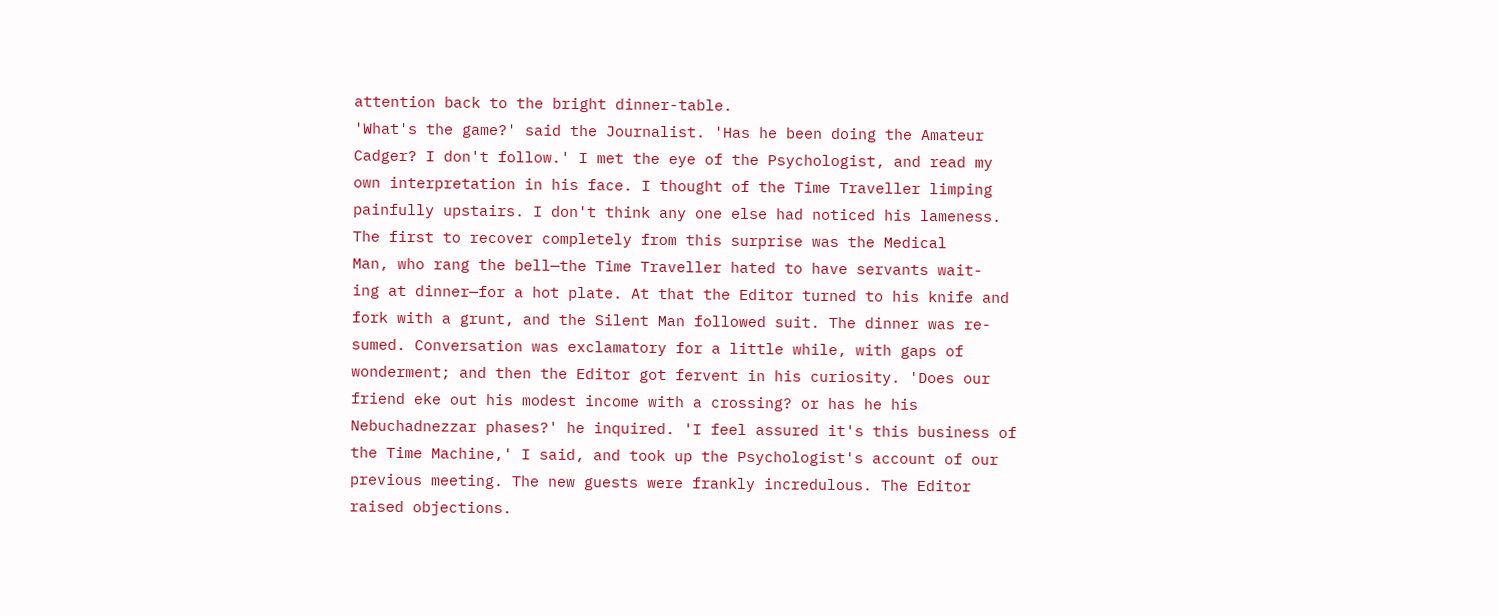attention back to the bright dinner-table.
'What's the game?' said the Journalist. 'Has he been doing the Amateur
Cadger? I don't follow.' I met the eye of the Psychologist, and read my
own interpretation in his face. I thought of the Time Traveller limping
painfully upstairs. I don't think any one else had noticed his lameness.
The first to recover completely from this surprise was the Medical
Man, who rang the bell—the Time Traveller hated to have servants wait-
ing at dinner—for a hot plate. At that the Editor turned to his knife and
fork with a grunt, and the Silent Man followed suit. The dinner was re-
sumed. Conversation was exclamatory for a little while, with gaps of
wonderment; and then the Editor got fervent in his curiosity. 'Does our
friend eke out his modest income with a crossing? or has he his
Nebuchadnezzar phases?' he inquired. 'I feel assured it's this business of
the Time Machine,' I said, and took up the Psychologist's account of our
previous meeting. The new guests were frankly incredulous. The Editor
raised objections.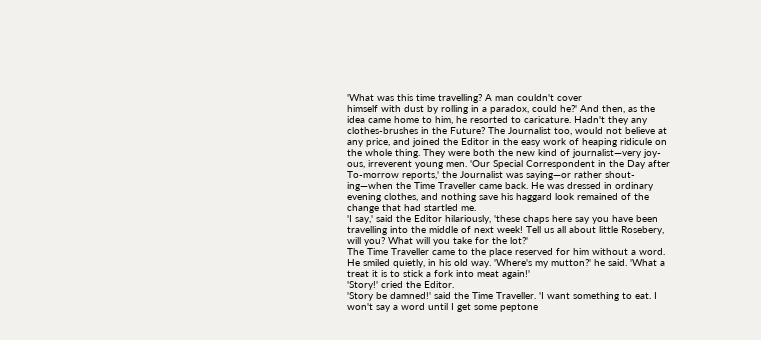'What was this time travelling? A man couldn't cover
himself with dust by rolling in a paradox, could he?' And then, as the
idea came home to him, he resorted to caricature. Hadn't they any
clothes-brushes in the Future? The Journalist too, would not believe at
any price, and joined the Editor in the easy work of heaping ridicule on
the whole thing. They were both the new kind of journalist—very joy-
ous, irreverent young men. 'Our Special Correspondent in the Day after
To-morrow reports,' the Journalist was saying—or rather shout-
ing—when the Time Traveller came back. He was dressed in ordinary
evening clothes, and nothing save his haggard look remained of the
change that had startled me.
'I say,' said the Editor hilariously, 'these chaps here say you have been
travelling into the middle of next week! Tell us all about little Rosebery,
will you? What will you take for the lot?'
The Time Traveller came to the place reserved for him without a word.
He smiled quietly, in his old way. 'Where's my mutton?' he said. 'What a
treat it is to stick a fork into meat again!'
'Story!' cried the Editor.
'Story be damned!' said the Time Traveller. 'I want something to eat. I
won't say a word until I get some peptone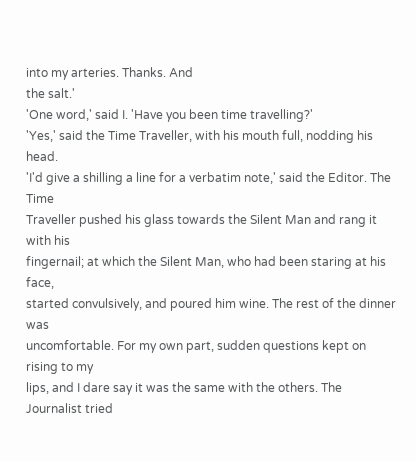into my arteries. Thanks. And
the salt.'
'One word,' said I. 'Have you been time travelling?'
'Yes,' said the Time Traveller, with his mouth full, nodding his head.
'I'd give a shilling a line for a verbatim note,' said the Editor. The Time
Traveller pushed his glass towards the Silent Man and rang it with his
fingernail; at which the Silent Man, who had been staring at his face,
started convulsively, and poured him wine. The rest of the dinner was
uncomfortable. For my own part, sudden questions kept on rising to my
lips, and I dare say it was the same with the others. The Journalist tried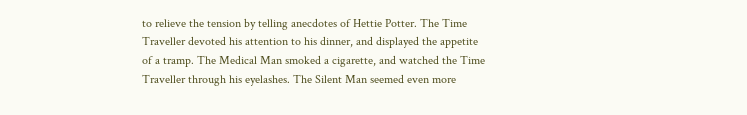to relieve the tension by telling anecdotes of Hettie Potter. The Time
Traveller devoted his attention to his dinner, and displayed the appetite
of a tramp. The Medical Man smoked a cigarette, and watched the Time
Traveller through his eyelashes. The Silent Man seemed even more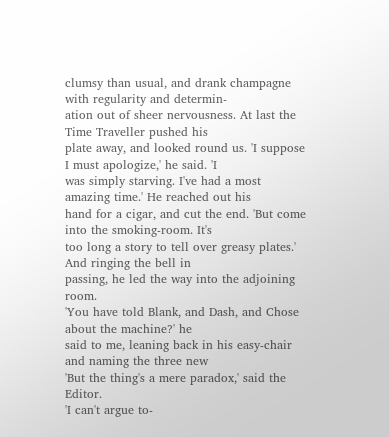clumsy than usual, and drank champagne with regularity and determin-
ation out of sheer nervousness. At last the Time Traveller pushed his
plate away, and looked round us. 'I suppose I must apologize,' he said. 'I
was simply starving. I've had a most amazing time.' He reached out his
hand for a cigar, and cut the end. 'But come into the smoking-room. It's
too long a story to tell over greasy plates.' And ringing the bell in
passing, he led the way into the adjoining room.
'You have told Blank, and Dash, and Chose about the machine?' he
said to me, leaning back in his easy-chair and naming the three new
'But the thing's a mere paradox,' said the Editor.
'I can't argue to-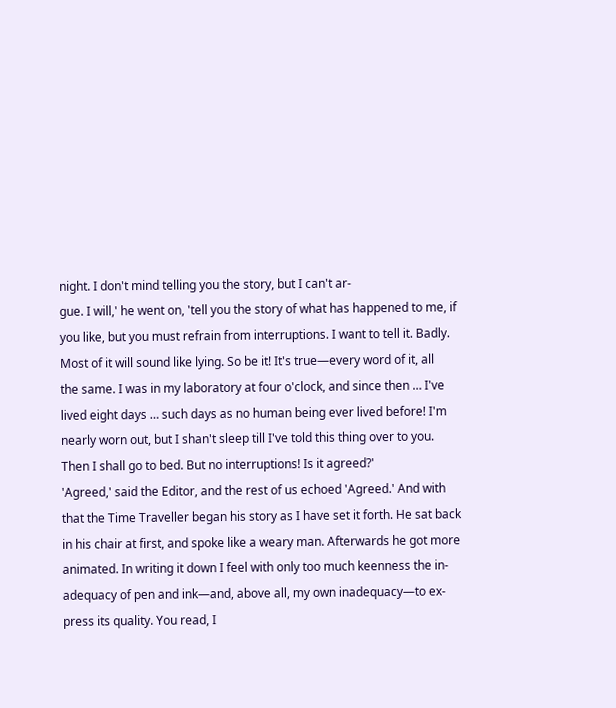night. I don't mind telling you the story, but I can't ar-
gue. I will,' he went on, 'tell you the story of what has happened to me, if
you like, but you must refrain from interruptions. I want to tell it. Badly.
Most of it will sound like lying. So be it! It's true—every word of it, all
the same. I was in my laboratory at four o'clock, and since then … I've
lived eight days … such days as no human being ever lived before! I'm
nearly worn out, but I shan't sleep till I've told this thing over to you.
Then I shall go to bed. But no interruptions! Is it agreed?'
'Agreed,' said the Editor, and the rest of us echoed 'Agreed.' And with
that the Time Traveller began his story as I have set it forth. He sat back
in his chair at first, and spoke like a weary man. Afterwards he got more
animated. In writing it down I feel with only too much keenness the in-
adequacy of pen and ink—and, above all, my own inadequacy—to ex-
press its quality. You read, I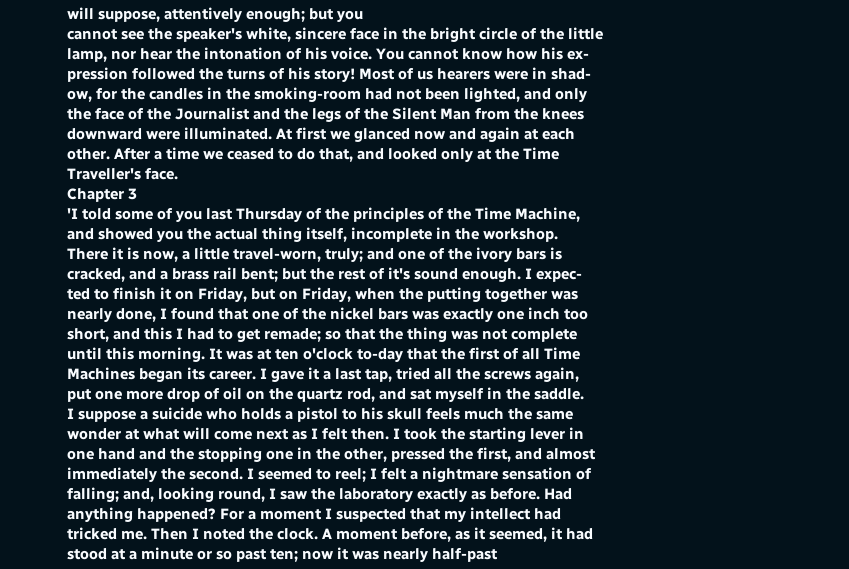will suppose, attentively enough; but you
cannot see the speaker's white, sincere face in the bright circle of the little
lamp, nor hear the intonation of his voice. You cannot know how his ex-
pression followed the turns of his story! Most of us hearers were in shad-
ow, for the candles in the smoking-room had not been lighted, and only
the face of the Journalist and the legs of the Silent Man from the knees
downward were illuminated. At first we glanced now and again at each
other. After a time we ceased to do that, and looked only at the Time
Traveller's face.
Chapter 3
'I told some of you last Thursday of the principles of the Time Machine,
and showed you the actual thing itself, incomplete in the workshop.
There it is now, a little travel-worn, truly; and one of the ivory bars is
cracked, and a brass rail bent; but the rest of it's sound enough. I expec-
ted to finish it on Friday, but on Friday, when the putting together was
nearly done, I found that one of the nickel bars was exactly one inch too
short, and this I had to get remade; so that the thing was not complete
until this morning. It was at ten o'clock to-day that the first of all Time
Machines began its career. I gave it a last tap, tried all the screws again,
put one more drop of oil on the quartz rod, and sat myself in the saddle.
I suppose a suicide who holds a pistol to his skull feels much the same
wonder at what will come next as I felt then. I took the starting lever in
one hand and the stopping one in the other, pressed the first, and almost
immediately the second. I seemed to reel; I felt a nightmare sensation of
falling; and, looking round, I saw the laboratory exactly as before. Had
anything happened? For a moment I suspected that my intellect had
tricked me. Then I noted the clock. A moment before, as it seemed, it had
stood at a minute or so past ten; now it was nearly half-past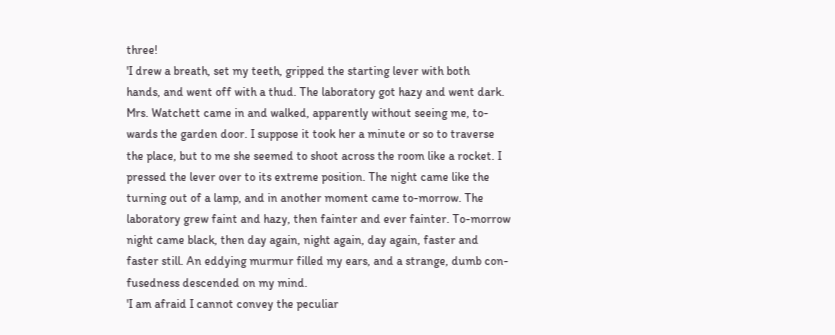three!
'I drew a breath, set my teeth, gripped the starting lever with both
hands, and went off with a thud. The laboratory got hazy and went dark.
Mrs. Watchett came in and walked, apparently without seeing me, to-
wards the garden door. I suppose it took her a minute or so to traverse
the place, but to me she seemed to shoot across the room like a rocket. I
pressed the lever over to its extreme position. The night came like the
turning out of a lamp, and in another moment came to-morrow. The
laboratory grew faint and hazy, then fainter and ever fainter. To-morrow
night came black, then day again, night again, day again, faster and
faster still. An eddying murmur filled my ears, and a strange, dumb con-
fusedness descended on my mind.
'I am afraid I cannot convey the peculiar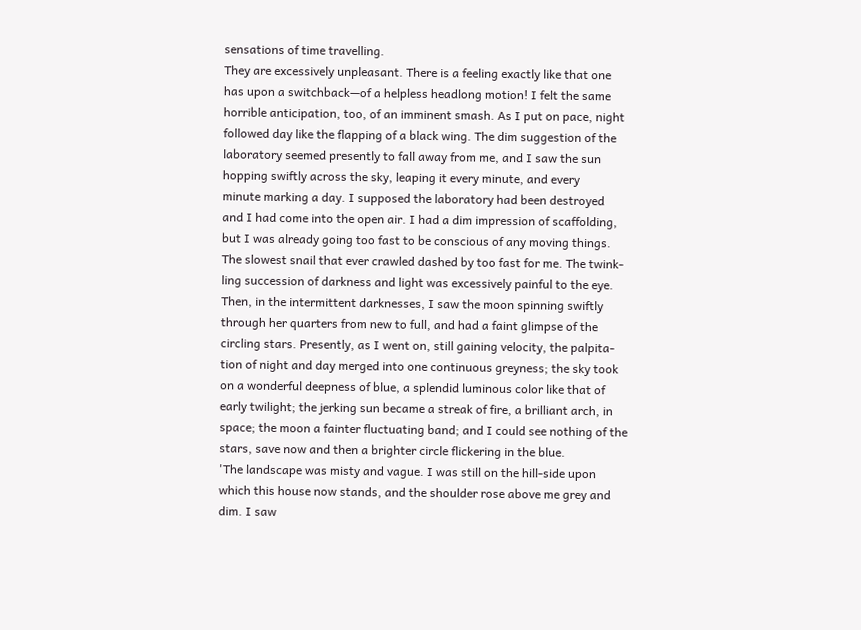sensations of time travelling.
They are excessively unpleasant. There is a feeling exactly like that one
has upon a switchback—of a helpless headlong motion! I felt the same
horrible anticipation, too, of an imminent smash. As I put on pace, night
followed day like the flapping of a black wing. The dim suggestion of the
laboratory seemed presently to fall away from me, and I saw the sun
hopping swiftly across the sky, leaping it every minute, and every
minute marking a day. I supposed the laboratory had been destroyed
and I had come into the open air. I had a dim impression of scaffolding,
but I was already going too fast to be conscious of any moving things.
The slowest snail that ever crawled dashed by too fast for me. The twink-
ling succession of darkness and light was excessively painful to the eye.
Then, in the intermittent darknesses, I saw the moon spinning swiftly
through her quarters from new to full, and had a faint glimpse of the
circling stars. Presently, as I went on, still gaining velocity, the palpita-
tion of night and day merged into one continuous greyness; the sky took
on a wonderful deepness of blue, a splendid luminous color like that of
early twilight; the jerking sun became a streak of fire, a brilliant arch, in
space; the moon a fainter fluctuating band; and I could see nothing of the
stars, save now and then a brighter circle flickering in the blue.
'The landscape was misty and vague. I was still on the hill-side upon
which this house now stands, and the shoulder rose above me grey and
dim. I saw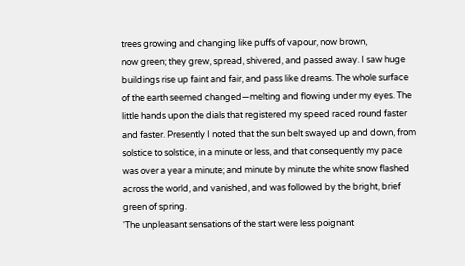trees growing and changing like puffs of vapour, now brown,
now green; they grew, spread, shivered, and passed away. I saw huge
buildings rise up faint and fair, and pass like dreams. The whole surface
of the earth seemed changed—melting and flowing under my eyes. The
little hands upon the dials that registered my speed raced round faster
and faster. Presently I noted that the sun belt swayed up and down, from
solstice to solstice, in a minute or less, and that consequently my pace
was over a year a minute; and minute by minute the white snow flashed
across the world, and vanished, and was followed by the bright, brief
green of spring.
'The unpleasant sensations of the start were less poignant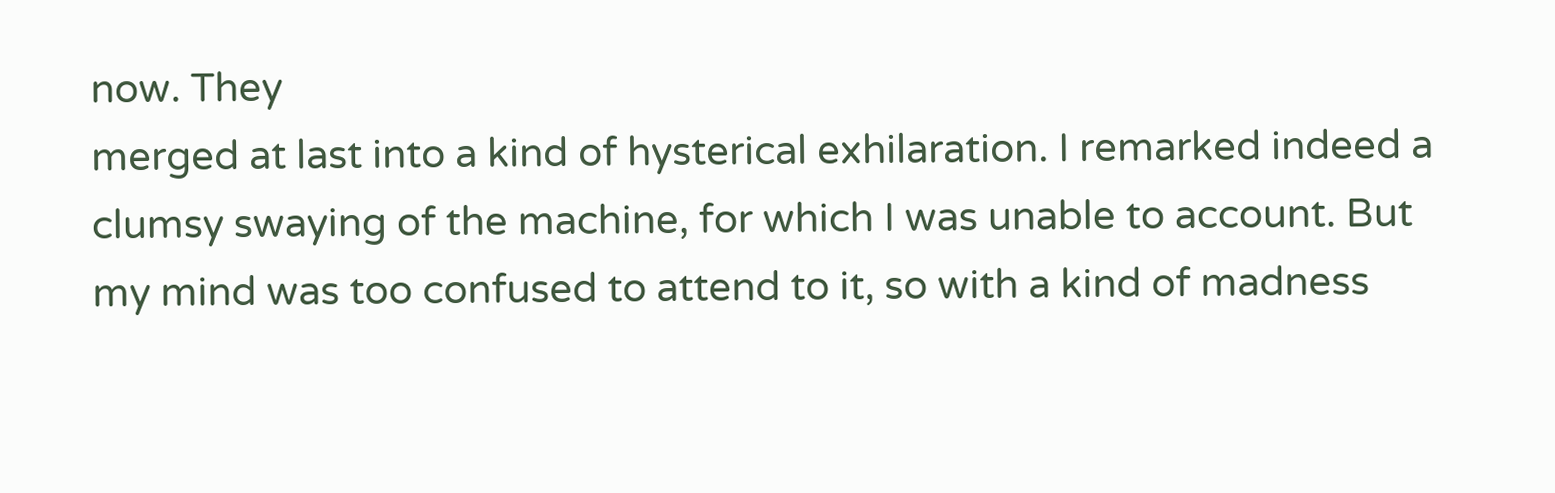now. They
merged at last into a kind of hysterical exhilaration. I remarked indeed a
clumsy swaying of the machine, for which I was unable to account. But
my mind was too confused to attend to it, so with a kind of madness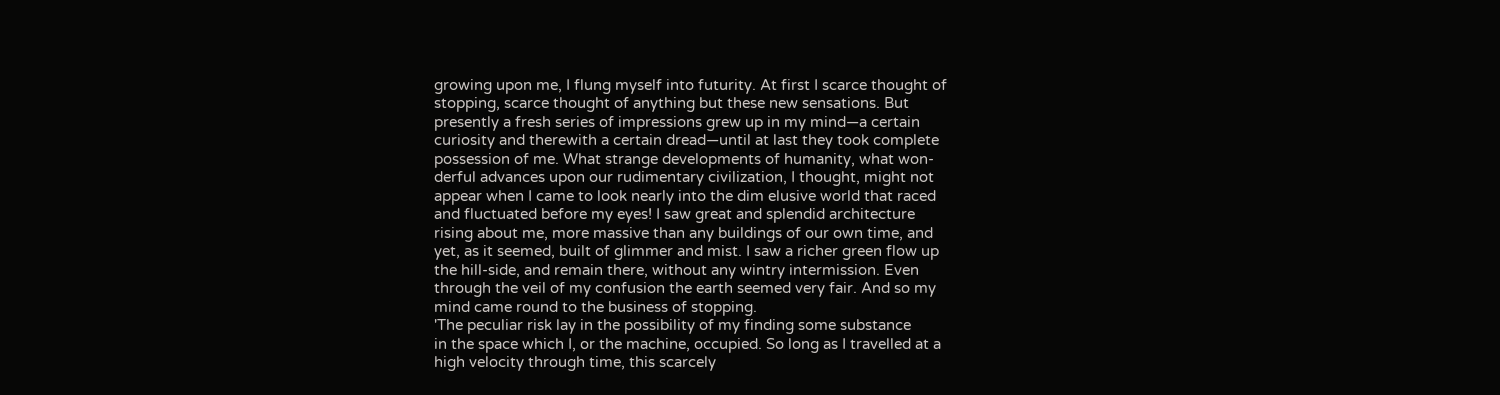growing upon me, I flung myself into futurity. At first I scarce thought of
stopping, scarce thought of anything but these new sensations. But
presently a fresh series of impressions grew up in my mind—a certain
curiosity and therewith a certain dread—until at last they took complete
possession of me. What strange developments of humanity, what won-
derful advances upon our rudimentary civilization, I thought, might not
appear when I came to look nearly into the dim elusive world that raced
and fluctuated before my eyes! I saw great and splendid architecture
rising about me, more massive than any buildings of our own time, and
yet, as it seemed, built of glimmer and mist. I saw a richer green flow up
the hill-side, and remain there, without any wintry intermission. Even
through the veil of my confusion the earth seemed very fair. And so my
mind came round to the business of stopping.
'The peculiar risk lay in the possibility of my finding some substance
in the space which I, or the machine, occupied. So long as I travelled at a
high velocity through time, this scarcely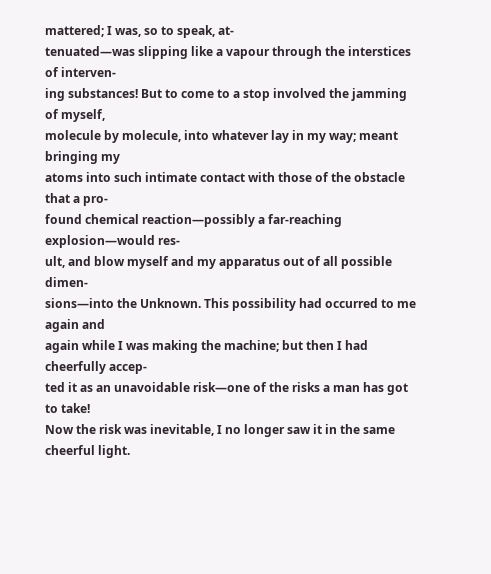mattered; I was, so to speak, at-
tenuated—was slipping like a vapour through the interstices of interven-
ing substances! But to come to a stop involved the jamming of myself,
molecule by molecule, into whatever lay in my way; meant bringing my
atoms into such intimate contact with those of the obstacle that a pro-
found chemical reaction—possibly a far-reaching explosion—would res-
ult, and blow myself and my apparatus out of all possible dimen-
sions—into the Unknown. This possibility had occurred to me again and
again while I was making the machine; but then I had cheerfully accep-
ted it as an unavoidable risk—one of the risks a man has got to take!
Now the risk was inevitable, I no longer saw it in the same cheerful light.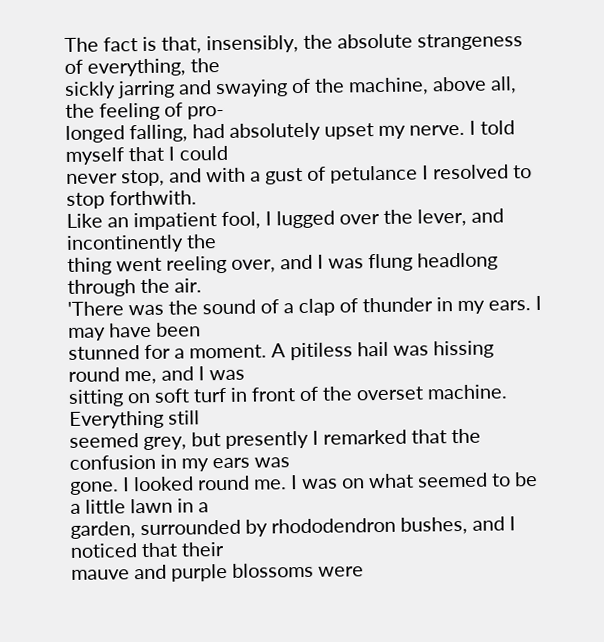The fact is that, insensibly, the absolute strangeness of everything, the
sickly jarring and swaying of the machine, above all, the feeling of pro-
longed falling, had absolutely upset my nerve. I told myself that I could
never stop, and with a gust of petulance I resolved to stop forthwith.
Like an impatient fool, I lugged over the lever, and incontinently the
thing went reeling over, and I was flung headlong through the air.
'There was the sound of a clap of thunder in my ears. I may have been
stunned for a moment. A pitiless hail was hissing round me, and I was
sitting on soft turf in front of the overset machine. Everything still
seemed grey, but presently I remarked that the confusion in my ears was
gone. I looked round me. I was on what seemed to be a little lawn in a
garden, surrounded by rhododendron bushes, and I noticed that their
mauve and purple blossoms were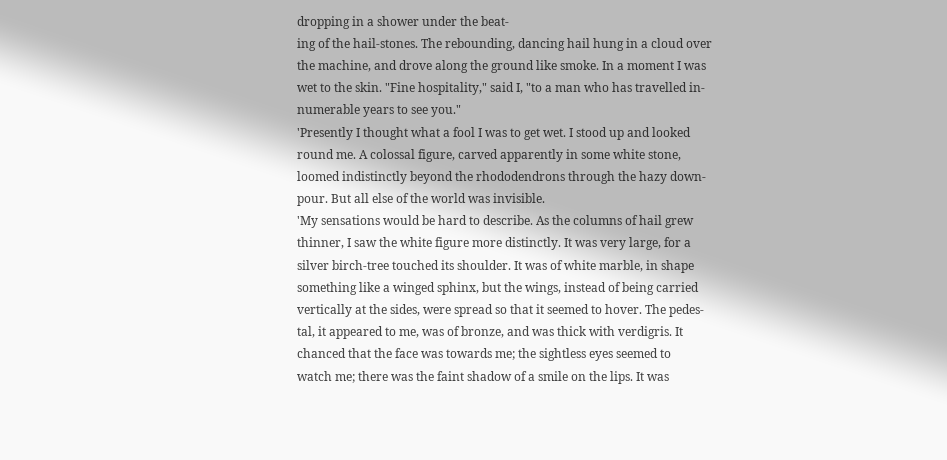dropping in a shower under the beat-
ing of the hail-stones. The rebounding, dancing hail hung in a cloud over
the machine, and drove along the ground like smoke. In a moment I was
wet to the skin. "Fine hospitality," said I, "to a man who has travelled in-
numerable years to see you."
'Presently I thought what a fool I was to get wet. I stood up and looked
round me. A colossal figure, carved apparently in some white stone,
loomed indistinctly beyond the rhododendrons through the hazy down-
pour. But all else of the world was invisible.
'My sensations would be hard to describe. As the columns of hail grew
thinner, I saw the white figure more distinctly. It was very large, for a
silver birch-tree touched its shoulder. It was of white marble, in shape
something like a winged sphinx, but the wings, instead of being carried
vertically at the sides, were spread so that it seemed to hover. The pedes-
tal, it appeared to me, was of bronze, and was thick with verdigris. It
chanced that the face was towards me; the sightless eyes seemed to
watch me; there was the faint shadow of a smile on the lips. It was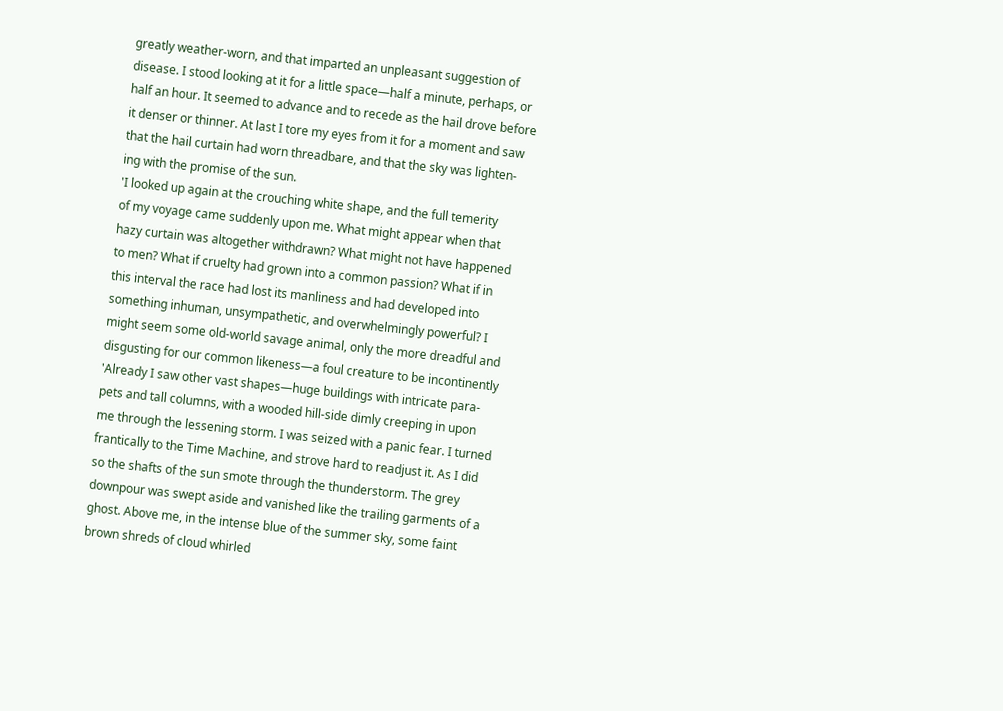greatly weather-worn, and that imparted an unpleasant suggestion of
disease. I stood looking at it for a little space—half a minute, perhaps, or
half an hour. It seemed to advance and to recede as the hail drove before
it denser or thinner. At last I tore my eyes from it for a moment and saw
that the hail curtain had worn threadbare, and that the sky was lighten-
ing with the promise of the sun.
'I looked up again at the crouching white shape, and the full temerity
of my voyage came suddenly upon me. What might appear when that
hazy curtain was altogether withdrawn? What might not have happened
to men? What if cruelty had grown into a common passion? What if in
this interval the race had lost its manliness and had developed into
something inhuman, unsympathetic, and overwhelmingly powerful? I
might seem some old-world savage animal, only the more dreadful and
disgusting for our common likeness—a foul creature to be incontinently
'Already I saw other vast shapes—huge buildings with intricate para-
pets and tall columns, with a wooded hill-side dimly creeping in upon
me through the lessening storm. I was seized with a panic fear. I turned
frantically to the Time Machine, and strove hard to readjust it. As I did
so the shafts of the sun smote through the thunderstorm. The grey
downpour was swept aside and vanished like the trailing garments of a
ghost. Above me, in the intense blue of the summer sky, some faint
brown shreds of cloud whirled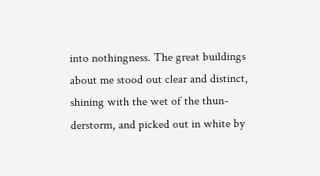into nothingness. The great buildings
about me stood out clear and distinct, shining with the wet of the thun-
derstorm, and picked out in white by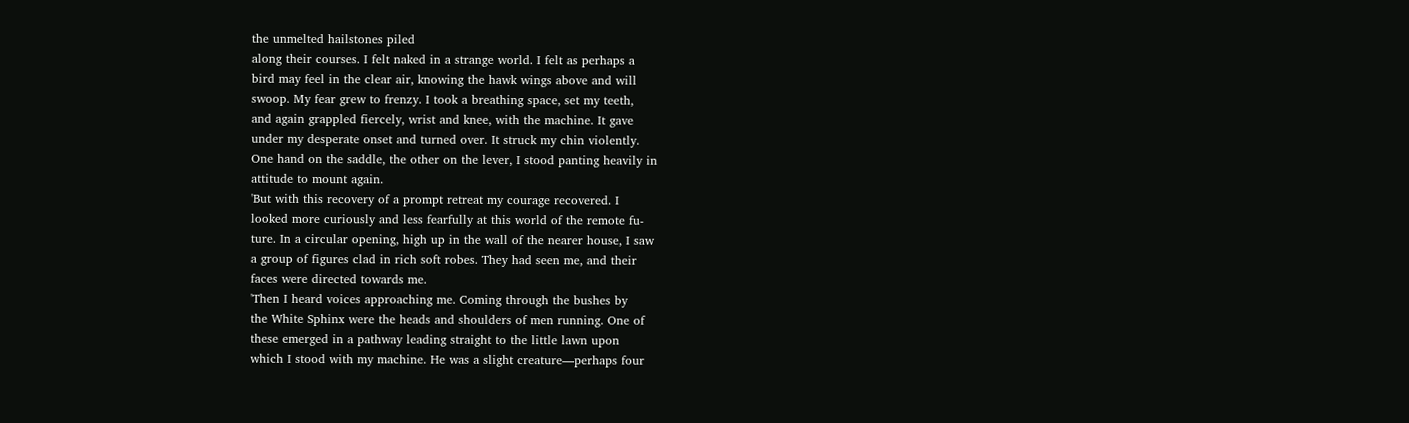the unmelted hailstones piled
along their courses. I felt naked in a strange world. I felt as perhaps a
bird may feel in the clear air, knowing the hawk wings above and will
swoop. My fear grew to frenzy. I took a breathing space, set my teeth,
and again grappled fiercely, wrist and knee, with the machine. It gave
under my desperate onset and turned over. It struck my chin violently.
One hand on the saddle, the other on the lever, I stood panting heavily in
attitude to mount again.
'But with this recovery of a prompt retreat my courage recovered. I
looked more curiously and less fearfully at this world of the remote fu-
ture. In a circular opening, high up in the wall of the nearer house, I saw
a group of figures clad in rich soft robes. They had seen me, and their
faces were directed towards me.
'Then I heard voices approaching me. Coming through the bushes by
the White Sphinx were the heads and shoulders of men running. One of
these emerged in a pathway leading straight to the little lawn upon
which I stood with my machine. He was a slight creature—perhaps four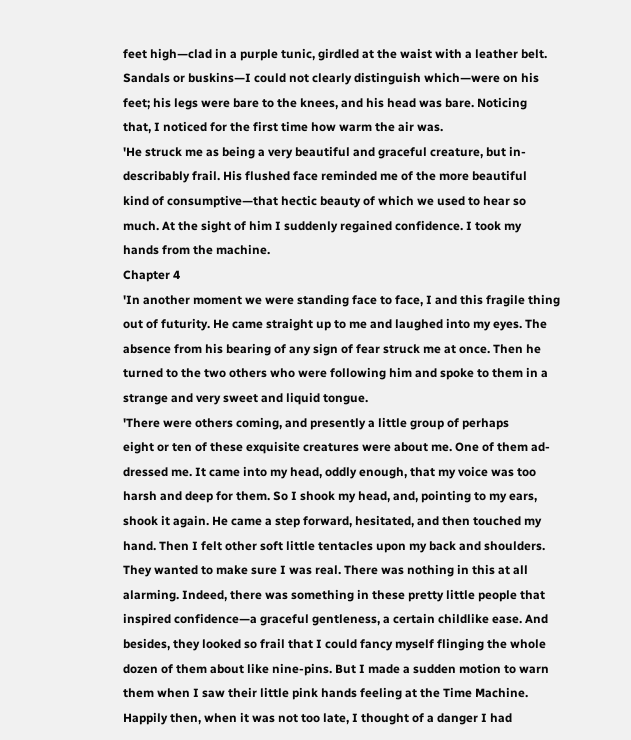feet high—clad in a purple tunic, girdled at the waist with a leather belt.
Sandals or buskins—I could not clearly distinguish which—were on his
feet; his legs were bare to the knees, and his head was bare. Noticing
that, I noticed for the first time how warm the air was.
'He struck me as being a very beautiful and graceful creature, but in-
describably frail. His flushed face reminded me of the more beautiful
kind of consumptive—that hectic beauty of which we used to hear so
much. At the sight of him I suddenly regained confidence. I took my
hands from the machine.
Chapter 4
'In another moment we were standing face to face, I and this fragile thing
out of futurity. He came straight up to me and laughed into my eyes. The
absence from his bearing of any sign of fear struck me at once. Then he
turned to the two others who were following him and spoke to them in a
strange and very sweet and liquid tongue.
'There were others coming, and presently a little group of perhaps
eight or ten of these exquisite creatures were about me. One of them ad-
dressed me. It came into my head, oddly enough, that my voice was too
harsh and deep for them. So I shook my head, and, pointing to my ears,
shook it again. He came a step forward, hesitated, and then touched my
hand. Then I felt other soft little tentacles upon my back and shoulders.
They wanted to make sure I was real. There was nothing in this at all
alarming. Indeed, there was something in these pretty little people that
inspired confidence—a graceful gentleness, a certain childlike ease. And
besides, they looked so frail that I could fancy myself flinging the whole
dozen of them about like nine-pins. But I made a sudden motion to warn
them when I saw their little pink hands feeling at the Time Machine.
Happily then, when it was not too late, I thought of a danger I had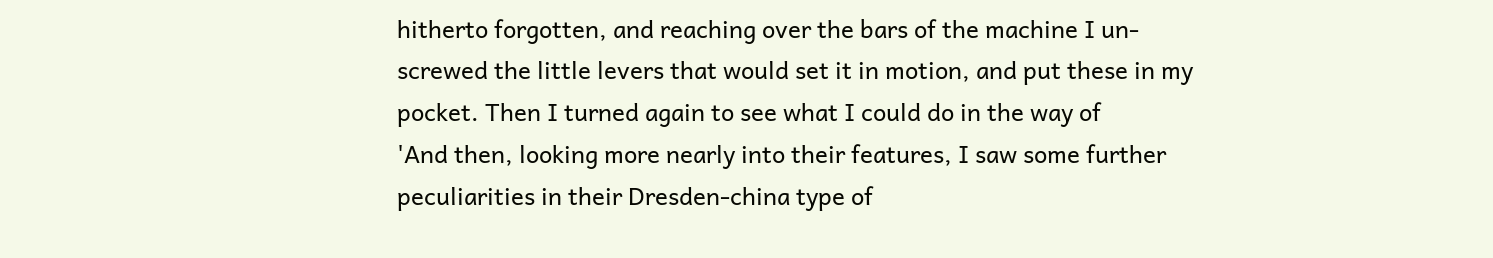hitherto forgotten, and reaching over the bars of the machine I un-
screwed the little levers that would set it in motion, and put these in my
pocket. Then I turned again to see what I could do in the way of
'And then, looking more nearly into their features, I saw some further
peculiarities in their Dresden-china type of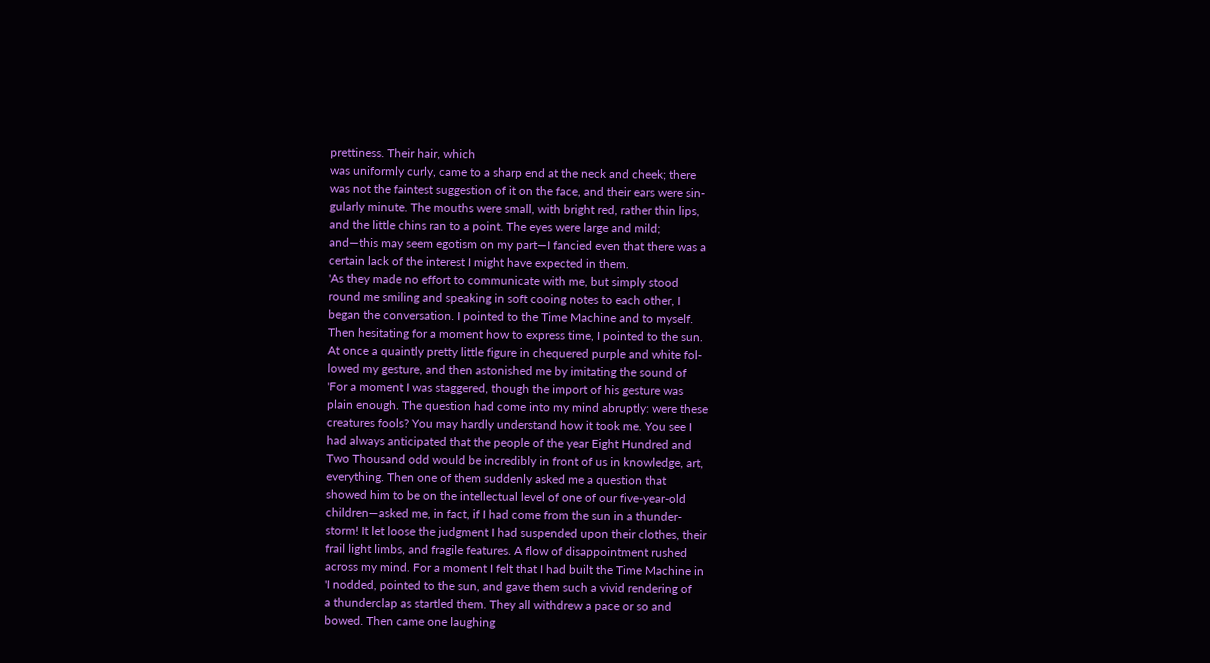prettiness. Their hair, which
was uniformly curly, came to a sharp end at the neck and cheek; there
was not the faintest suggestion of it on the face, and their ears were sin-
gularly minute. The mouths were small, with bright red, rather thin lips,
and the little chins ran to a point. The eyes were large and mild;
and—this may seem egotism on my part—I fancied even that there was a
certain lack of the interest I might have expected in them.
'As they made no effort to communicate with me, but simply stood
round me smiling and speaking in soft cooing notes to each other, I
began the conversation. I pointed to the Time Machine and to myself.
Then hesitating for a moment how to express time, I pointed to the sun.
At once a quaintly pretty little figure in chequered purple and white fol-
lowed my gesture, and then astonished me by imitating the sound of
'For a moment I was staggered, though the import of his gesture was
plain enough. The question had come into my mind abruptly: were these
creatures fools? You may hardly understand how it took me. You see I
had always anticipated that the people of the year Eight Hundred and
Two Thousand odd would be incredibly in front of us in knowledge, art,
everything. Then one of them suddenly asked me a question that
showed him to be on the intellectual level of one of our five-year-old
children—asked me, in fact, if I had come from the sun in a thunder-
storm! It let loose the judgment I had suspended upon their clothes, their
frail light limbs, and fragile features. A flow of disappointment rushed
across my mind. For a moment I felt that I had built the Time Machine in
'I nodded, pointed to the sun, and gave them such a vivid rendering of
a thunderclap as startled them. They all withdrew a pace or so and
bowed. Then came one laughing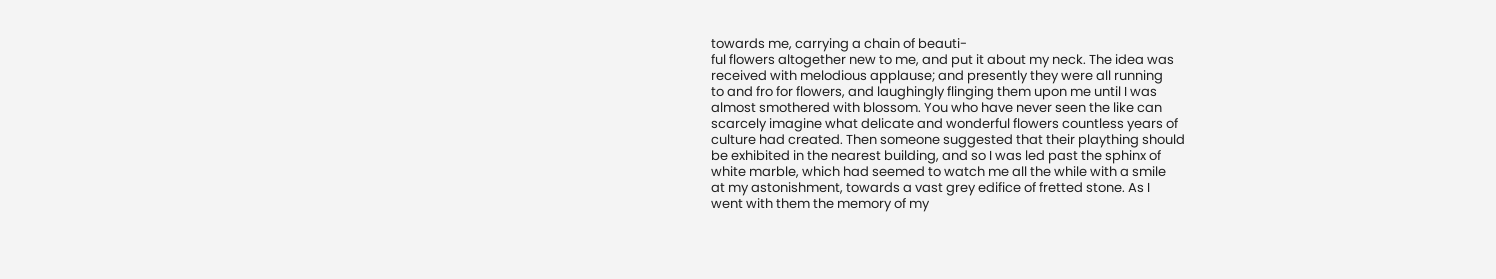towards me, carrying a chain of beauti-
ful flowers altogether new to me, and put it about my neck. The idea was
received with melodious applause; and presently they were all running
to and fro for flowers, and laughingly flinging them upon me until I was
almost smothered with blossom. You who have never seen the like can
scarcely imagine what delicate and wonderful flowers countless years of
culture had created. Then someone suggested that their plaything should
be exhibited in the nearest building, and so I was led past the sphinx of
white marble, which had seemed to watch me all the while with a smile
at my astonishment, towards a vast grey edifice of fretted stone. As I
went with them the memory of my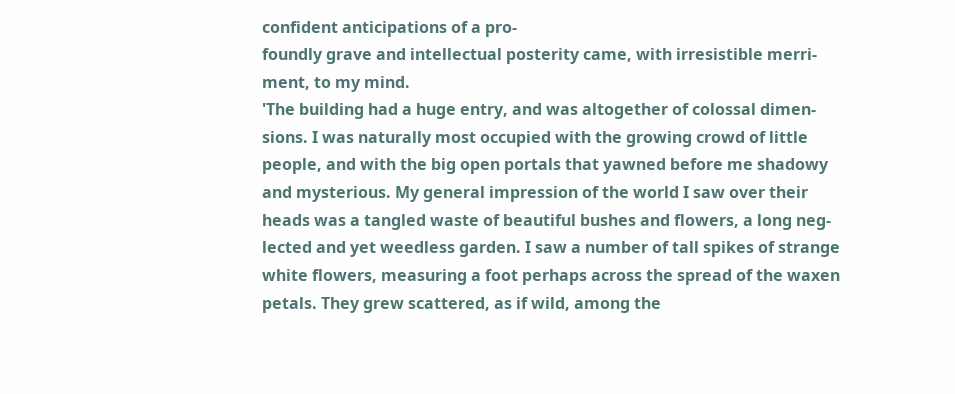confident anticipations of a pro-
foundly grave and intellectual posterity came, with irresistible merri-
ment, to my mind.
'The building had a huge entry, and was altogether of colossal dimen-
sions. I was naturally most occupied with the growing crowd of little
people, and with the big open portals that yawned before me shadowy
and mysterious. My general impression of the world I saw over their
heads was a tangled waste of beautiful bushes and flowers, a long neg-
lected and yet weedless garden. I saw a number of tall spikes of strange
white flowers, measuring a foot perhaps across the spread of the waxen
petals. They grew scattered, as if wild, among the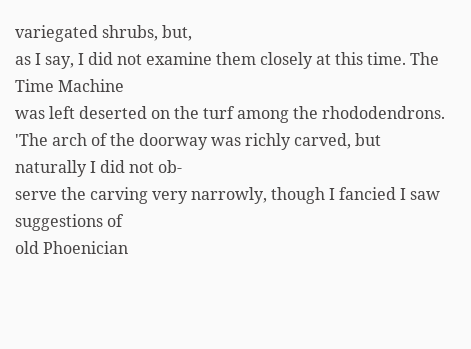variegated shrubs, but,
as I say, I did not examine them closely at this time. The Time Machine
was left deserted on the turf among the rhododendrons.
'The arch of the doorway was richly carved, but naturally I did not ob-
serve the carving very narrowly, though I fancied I saw suggestions of
old Phoenician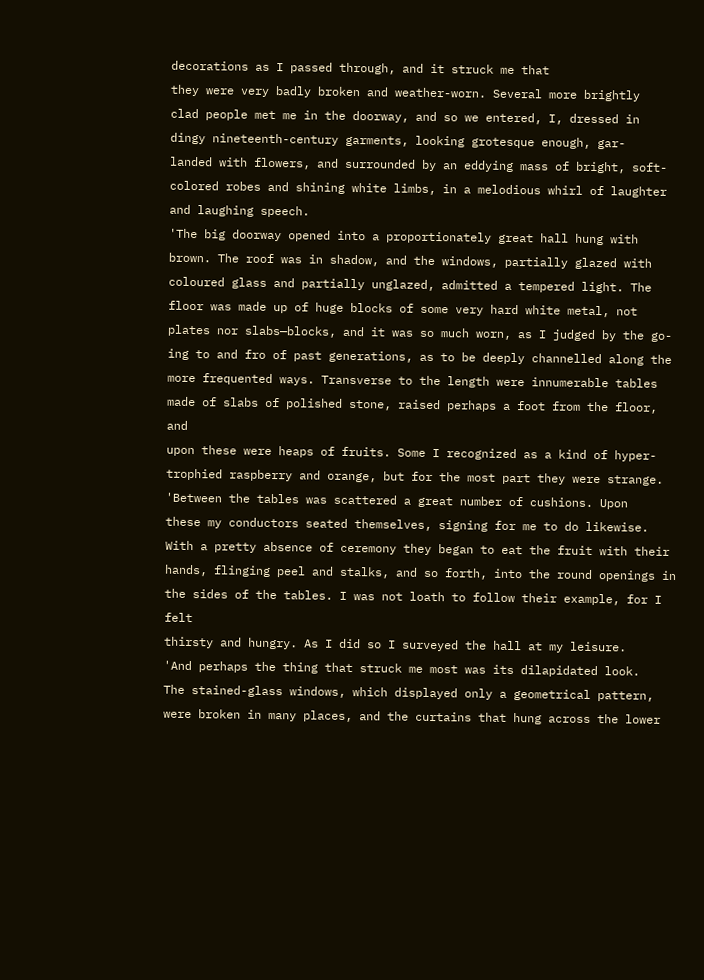decorations as I passed through, and it struck me that
they were very badly broken and weather-worn. Several more brightly
clad people met me in the doorway, and so we entered, I, dressed in
dingy nineteenth-century garments, looking grotesque enough, gar-
landed with flowers, and surrounded by an eddying mass of bright, soft-
colored robes and shining white limbs, in a melodious whirl of laughter
and laughing speech.
'The big doorway opened into a proportionately great hall hung with
brown. The roof was in shadow, and the windows, partially glazed with
coloured glass and partially unglazed, admitted a tempered light. The
floor was made up of huge blocks of some very hard white metal, not
plates nor slabs—blocks, and it was so much worn, as I judged by the go-
ing to and fro of past generations, as to be deeply channelled along the
more frequented ways. Transverse to the length were innumerable tables
made of slabs of polished stone, raised perhaps a foot from the floor, and
upon these were heaps of fruits. Some I recognized as a kind of hyper-
trophied raspberry and orange, but for the most part they were strange.
'Between the tables was scattered a great number of cushions. Upon
these my conductors seated themselves, signing for me to do likewise.
With a pretty absence of ceremony they began to eat the fruit with their
hands, flinging peel and stalks, and so forth, into the round openings in
the sides of the tables. I was not loath to follow their example, for I felt
thirsty and hungry. As I did so I surveyed the hall at my leisure.
'And perhaps the thing that struck me most was its dilapidated look.
The stained-glass windows, which displayed only a geometrical pattern,
were broken in many places, and the curtains that hung across the lower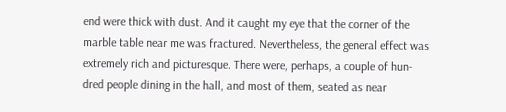end were thick with dust. And it caught my eye that the corner of the
marble table near me was fractured. Nevertheless, the general effect was
extremely rich and picturesque. There were, perhaps, a couple of hun-
dred people dining in the hall, and most of them, seated as near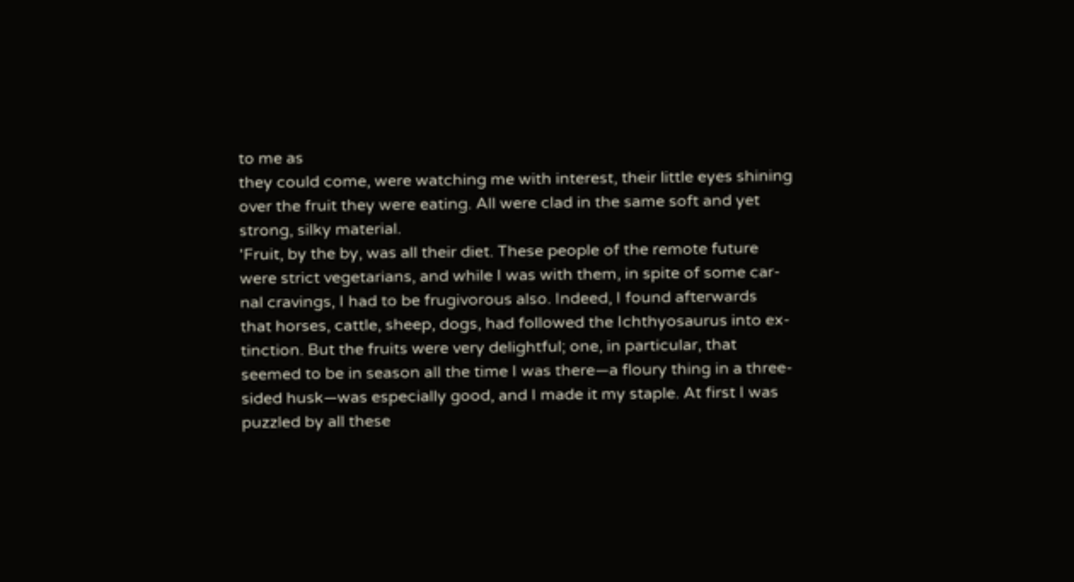to me as
they could come, were watching me with interest, their little eyes shining
over the fruit they were eating. All were clad in the same soft and yet
strong, silky material.
'Fruit, by the by, was all their diet. These people of the remote future
were strict vegetarians, and while I was with them, in spite of some car-
nal cravings, I had to be frugivorous also. Indeed, I found afterwards
that horses, cattle, sheep, dogs, had followed the Ichthyosaurus into ex-
tinction. But the fruits were very delightful; one, in particular, that
seemed to be in season all the time I was there—a floury thing in a three-
sided husk—was especially good, and I made it my staple. At first I was
puzzled by all these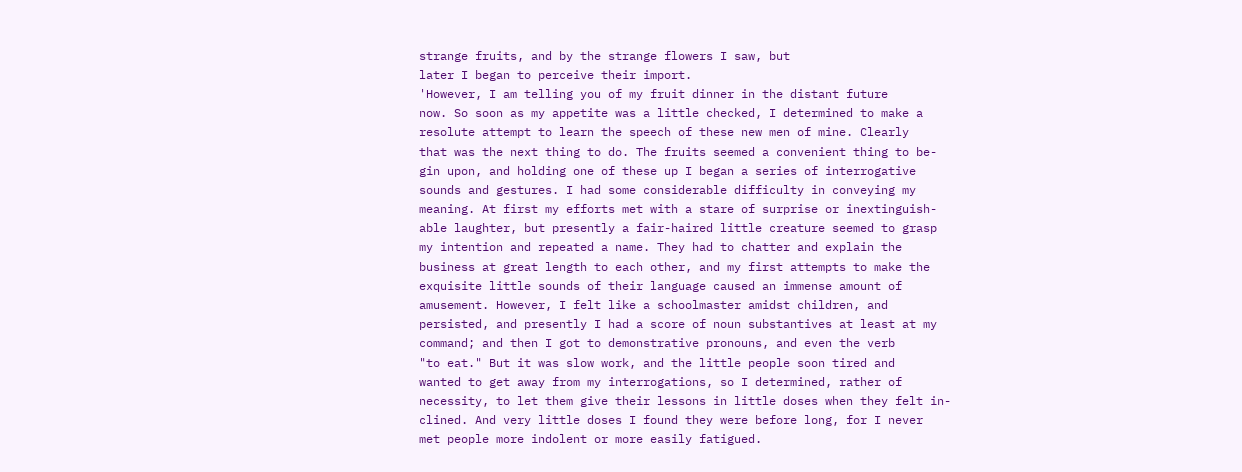strange fruits, and by the strange flowers I saw, but
later I began to perceive their import.
'However, I am telling you of my fruit dinner in the distant future
now. So soon as my appetite was a little checked, I determined to make a
resolute attempt to learn the speech of these new men of mine. Clearly
that was the next thing to do. The fruits seemed a convenient thing to be-
gin upon, and holding one of these up I began a series of interrogative
sounds and gestures. I had some considerable difficulty in conveying my
meaning. At first my efforts met with a stare of surprise or inextinguish-
able laughter, but presently a fair-haired little creature seemed to grasp
my intention and repeated a name. They had to chatter and explain the
business at great length to each other, and my first attempts to make the
exquisite little sounds of their language caused an immense amount of
amusement. However, I felt like a schoolmaster amidst children, and
persisted, and presently I had a score of noun substantives at least at my
command; and then I got to demonstrative pronouns, and even the verb
"to eat." But it was slow work, and the little people soon tired and
wanted to get away from my interrogations, so I determined, rather of
necessity, to let them give their lessons in little doses when they felt in-
clined. And very little doses I found they were before long, for I never
met people more indolent or more easily fatigued.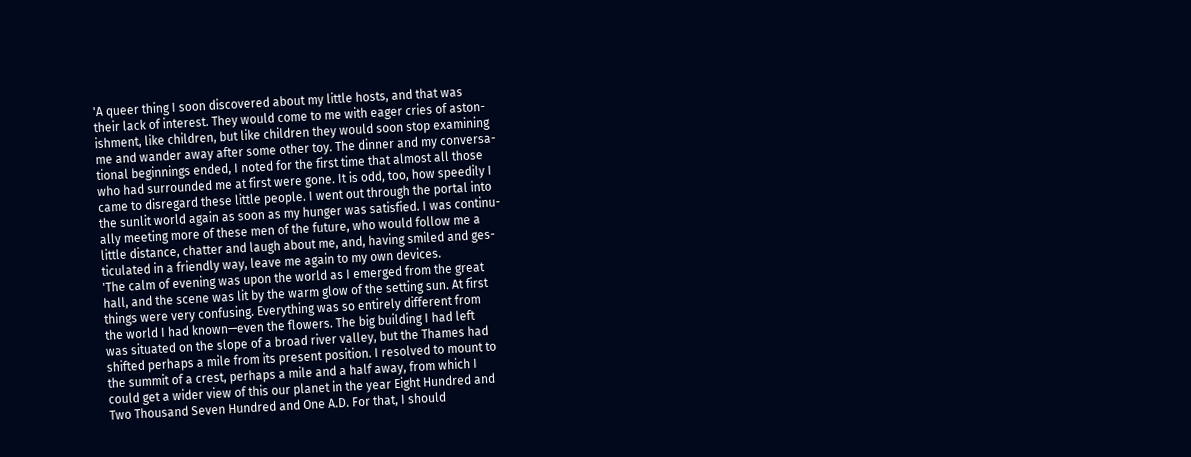'A queer thing I soon discovered about my little hosts, and that was
their lack of interest. They would come to me with eager cries of aston-
ishment, like children, but like children they would soon stop examining
me and wander away after some other toy. The dinner and my conversa-
tional beginnings ended, I noted for the first time that almost all those
who had surrounded me at first were gone. It is odd, too, how speedily I
came to disregard these little people. I went out through the portal into
the sunlit world again as soon as my hunger was satisfied. I was continu-
ally meeting more of these men of the future, who would follow me a
little distance, chatter and laugh about me, and, having smiled and ges-
ticulated in a friendly way, leave me again to my own devices.
'The calm of evening was upon the world as I emerged from the great
hall, and the scene was lit by the warm glow of the setting sun. At first
things were very confusing. Everything was so entirely different from
the world I had known—even the flowers. The big building I had left
was situated on the slope of a broad river valley, but the Thames had
shifted perhaps a mile from its present position. I resolved to mount to
the summit of a crest, perhaps a mile and a half away, from which I
could get a wider view of this our planet in the year Eight Hundred and
Two Thousand Seven Hundred and One A.D. For that, I should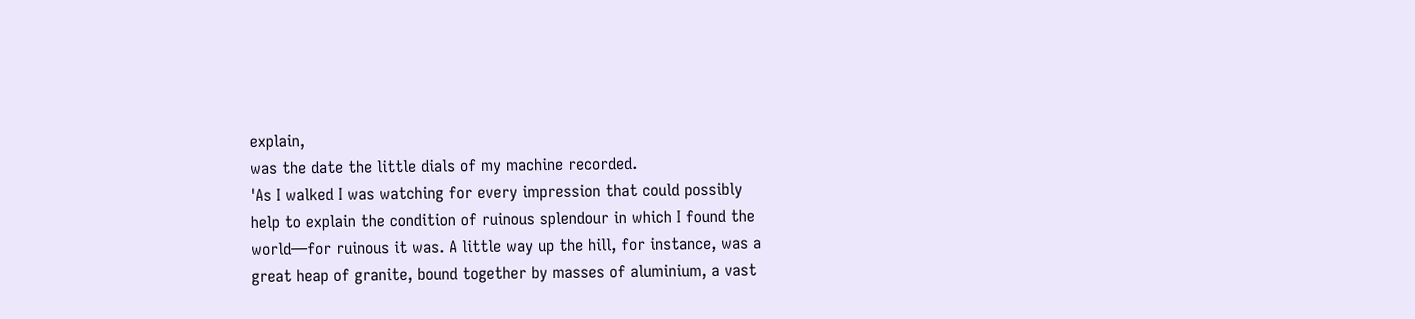explain,
was the date the little dials of my machine recorded.
'As I walked I was watching for every impression that could possibly
help to explain the condition of ruinous splendour in which I found the
world—for ruinous it was. A little way up the hill, for instance, was a
great heap of granite, bound together by masses of aluminium, a vast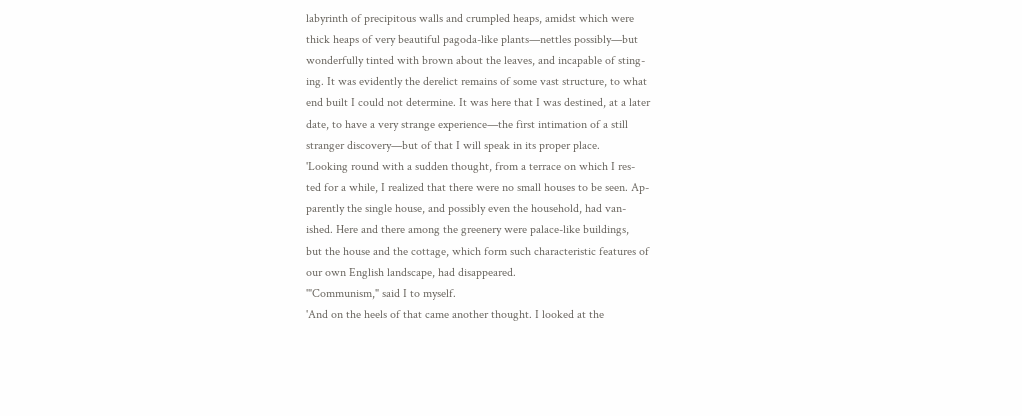labyrinth of precipitous walls and crumpled heaps, amidst which were
thick heaps of very beautiful pagoda-like plants—nettles possibly—but
wonderfully tinted with brown about the leaves, and incapable of sting-
ing. It was evidently the derelict remains of some vast structure, to what
end built I could not determine. It was here that I was destined, at a later
date, to have a very strange experience—the first intimation of a still
stranger discovery—but of that I will speak in its proper place.
'Looking round with a sudden thought, from a terrace on which I res-
ted for a while, I realized that there were no small houses to be seen. Ap-
parently the single house, and possibly even the household, had van-
ished. Here and there among the greenery were palace-like buildings,
but the house and the cottage, which form such characteristic features of
our own English landscape, had disappeared.
'"Communism," said I to myself.
'And on the heels of that came another thought. I looked at the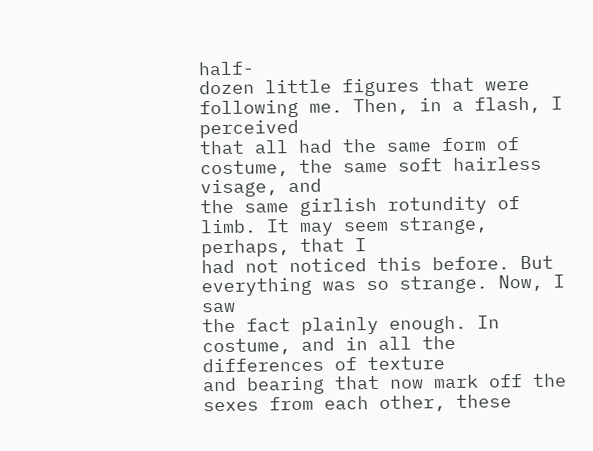half-
dozen little figures that were following me. Then, in a flash, I perceived
that all had the same form of costume, the same soft hairless visage, and
the same girlish rotundity of limb. It may seem strange, perhaps, that I
had not noticed this before. But everything was so strange. Now, I saw
the fact plainly enough. In costume, and in all the differences of texture
and bearing that now mark off the sexes from each other, these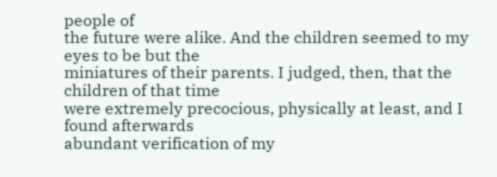people of
the future were alike. And the children seemed to my eyes to be but the
miniatures of their parents. I judged, then, that the children of that time
were extremely precocious, physically at least, and I found afterwards
abundant verification of my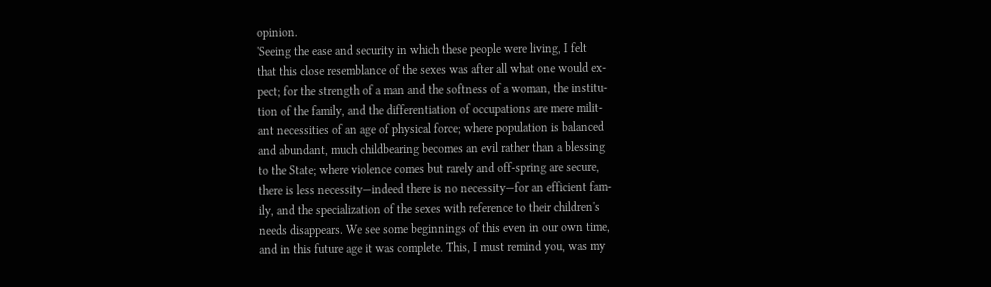opinion.
'Seeing the ease and security in which these people were living, I felt
that this close resemblance of the sexes was after all what one would ex-
pect; for the strength of a man and the softness of a woman, the institu-
tion of the family, and the differentiation of occupations are mere milit-
ant necessities of an age of physical force; where population is balanced
and abundant, much childbearing becomes an evil rather than a blessing
to the State; where violence comes but rarely and off-spring are secure,
there is less necessity—indeed there is no necessity—for an efficient fam-
ily, and the specialization of the sexes with reference to their children's
needs disappears. We see some beginnings of this even in our own time,
and in this future age it was complete. This, I must remind you, was my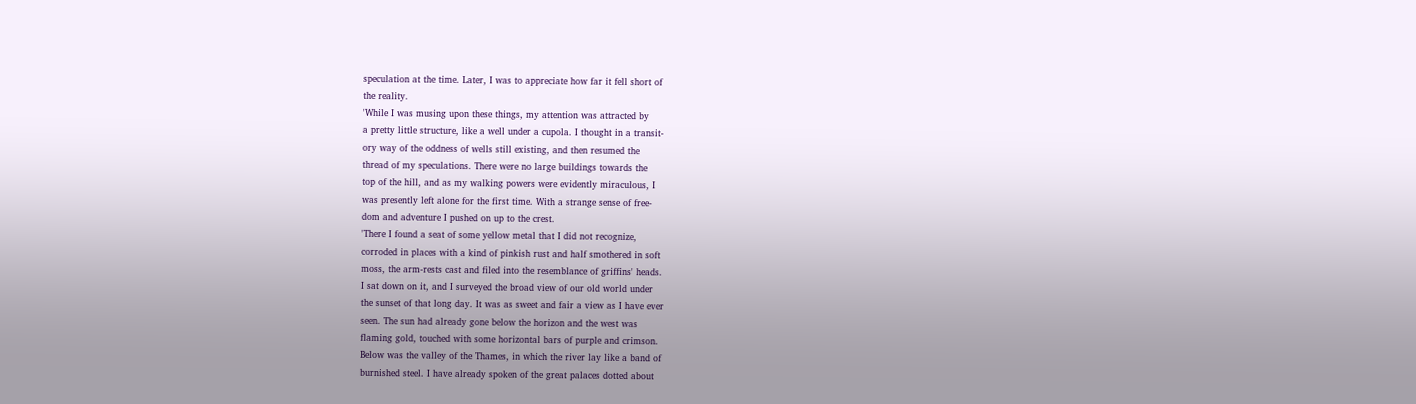speculation at the time. Later, I was to appreciate how far it fell short of
the reality.
'While I was musing upon these things, my attention was attracted by
a pretty little structure, like a well under a cupola. I thought in a transit-
ory way of the oddness of wells still existing, and then resumed the
thread of my speculations. There were no large buildings towards the
top of the hill, and as my walking powers were evidently miraculous, I
was presently left alone for the first time. With a strange sense of free-
dom and adventure I pushed on up to the crest.
'There I found a seat of some yellow metal that I did not recognize,
corroded in places with a kind of pinkish rust and half smothered in soft
moss, the arm-rests cast and filed into the resemblance of griffins' heads.
I sat down on it, and I surveyed the broad view of our old world under
the sunset of that long day. It was as sweet and fair a view as I have ever
seen. The sun had already gone below the horizon and the west was
flaming gold, touched with some horizontal bars of purple and crimson.
Below was the valley of the Thames, in which the river lay like a band of
burnished steel. I have already spoken of the great palaces dotted about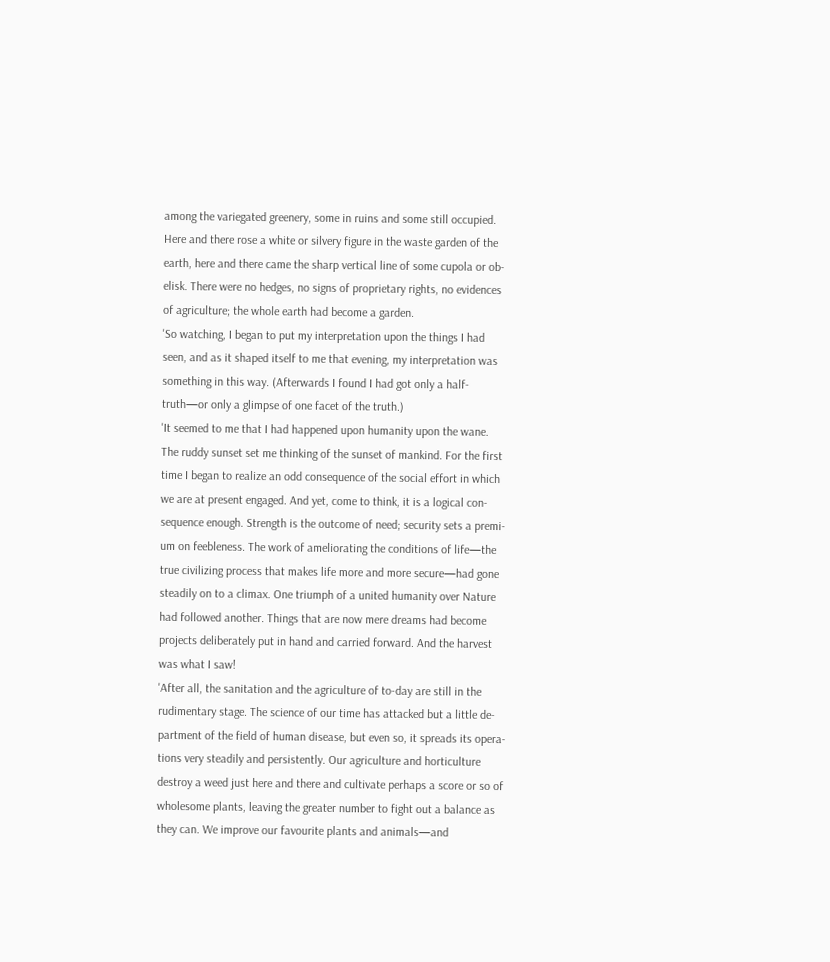among the variegated greenery, some in ruins and some still occupied.
Here and there rose a white or silvery figure in the waste garden of the
earth, here and there came the sharp vertical line of some cupola or ob-
elisk. There were no hedges, no signs of proprietary rights, no evidences
of agriculture; the whole earth had become a garden.
'So watching, I began to put my interpretation upon the things I had
seen, and as it shaped itself to me that evening, my interpretation was
something in this way. (Afterwards I found I had got only a half-
truth—or only a glimpse of one facet of the truth.)
'It seemed to me that I had happened upon humanity upon the wane.
The ruddy sunset set me thinking of the sunset of mankind. For the first
time I began to realize an odd consequence of the social effort in which
we are at present engaged. And yet, come to think, it is a logical con-
sequence enough. Strength is the outcome of need; security sets a premi-
um on feebleness. The work of ameliorating the conditions of life—the
true civilizing process that makes life more and more secure—had gone
steadily on to a climax. One triumph of a united humanity over Nature
had followed another. Things that are now mere dreams had become
projects deliberately put in hand and carried forward. And the harvest
was what I saw!
'After all, the sanitation and the agriculture of to-day are still in the
rudimentary stage. The science of our time has attacked but a little de-
partment of the field of human disease, but even so, it spreads its opera-
tions very steadily and persistently. Our agriculture and horticulture
destroy a weed just here and there and cultivate perhaps a score or so of
wholesome plants, leaving the greater number to fight out a balance as
they can. We improve our favourite plants and animals—and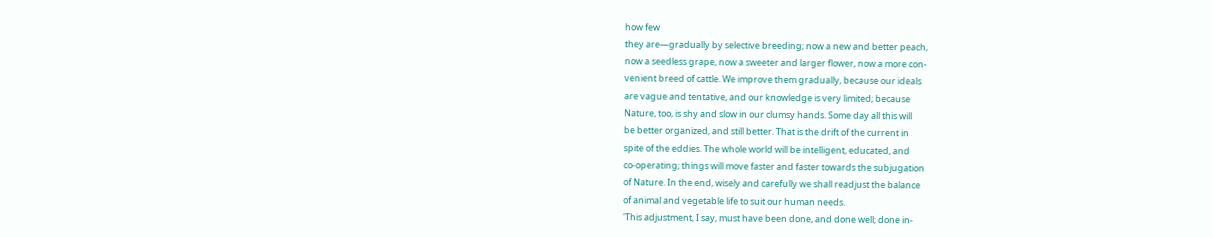how few
they are—gradually by selective breeding; now a new and better peach,
now a seedless grape, now a sweeter and larger flower, now a more con-
venient breed of cattle. We improve them gradually, because our ideals
are vague and tentative, and our knowledge is very limited; because
Nature, too, is shy and slow in our clumsy hands. Some day all this will
be better organized, and still better. That is the drift of the current in
spite of the eddies. The whole world will be intelligent, educated, and
co-operating; things will move faster and faster towards the subjugation
of Nature. In the end, wisely and carefully we shall readjust the balance
of animal and vegetable life to suit our human needs.
'This adjustment, I say, must have been done, and done well; done in-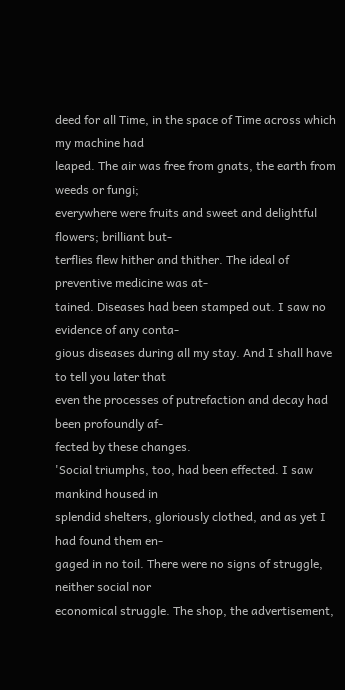deed for all Time, in the space of Time across which my machine had
leaped. The air was free from gnats, the earth from weeds or fungi;
everywhere were fruits and sweet and delightful flowers; brilliant but-
terflies flew hither and thither. The ideal of preventive medicine was at-
tained. Diseases had been stamped out. I saw no evidence of any conta-
gious diseases during all my stay. And I shall have to tell you later that
even the processes of putrefaction and decay had been profoundly af-
fected by these changes.
'Social triumphs, too, had been effected. I saw mankind housed in
splendid shelters, gloriously clothed, and as yet I had found them en-
gaged in no toil. There were no signs of struggle, neither social nor
economical struggle. The shop, the advertisement,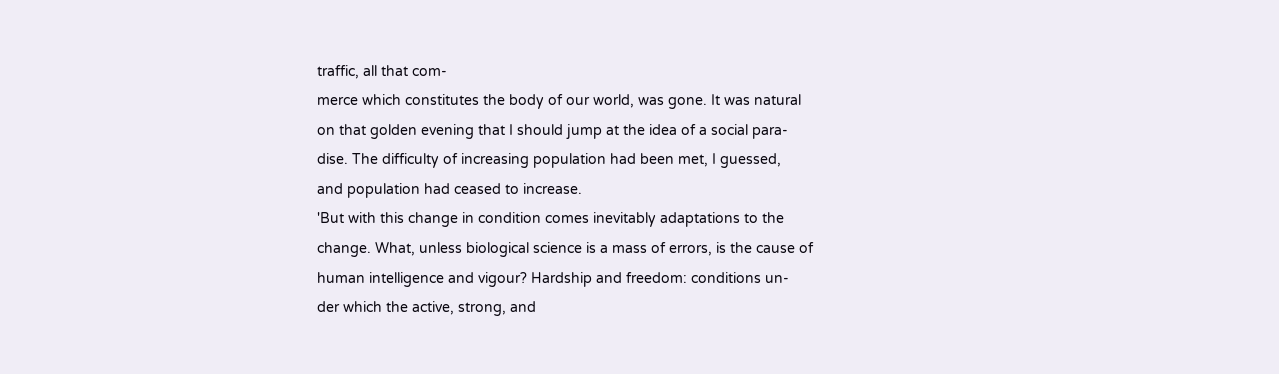traffic, all that com-
merce which constitutes the body of our world, was gone. It was natural
on that golden evening that I should jump at the idea of a social para-
dise. The difficulty of increasing population had been met, I guessed,
and population had ceased to increase.
'But with this change in condition comes inevitably adaptations to the
change. What, unless biological science is a mass of errors, is the cause of
human intelligence and vigour? Hardship and freedom: conditions un-
der which the active, strong, and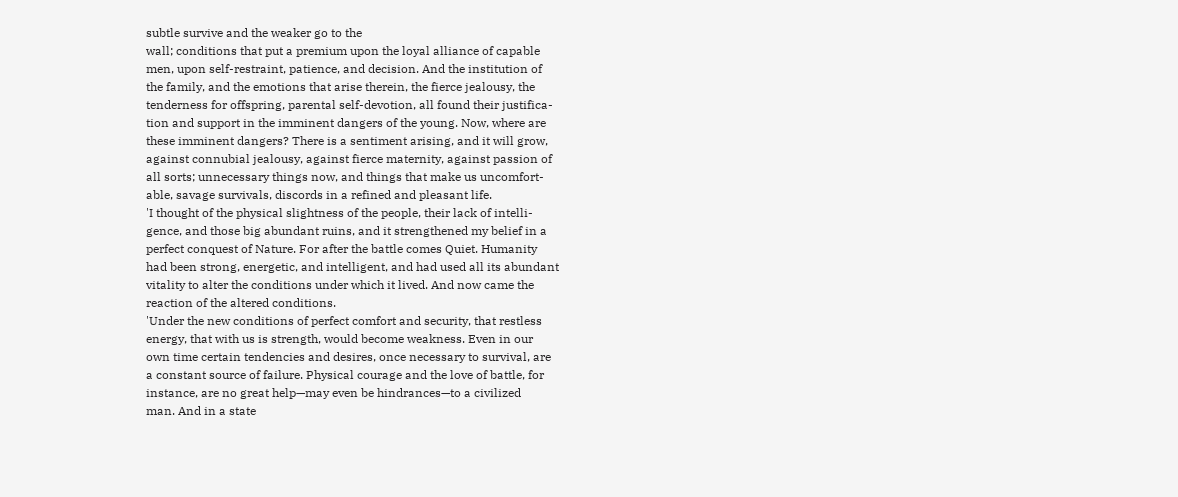subtle survive and the weaker go to the
wall; conditions that put a premium upon the loyal alliance of capable
men, upon self-restraint, patience, and decision. And the institution of
the family, and the emotions that arise therein, the fierce jealousy, the
tenderness for offspring, parental self-devotion, all found their justifica-
tion and support in the imminent dangers of the young. Now, where are
these imminent dangers? There is a sentiment arising, and it will grow,
against connubial jealousy, against fierce maternity, against passion of
all sorts; unnecessary things now, and things that make us uncomfort-
able, savage survivals, discords in a refined and pleasant life.
'I thought of the physical slightness of the people, their lack of intelli-
gence, and those big abundant ruins, and it strengthened my belief in a
perfect conquest of Nature. For after the battle comes Quiet. Humanity
had been strong, energetic, and intelligent, and had used all its abundant
vitality to alter the conditions under which it lived. And now came the
reaction of the altered conditions.
'Under the new conditions of perfect comfort and security, that restless
energy, that with us is strength, would become weakness. Even in our
own time certain tendencies and desires, once necessary to survival, are
a constant source of failure. Physical courage and the love of battle, for
instance, are no great help—may even be hindrances—to a civilized
man. And in a state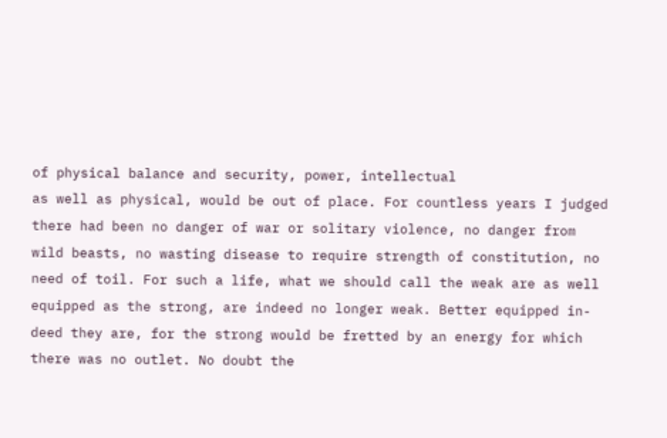of physical balance and security, power, intellectual
as well as physical, would be out of place. For countless years I judged
there had been no danger of war or solitary violence, no danger from
wild beasts, no wasting disease to require strength of constitution, no
need of toil. For such a life, what we should call the weak are as well
equipped as the strong, are indeed no longer weak. Better equipped in-
deed they are, for the strong would be fretted by an energy for which
there was no outlet. No doubt the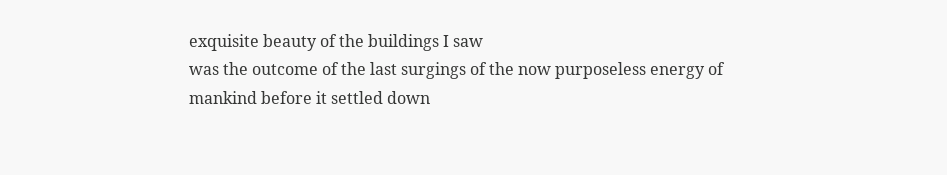exquisite beauty of the buildings I saw
was the outcome of the last surgings of the now purposeless energy of
mankind before it settled down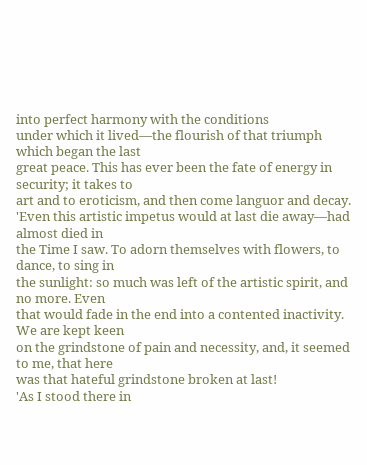into perfect harmony with the conditions
under which it lived—the flourish of that triumph which began the last
great peace. This has ever been the fate of energy in security; it takes to
art and to eroticism, and then come languor and decay.
'Even this artistic impetus would at last die away—had almost died in
the Time I saw. To adorn themselves with flowers, to dance, to sing in
the sunlight: so much was left of the artistic spirit, and no more. Even
that would fade in the end into a contented inactivity. We are kept keen
on the grindstone of pain and necessity, and, it seemed to me, that here
was that hateful grindstone broken at last!
'As I stood there in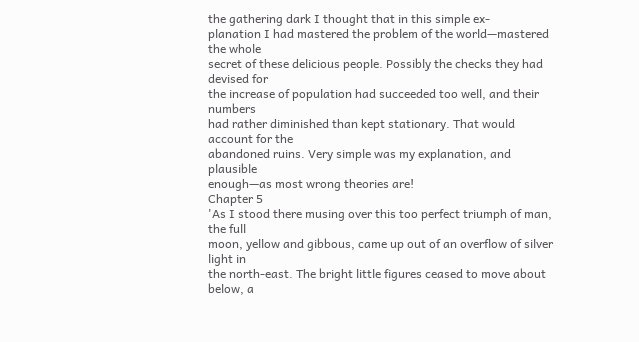the gathering dark I thought that in this simple ex-
planation I had mastered the problem of the world—mastered the whole
secret of these delicious people. Possibly the checks they had devised for
the increase of population had succeeded too well, and their numbers
had rather diminished than kept stationary. That would account for the
abandoned ruins. Very simple was my explanation, and plausible
enough—as most wrong theories are!
Chapter 5
'As I stood there musing over this too perfect triumph of man, the full
moon, yellow and gibbous, came up out of an overflow of silver light in
the north-east. The bright little figures ceased to move about below, a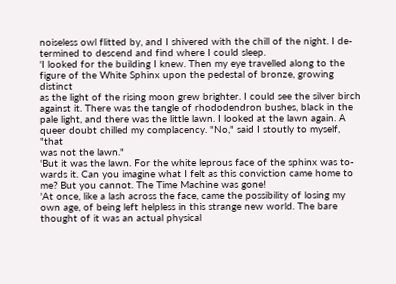noiseless owl flitted by, and I shivered with the chill of the night. I de-
termined to descend and find where I could sleep.
'I looked for the building I knew. Then my eye travelled along to the
figure of the White Sphinx upon the pedestal of bronze, growing distinct
as the light of the rising moon grew brighter. I could see the silver birch
against it. There was the tangle of rhododendron bushes, black in the
pale light, and there was the little lawn. I looked at the lawn again. A
queer doubt chilled my complacency. "No," said I stoutly to myself, "that
was not the lawn."
'But it was the lawn. For the white leprous face of the sphinx was to-
wards it. Can you imagine what I felt as this conviction came home to
me? But you cannot. The Time Machine was gone!
'At once, like a lash across the face, came the possibility of losing my
own age, of being left helpless in this strange new world. The bare
thought of it was an actual physical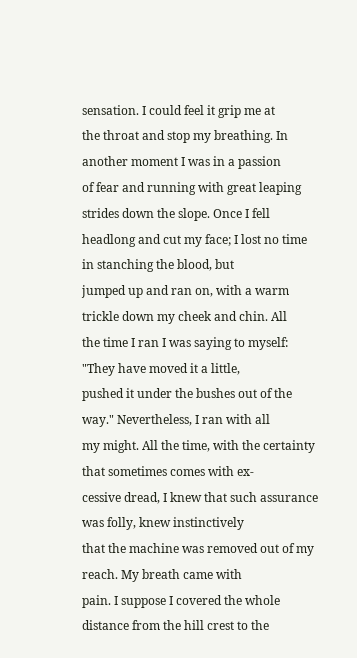sensation. I could feel it grip me at
the throat and stop my breathing. In another moment I was in a passion
of fear and running with great leaping strides down the slope. Once I fell
headlong and cut my face; I lost no time in stanching the blood, but
jumped up and ran on, with a warm trickle down my cheek and chin. All
the time I ran I was saying to myself: "They have moved it a little,
pushed it under the bushes out of the way." Nevertheless, I ran with all
my might. All the time, with the certainty that sometimes comes with ex-
cessive dread, I knew that such assurance was folly, knew instinctively
that the machine was removed out of my reach. My breath came with
pain. I suppose I covered the whole distance from the hill crest to the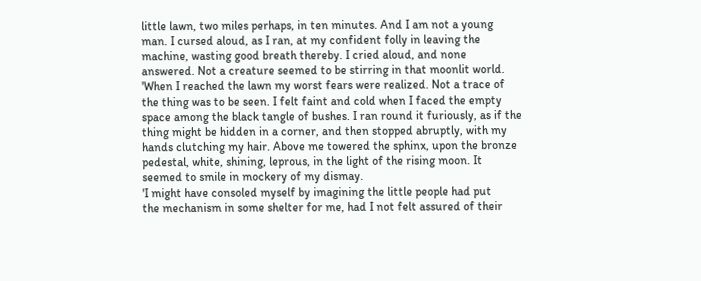little lawn, two miles perhaps, in ten minutes. And I am not a young
man. I cursed aloud, as I ran, at my confident folly in leaving the
machine, wasting good breath thereby. I cried aloud, and none
answered. Not a creature seemed to be stirring in that moonlit world.
'When I reached the lawn my worst fears were realized. Not a trace of
the thing was to be seen. I felt faint and cold when I faced the empty
space among the black tangle of bushes. I ran round it furiously, as if the
thing might be hidden in a corner, and then stopped abruptly, with my
hands clutching my hair. Above me towered the sphinx, upon the bronze
pedestal, white, shining, leprous, in the light of the rising moon. It
seemed to smile in mockery of my dismay.
'I might have consoled myself by imagining the little people had put
the mechanism in some shelter for me, had I not felt assured of their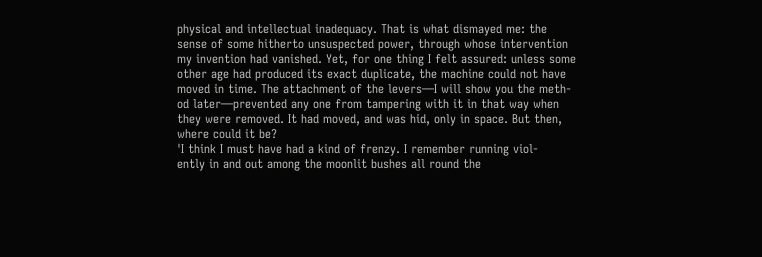physical and intellectual inadequacy. That is what dismayed me: the
sense of some hitherto unsuspected power, through whose intervention
my invention had vanished. Yet, for one thing I felt assured: unless some
other age had produced its exact duplicate, the machine could not have
moved in time. The attachment of the levers—I will show you the meth-
od later—prevented any one from tampering with it in that way when
they were removed. It had moved, and was hid, only in space. But then,
where could it be?
'I think I must have had a kind of frenzy. I remember running viol-
ently in and out among the moonlit bushes all round the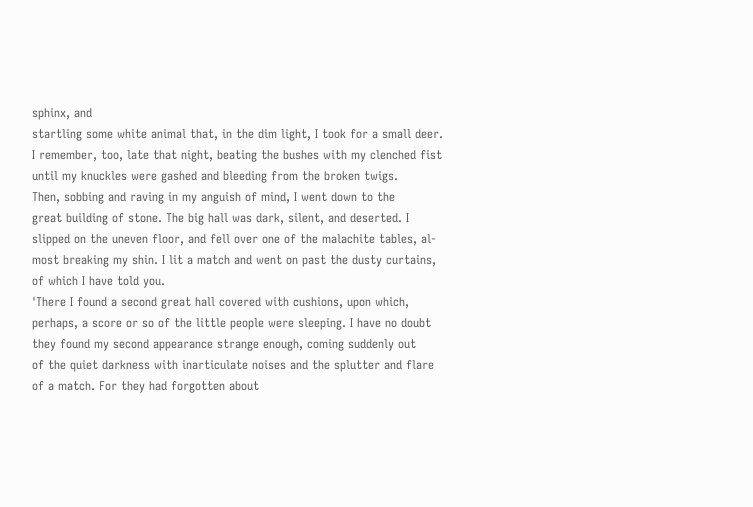sphinx, and
startling some white animal that, in the dim light, I took for a small deer.
I remember, too, late that night, beating the bushes with my clenched fist
until my knuckles were gashed and bleeding from the broken twigs.
Then, sobbing and raving in my anguish of mind, I went down to the
great building of stone. The big hall was dark, silent, and deserted. I
slipped on the uneven floor, and fell over one of the malachite tables, al-
most breaking my shin. I lit a match and went on past the dusty curtains,
of which I have told you.
'There I found a second great hall covered with cushions, upon which,
perhaps, a score or so of the little people were sleeping. I have no doubt
they found my second appearance strange enough, coming suddenly out
of the quiet darkness with inarticulate noises and the splutter and flare
of a match. For they had forgotten about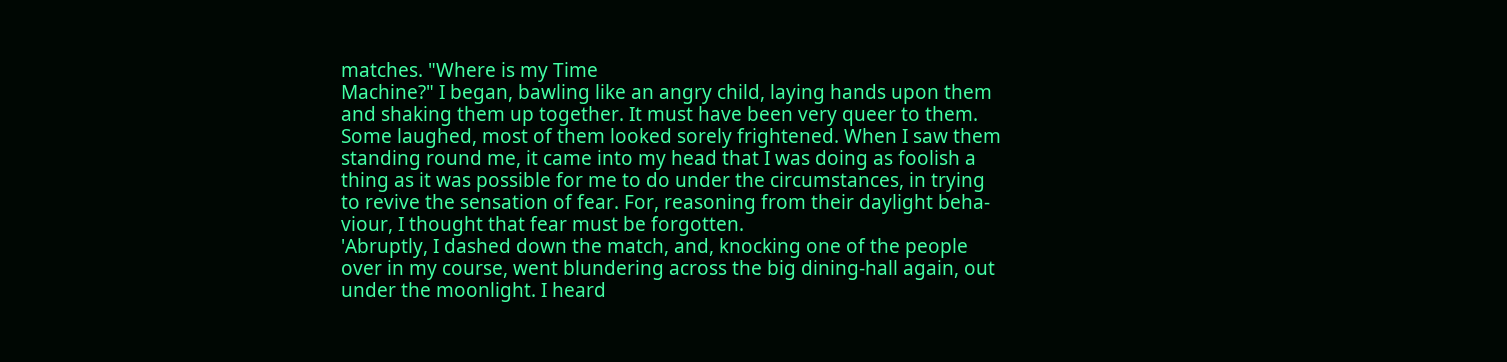matches. "Where is my Time
Machine?" I began, bawling like an angry child, laying hands upon them
and shaking them up together. It must have been very queer to them.
Some laughed, most of them looked sorely frightened. When I saw them
standing round me, it came into my head that I was doing as foolish a
thing as it was possible for me to do under the circumstances, in trying
to revive the sensation of fear. For, reasoning from their daylight beha-
viour, I thought that fear must be forgotten.
'Abruptly, I dashed down the match, and, knocking one of the people
over in my course, went blundering across the big dining-hall again, out
under the moonlight. I heard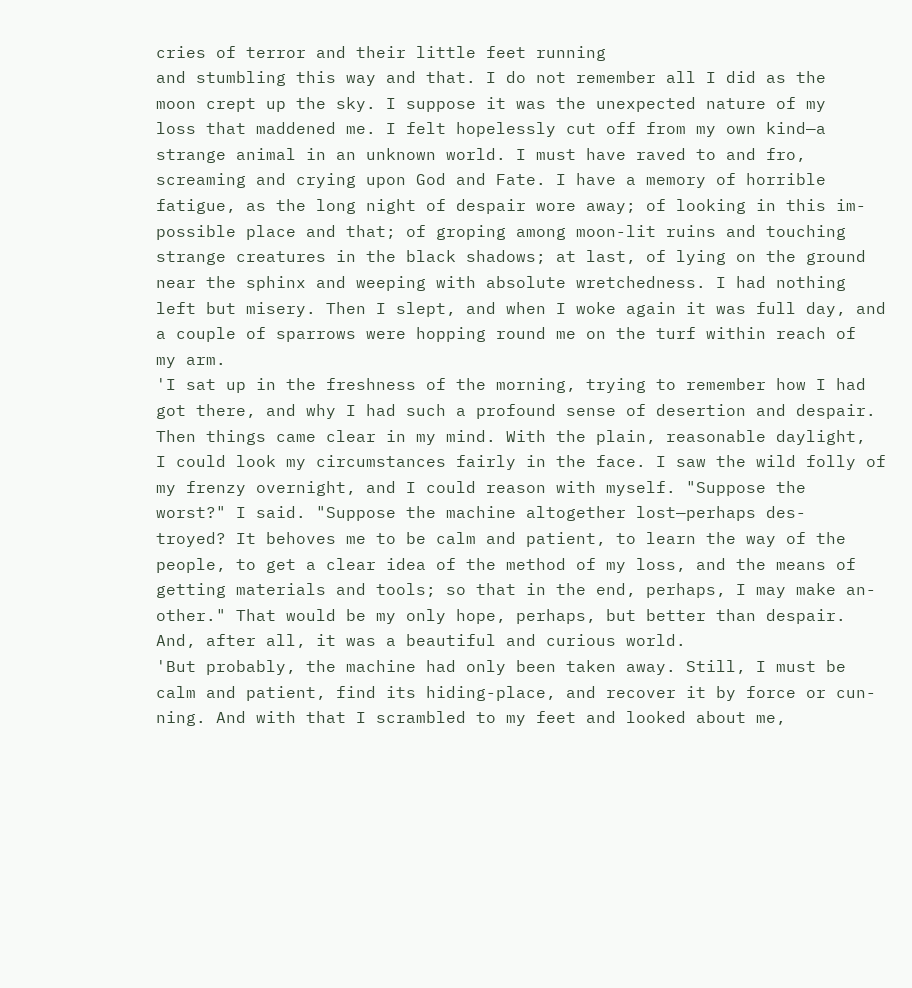cries of terror and their little feet running
and stumbling this way and that. I do not remember all I did as the
moon crept up the sky. I suppose it was the unexpected nature of my
loss that maddened me. I felt hopelessly cut off from my own kind—a
strange animal in an unknown world. I must have raved to and fro,
screaming and crying upon God and Fate. I have a memory of horrible
fatigue, as the long night of despair wore away; of looking in this im-
possible place and that; of groping among moon-lit ruins and touching
strange creatures in the black shadows; at last, of lying on the ground
near the sphinx and weeping with absolute wretchedness. I had nothing
left but misery. Then I slept, and when I woke again it was full day, and
a couple of sparrows were hopping round me on the turf within reach of
my arm.
'I sat up in the freshness of the morning, trying to remember how I had
got there, and why I had such a profound sense of desertion and despair.
Then things came clear in my mind. With the plain, reasonable daylight,
I could look my circumstances fairly in the face. I saw the wild folly of
my frenzy overnight, and I could reason with myself. "Suppose the
worst?" I said. "Suppose the machine altogether lost—perhaps des-
troyed? It behoves me to be calm and patient, to learn the way of the
people, to get a clear idea of the method of my loss, and the means of
getting materials and tools; so that in the end, perhaps, I may make an-
other." That would be my only hope, perhaps, but better than despair.
And, after all, it was a beautiful and curious world.
'But probably, the machine had only been taken away. Still, I must be
calm and patient, find its hiding-place, and recover it by force or cun-
ning. And with that I scrambled to my feet and looked about me,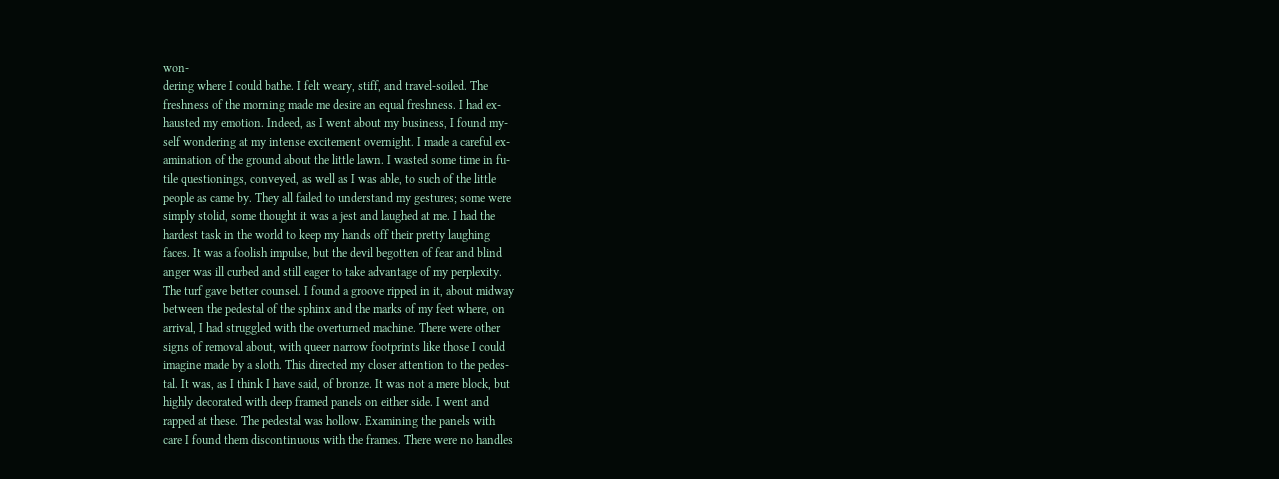won-
dering where I could bathe. I felt weary, stiff, and travel-soiled. The
freshness of the morning made me desire an equal freshness. I had ex-
hausted my emotion. Indeed, as I went about my business, I found my-
self wondering at my intense excitement overnight. I made a careful ex-
amination of the ground about the little lawn. I wasted some time in fu-
tile questionings, conveyed, as well as I was able, to such of the little
people as came by. They all failed to understand my gestures; some were
simply stolid, some thought it was a jest and laughed at me. I had the
hardest task in the world to keep my hands off their pretty laughing
faces. It was a foolish impulse, but the devil begotten of fear and blind
anger was ill curbed and still eager to take advantage of my perplexity.
The turf gave better counsel. I found a groove ripped in it, about midway
between the pedestal of the sphinx and the marks of my feet where, on
arrival, I had struggled with the overturned machine. There were other
signs of removal about, with queer narrow footprints like those I could
imagine made by a sloth. This directed my closer attention to the pedes-
tal. It was, as I think I have said, of bronze. It was not a mere block, but
highly decorated with deep framed panels on either side. I went and
rapped at these. The pedestal was hollow. Examining the panels with
care I found them discontinuous with the frames. There were no handles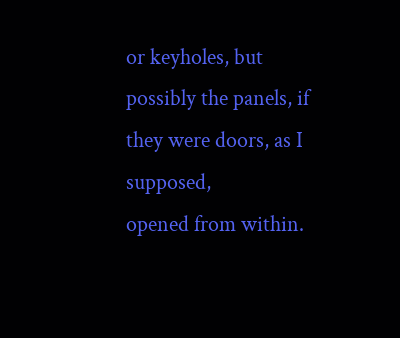or keyholes, but possibly the panels, if they were doors, as I supposed,
opened from within.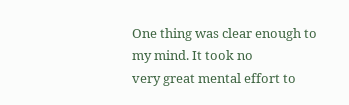One thing was clear enough to my mind. It took no
very great mental effort to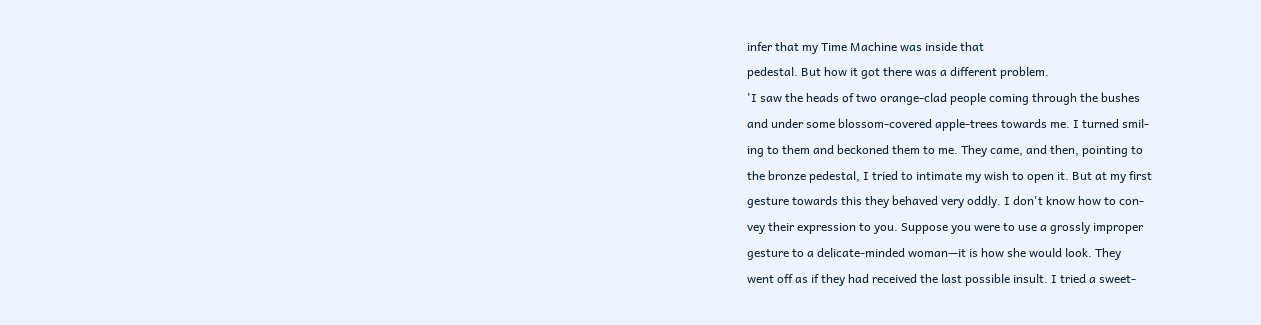infer that my Time Machine was inside that
pedestal. But how it got there was a different problem.
'I saw the heads of two orange-clad people coming through the bushes
and under some blossom-covered apple-trees towards me. I turned smil-
ing to them and beckoned them to me. They came, and then, pointing to
the bronze pedestal, I tried to intimate my wish to open it. But at my first
gesture towards this they behaved very oddly. I don't know how to con-
vey their expression to you. Suppose you were to use a grossly improper
gesture to a delicate-minded woman—it is how she would look. They
went off as if they had received the last possible insult. I tried a sweet-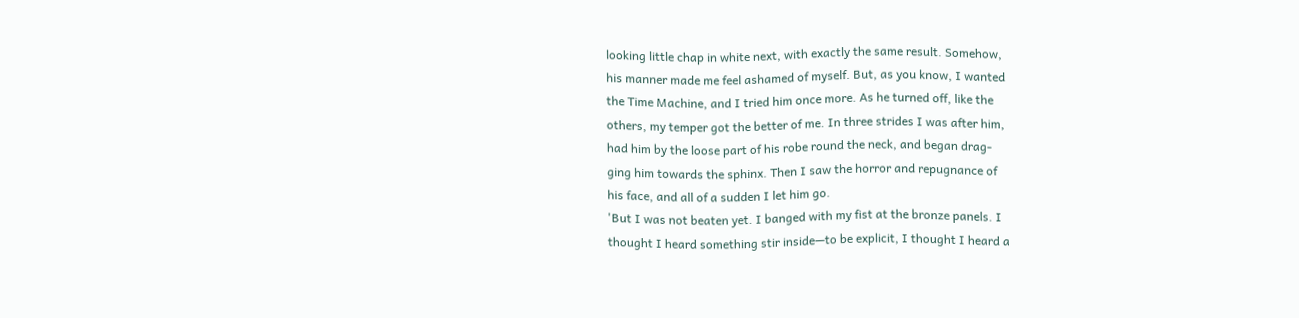looking little chap in white next, with exactly the same result. Somehow,
his manner made me feel ashamed of myself. But, as you know, I wanted
the Time Machine, and I tried him once more. As he turned off, like the
others, my temper got the better of me. In three strides I was after him,
had him by the loose part of his robe round the neck, and began drag-
ging him towards the sphinx. Then I saw the horror and repugnance of
his face, and all of a sudden I let him go.
'But I was not beaten yet. I banged with my fist at the bronze panels. I
thought I heard something stir inside—to be explicit, I thought I heard a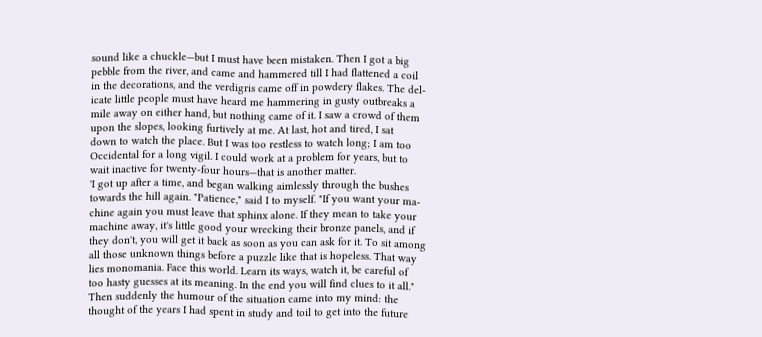sound like a chuckle—but I must have been mistaken. Then I got a big
pebble from the river, and came and hammered till I had flattened a coil
in the decorations, and the verdigris came off in powdery flakes. The del-
icate little people must have heard me hammering in gusty outbreaks a
mile away on either hand, but nothing came of it. I saw a crowd of them
upon the slopes, looking furtively at me. At last, hot and tired, I sat
down to watch the place. But I was too restless to watch long; I am too
Occidental for a long vigil. I could work at a problem for years, but to
wait inactive for twenty-four hours—that is another matter.
'I got up after a time, and began walking aimlessly through the bushes
towards the hill again. "Patience," said I to myself. "If you want your ma-
chine again you must leave that sphinx alone. If they mean to take your
machine away, it's little good your wrecking their bronze panels, and if
they don't, you will get it back as soon as you can ask for it. To sit among
all those unknown things before a puzzle like that is hopeless. That way
lies monomania. Face this world. Learn its ways, watch it, be careful of
too hasty guesses at its meaning. In the end you will find clues to it all."
Then suddenly the humour of the situation came into my mind: the
thought of the years I had spent in study and toil to get into the future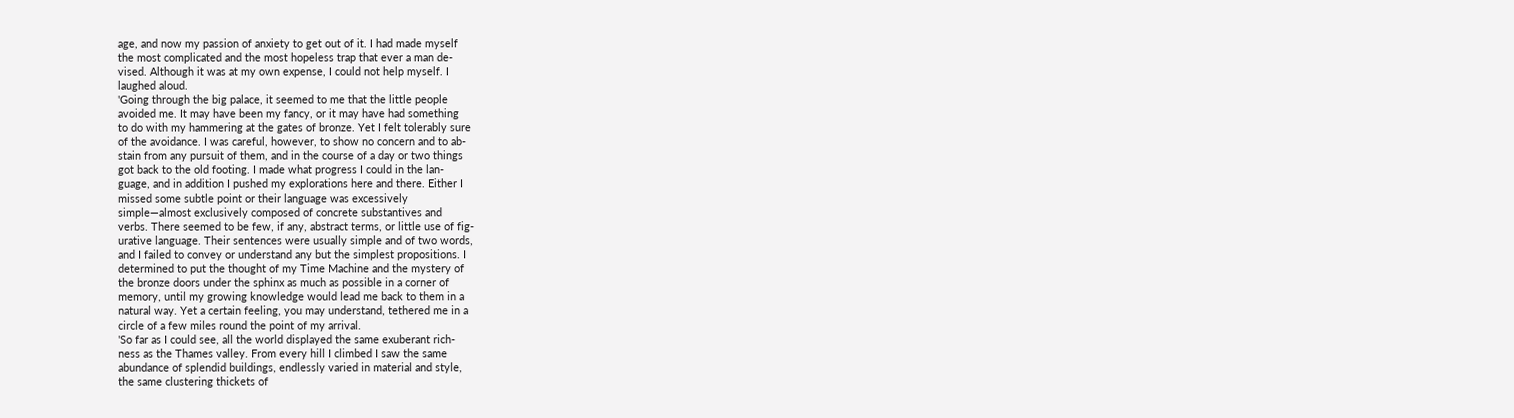age, and now my passion of anxiety to get out of it. I had made myself
the most complicated and the most hopeless trap that ever a man de-
vised. Although it was at my own expense, I could not help myself. I
laughed aloud.
'Going through the big palace, it seemed to me that the little people
avoided me. It may have been my fancy, or it may have had something
to do with my hammering at the gates of bronze. Yet I felt tolerably sure
of the avoidance. I was careful, however, to show no concern and to ab-
stain from any pursuit of them, and in the course of a day or two things
got back to the old footing. I made what progress I could in the lan-
guage, and in addition I pushed my explorations here and there. Either I
missed some subtle point or their language was excessively
simple—almost exclusively composed of concrete substantives and
verbs. There seemed to be few, if any, abstract terms, or little use of fig-
urative language. Their sentences were usually simple and of two words,
and I failed to convey or understand any but the simplest propositions. I
determined to put the thought of my Time Machine and the mystery of
the bronze doors under the sphinx as much as possible in a corner of
memory, until my growing knowledge would lead me back to them in a
natural way. Yet a certain feeling, you may understand, tethered me in a
circle of a few miles round the point of my arrival.
'So far as I could see, all the world displayed the same exuberant rich-
ness as the Thames valley. From every hill I climbed I saw the same
abundance of splendid buildings, endlessly varied in material and style,
the same clustering thickets of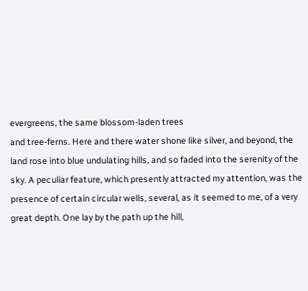evergreens, the same blossom-laden trees
and tree-ferns. Here and there water shone like silver, and beyond, the
land rose into blue undulating hills, and so faded into the serenity of the
sky. A peculiar feature, which presently attracted my attention, was the
presence of certain circular wells, several, as it seemed to me, of a very
great depth. One lay by the path up the hill,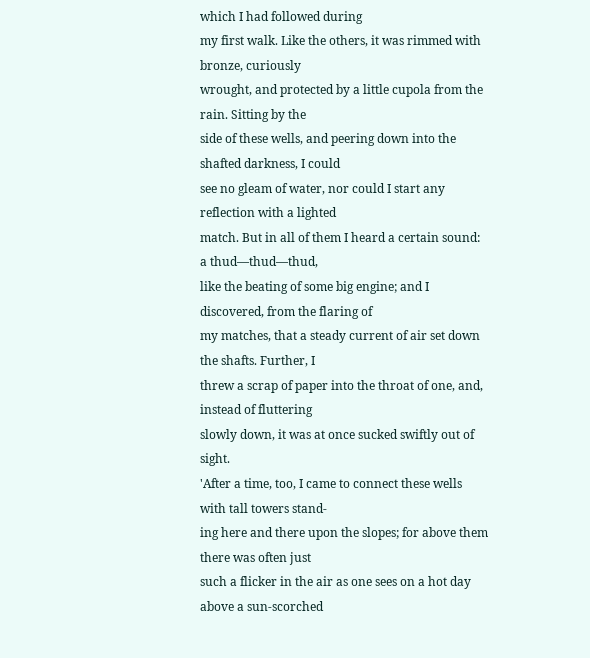which I had followed during
my first walk. Like the others, it was rimmed with bronze, curiously
wrought, and protected by a little cupola from the rain. Sitting by the
side of these wells, and peering down into the shafted darkness, I could
see no gleam of water, nor could I start any reflection with a lighted
match. But in all of them I heard a certain sound: a thud—thud—thud,
like the beating of some big engine; and I discovered, from the flaring of
my matches, that a steady current of air set down the shafts. Further, I
threw a scrap of paper into the throat of one, and, instead of fluttering
slowly down, it was at once sucked swiftly out of sight.
'After a time, too, I came to connect these wells with tall towers stand-
ing here and there upon the slopes; for above them there was often just
such a flicker in the air as one sees on a hot day above a sun-scorched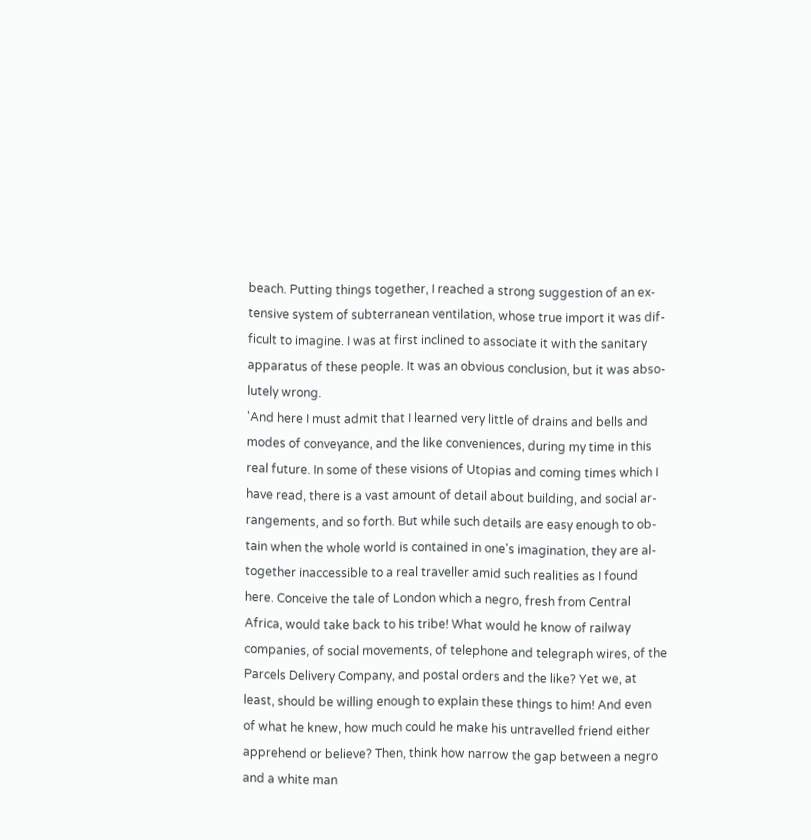beach. Putting things together, I reached a strong suggestion of an ex-
tensive system of subterranean ventilation, whose true import it was dif-
ficult to imagine. I was at first inclined to associate it with the sanitary
apparatus of these people. It was an obvious conclusion, but it was abso-
lutely wrong.
'And here I must admit that I learned very little of drains and bells and
modes of conveyance, and the like conveniences, during my time in this
real future. In some of these visions of Utopias and coming times which I
have read, there is a vast amount of detail about building, and social ar-
rangements, and so forth. But while such details are easy enough to ob-
tain when the whole world is contained in one's imagination, they are al-
together inaccessible to a real traveller amid such realities as I found
here. Conceive the tale of London which a negro, fresh from Central
Africa, would take back to his tribe! What would he know of railway
companies, of social movements, of telephone and telegraph wires, of the
Parcels Delivery Company, and postal orders and the like? Yet we, at
least, should be willing enough to explain these things to him! And even
of what he knew, how much could he make his untravelled friend either
apprehend or believe? Then, think how narrow the gap between a negro
and a white man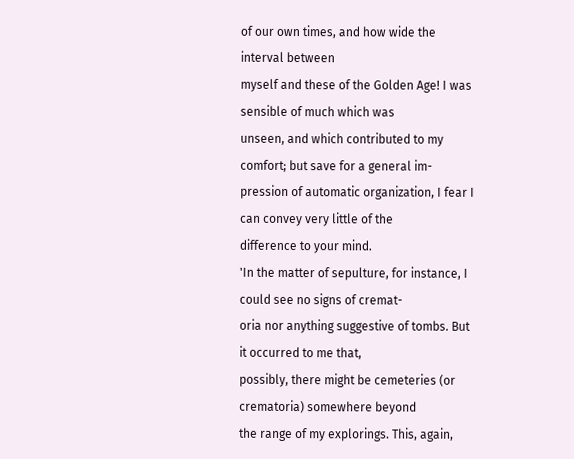of our own times, and how wide the interval between
myself and these of the Golden Age! I was sensible of much which was
unseen, and which contributed to my comfort; but save for a general im-
pression of automatic organization, I fear I can convey very little of the
difference to your mind.
'In the matter of sepulture, for instance, I could see no signs of cremat-
oria nor anything suggestive of tombs. But it occurred to me that,
possibly, there might be cemeteries (or crematoria) somewhere beyond
the range of my explorings. This, again,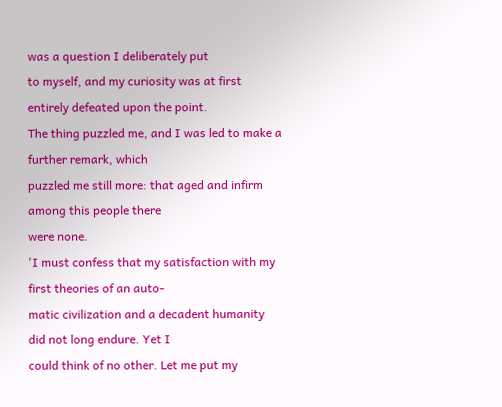was a question I deliberately put
to myself, and my curiosity was at first entirely defeated upon the point.
The thing puzzled me, and I was led to make a further remark, which
puzzled me still more: that aged and infirm among this people there
were none.
'I must confess that my satisfaction with my first theories of an auto-
matic civilization and a decadent humanity did not long endure. Yet I
could think of no other. Let me put my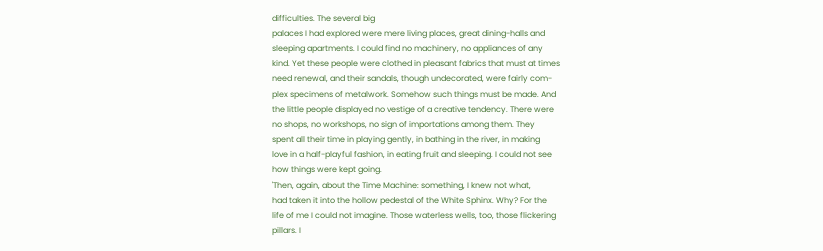difficulties. The several big
palaces I had explored were mere living places, great dining-halls and
sleeping apartments. I could find no machinery, no appliances of any
kind. Yet these people were clothed in pleasant fabrics that must at times
need renewal, and their sandals, though undecorated, were fairly com-
plex specimens of metalwork. Somehow such things must be made. And
the little people displayed no vestige of a creative tendency. There were
no shops, no workshops, no sign of importations among them. They
spent all their time in playing gently, in bathing in the river, in making
love in a half-playful fashion, in eating fruit and sleeping. I could not see
how things were kept going.
'Then, again, about the Time Machine: something, I knew not what,
had taken it into the hollow pedestal of the White Sphinx. Why? For the
life of me I could not imagine. Those waterless wells, too, those flickering
pillars. I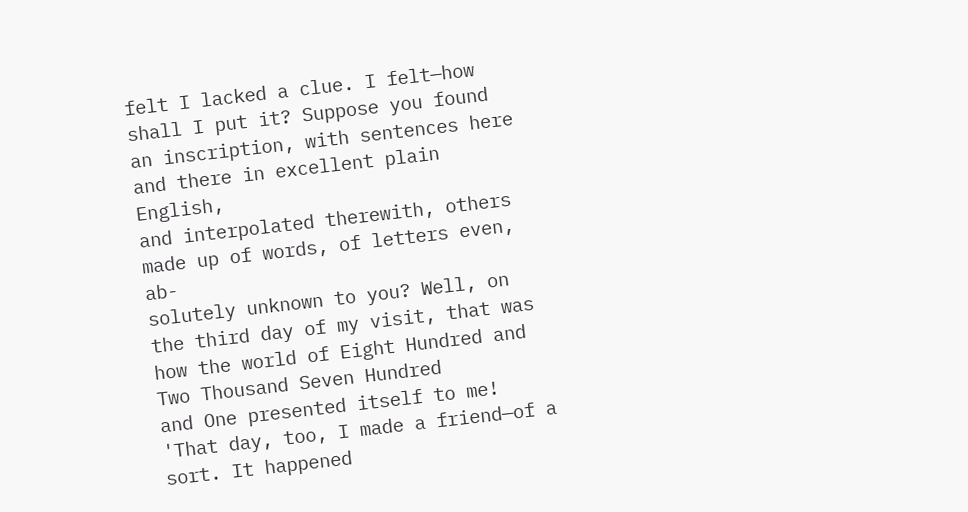felt I lacked a clue. I felt—how shall I put it? Suppose you found
an inscription, with sentences here and there in excellent plain English,
and interpolated therewith, others made up of words, of letters even, ab-
solutely unknown to you? Well, on the third day of my visit, that was
how the world of Eight Hundred and Two Thousand Seven Hundred
and One presented itself to me!
'That day, too, I made a friend—of a sort. It happened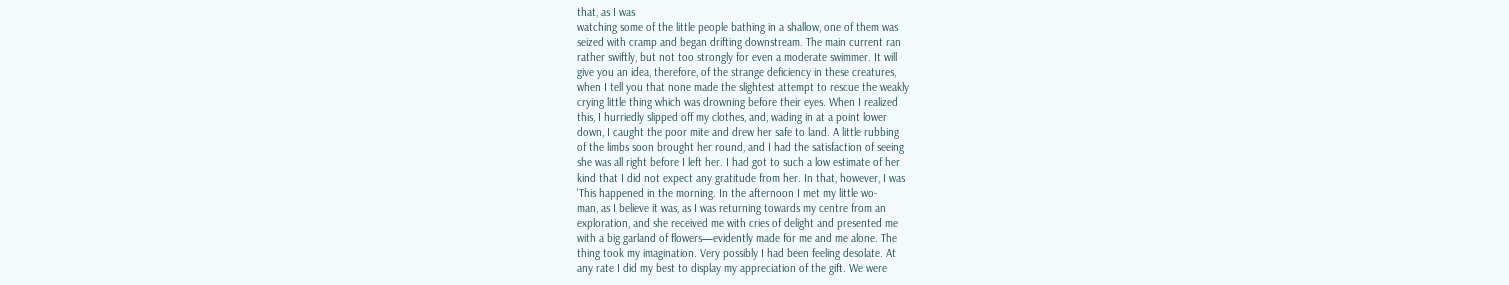that, as I was
watching some of the little people bathing in a shallow, one of them was
seized with cramp and began drifting downstream. The main current ran
rather swiftly, but not too strongly for even a moderate swimmer. It will
give you an idea, therefore, of the strange deficiency in these creatures,
when I tell you that none made the slightest attempt to rescue the weakly
crying little thing which was drowning before their eyes. When I realized
this, I hurriedly slipped off my clothes, and, wading in at a point lower
down, I caught the poor mite and drew her safe to land. A little rubbing
of the limbs soon brought her round, and I had the satisfaction of seeing
she was all right before I left her. I had got to such a low estimate of her
kind that I did not expect any gratitude from her. In that, however, I was
'This happened in the morning. In the afternoon I met my little wo-
man, as I believe it was, as I was returning towards my centre from an
exploration, and she received me with cries of delight and presented me
with a big garland of flowers—evidently made for me and me alone. The
thing took my imagination. Very possibly I had been feeling desolate. At
any rate I did my best to display my appreciation of the gift. We were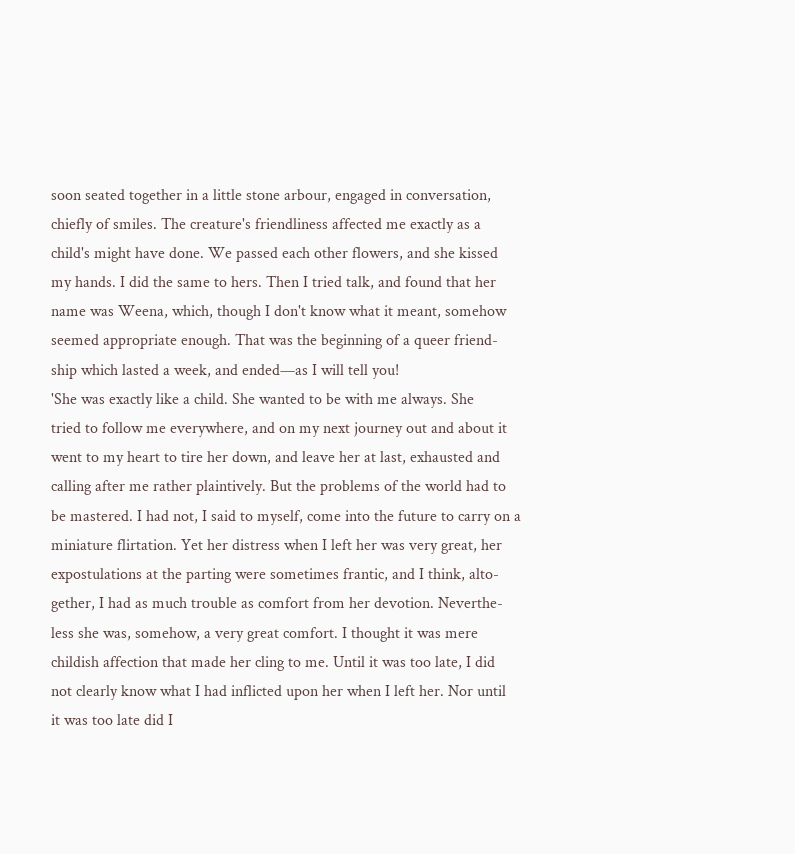soon seated together in a little stone arbour, engaged in conversation,
chiefly of smiles. The creature's friendliness affected me exactly as a
child's might have done. We passed each other flowers, and she kissed
my hands. I did the same to hers. Then I tried talk, and found that her
name was Weena, which, though I don't know what it meant, somehow
seemed appropriate enough. That was the beginning of a queer friend-
ship which lasted a week, and ended—as I will tell you!
'She was exactly like a child. She wanted to be with me always. She
tried to follow me everywhere, and on my next journey out and about it
went to my heart to tire her down, and leave her at last, exhausted and
calling after me rather plaintively. But the problems of the world had to
be mastered. I had not, I said to myself, come into the future to carry on a
miniature flirtation. Yet her distress when I left her was very great, her
expostulations at the parting were sometimes frantic, and I think, alto-
gether, I had as much trouble as comfort from her devotion. Neverthe-
less she was, somehow, a very great comfort. I thought it was mere
childish affection that made her cling to me. Until it was too late, I did
not clearly know what I had inflicted upon her when I left her. Nor until
it was too late did I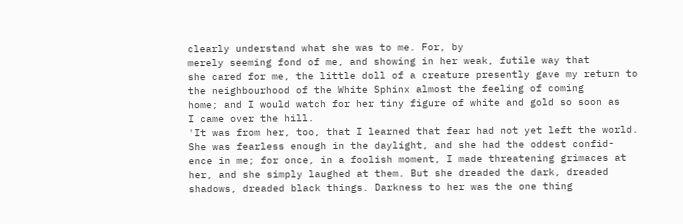clearly understand what she was to me. For, by
merely seeming fond of me, and showing in her weak, futile way that
she cared for me, the little doll of a creature presently gave my return to
the neighbourhood of the White Sphinx almost the feeling of coming
home; and I would watch for her tiny figure of white and gold so soon as
I came over the hill.
'It was from her, too, that I learned that fear had not yet left the world.
She was fearless enough in the daylight, and she had the oddest confid-
ence in me; for once, in a foolish moment, I made threatening grimaces at
her, and she simply laughed at them. But she dreaded the dark, dreaded
shadows, dreaded black things. Darkness to her was the one thing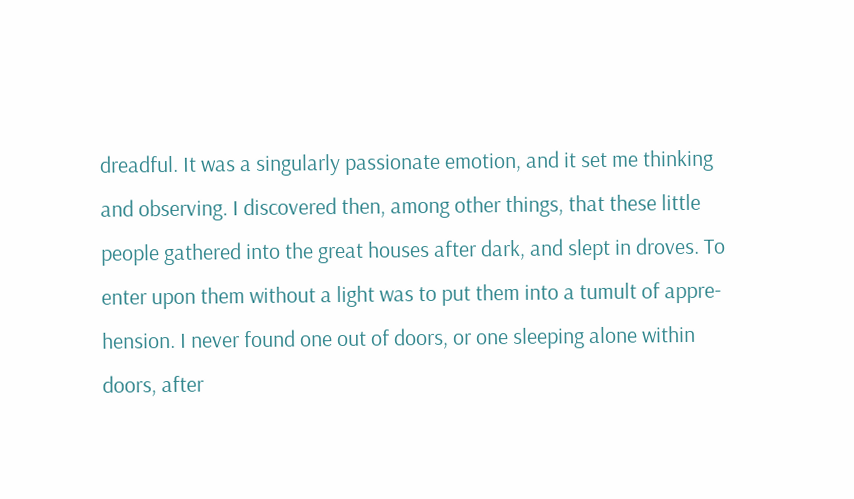dreadful. It was a singularly passionate emotion, and it set me thinking
and observing. I discovered then, among other things, that these little
people gathered into the great houses after dark, and slept in droves. To
enter upon them without a light was to put them into a tumult of appre-
hension. I never found one out of doors, or one sleeping alone within
doors, after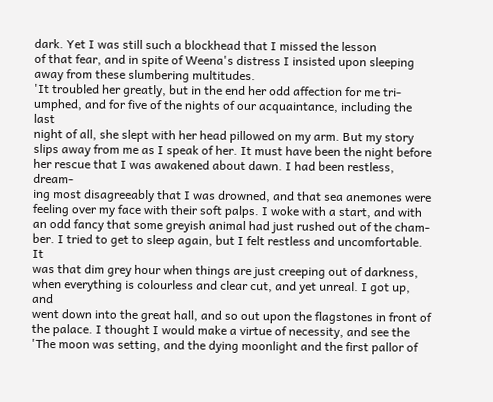dark. Yet I was still such a blockhead that I missed the lesson
of that fear, and in spite of Weena's distress I insisted upon sleeping
away from these slumbering multitudes.
'It troubled her greatly, but in the end her odd affection for me tri-
umphed, and for five of the nights of our acquaintance, including the last
night of all, she slept with her head pillowed on my arm. But my story
slips away from me as I speak of her. It must have been the night before
her rescue that I was awakened about dawn. I had been restless, dream-
ing most disagreeably that I was drowned, and that sea anemones were
feeling over my face with their soft palps. I woke with a start, and with
an odd fancy that some greyish animal had just rushed out of the cham-
ber. I tried to get to sleep again, but I felt restless and uncomfortable. It
was that dim grey hour when things are just creeping out of darkness,
when everything is colourless and clear cut, and yet unreal. I got up, and
went down into the great hall, and so out upon the flagstones in front of
the palace. I thought I would make a virtue of necessity, and see the
'The moon was setting, and the dying moonlight and the first pallor of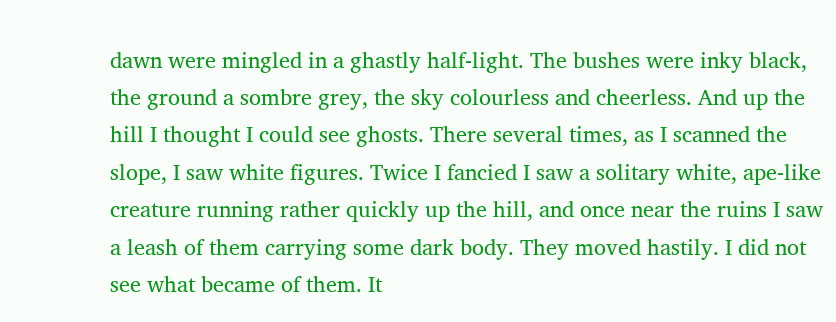dawn were mingled in a ghastly half-light. The bushes were inky black,
the ground a sombre grey, the sky colourless and cheerless. And up the
hill I thought I could see ghosts. There several times, as I scanned the
slope, I saw white figures. Twice I fancied I saw a solitary white, ape-like
creature running rather quickly up the hill, and once near the ruins I saw
a leash of them carrying some dark body. They moved hastily. I did not
see what became of them. It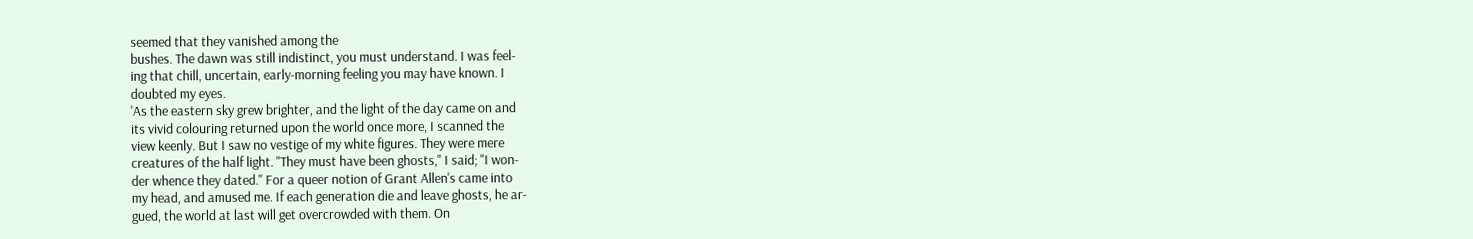seemed that they vanished among the
bushes. The dawn was still indistinct, you must understand. I was feel-
ing that chill, uncertain, early-morning feeling you may have known. I
doubted my eyes.
'As the eastern sky grew brighter, and the light of the day came on and
its vivid colouring returned upon the world once more, I scanned the
view keenly. But I saw no vestige of my white figures. They were mere
creatures of the half light. "They must have been ghosts," I said; "I won-
der whence they dated." For a queer notion of Grant Allen's came into
my head, and amused me. If each generation die and leave ghosts, he ar-
gued, the world at last will get overcrowded with them. On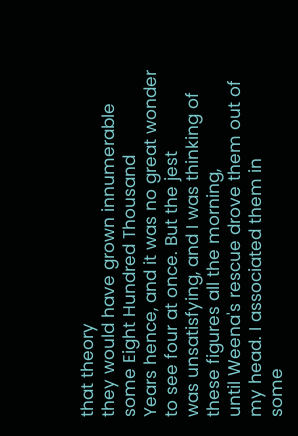that theory
they would have grown innumerable some Eight Hundred Thousand
Years hence, and it was no great wonder to see four at once. But the jest
was unsatisfying, and I was thinking of these figures all the morning,
until Weena's rescue drove them out of my head. I associated them in
some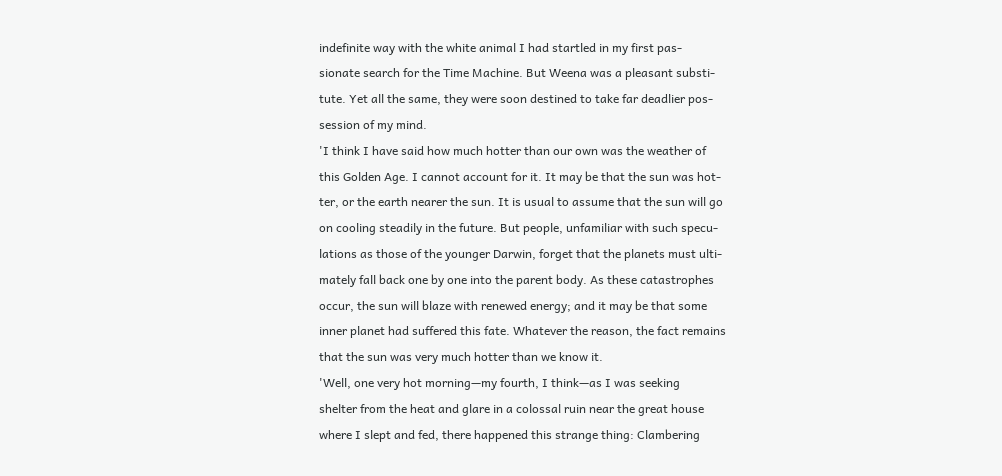indefinite way with the white animal I had startled in my first pas-
sionate search for the Time Machine. But Weena was a pleasant substi-
tute. Yet all the same, they were soon destined to take far deadlier pos-
session of my mind.
'I think I have said how much hotter than our own was the weather of
this Golden Age. I cannot account for it. It may be that the sun was hot-
ter, or the earth nearer the sun. It is usual to assume that the sun will go
on cooling steadily in the future. But people, unfamiliar with such specu-
lations as those of the younger Darwin, forget that the planets must ulti-
mately fall back one by one into the parent body. As these catastrophes
occur, the sun will blaze with renewed energy; and it may be that some
inner planet had suffered this fate. Whatever the reason, the fact remains
that the sun was very much hotter than we know it.
'Well, one very hot morning—my fourth, I think—as I was seeking
shelter from the heat and glare in a colossal ruin near the great house
where I slept and fed, there happened this strange thing: Clambering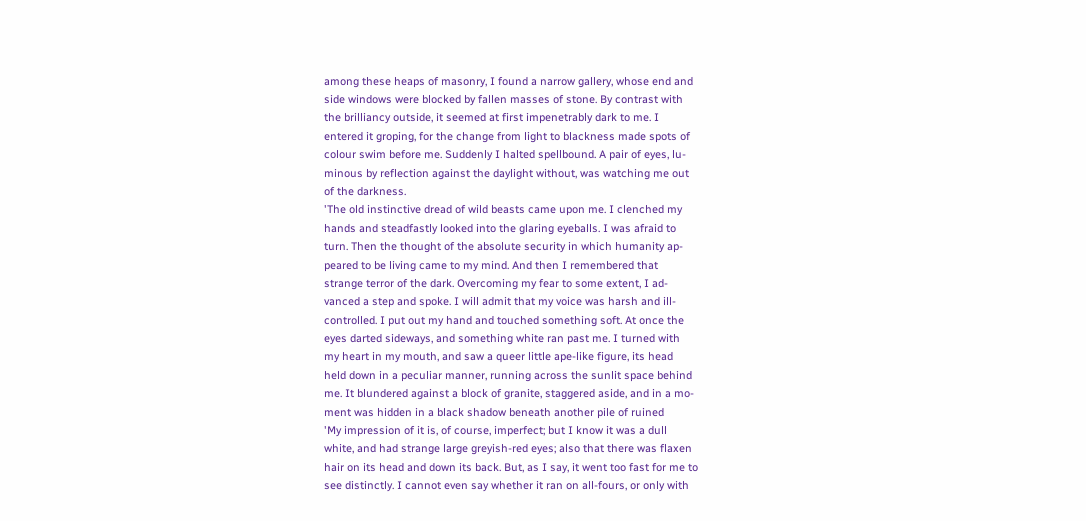among these heaps of masonry, I found a narrow gallery, whose end and
side windows were blocked by fallen masses of stone. By contrast with
the brilliancy outside, it seemed at first impenetrably dark to me. I
entered it groping, for the change from light to blackness made spots of
colour swim before me. Suddenly I halted spellbound. A pair of eyes, lu-
minous by reflection against the daylight without, was watching me out
of the darkness.
'The old instinctive dread of wild beasts came upon me. I clenched my
hands and steadfastly looked into the glaring eyeballs. I was afraid to
turn. Then the thought of the absolute security in which humanity ap-
peared to be living came to my mind. And then I remembered that
strange terror of the dark. Overcoming my fear to some extent, I ad-
vanced a step and spoke. I will admit that my voice was harsh and ill-
controlled. I put out my hand and touched something soft. At once the
eyes darted sideways, and something white ran past me. I turned with
my heart in my mouth, and saw a queer little ape-like figure, its head
held down in a peculiar manner, running across the sunlit space behind
me. It blundered against a block of granite, staggered aside, and in a mo-
ment was hidden in a black shadow beneath another pile of ruined
'My impression of it is, of course, imperfect; but I know it was a dull
white, and had strange large greyish-red eyes; also that there was flaxen
hair on its head and down its back. But, as I say, it went too fast for me to
see distinctly. I cannot even say whether it ran on all-fours, or only with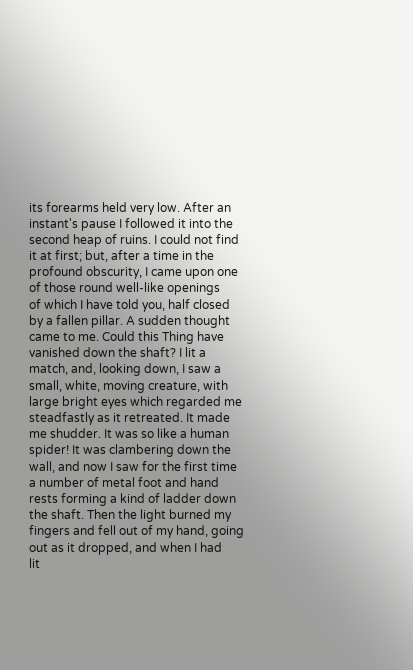its forearms held very low. After an instant's pause I followed it into the
second heap of ruins. I could not find it at first; but, after a time in the
profound obscurity, I came upon one of those round well-like openings
of which I have told you, half closed by a fallen pillar. A sudden thought
came to me. Could this Thing have vanished down the shaft? I lit a
match, and, looking down, I saw a small, white, moving creature, with
large bright eyes which regarded me steadfastly as it retreated. It made
me shudder. It was so like a human spider! It was clambering down the
wall, and now I saw for the first time a number of metal foot and hand
rests forming a kind of ladder down the shaft. Then the light burned my
fingers and fell out of my hand, going out as it dropped, and when I had
lit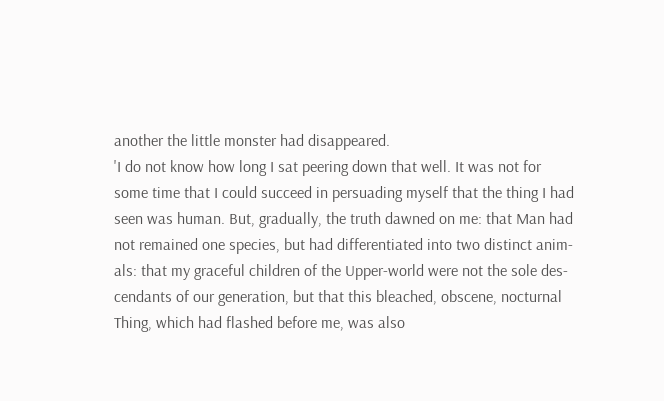another the little monster had disappeared.
'I do not know how long I sat peering down that well. It was not for
some time that I could succeed in persuading myself that the thing I had
seen was human. But, gradually, the truth dawned on me: that Man had
not remained one species, but had differentiated into two distinct anim-
als: that my graceful children of the Upper-world were not the sole des-
cendants of our generation, but that this bleached, obscene, nocturnal
Thing, which had flashed before me, was also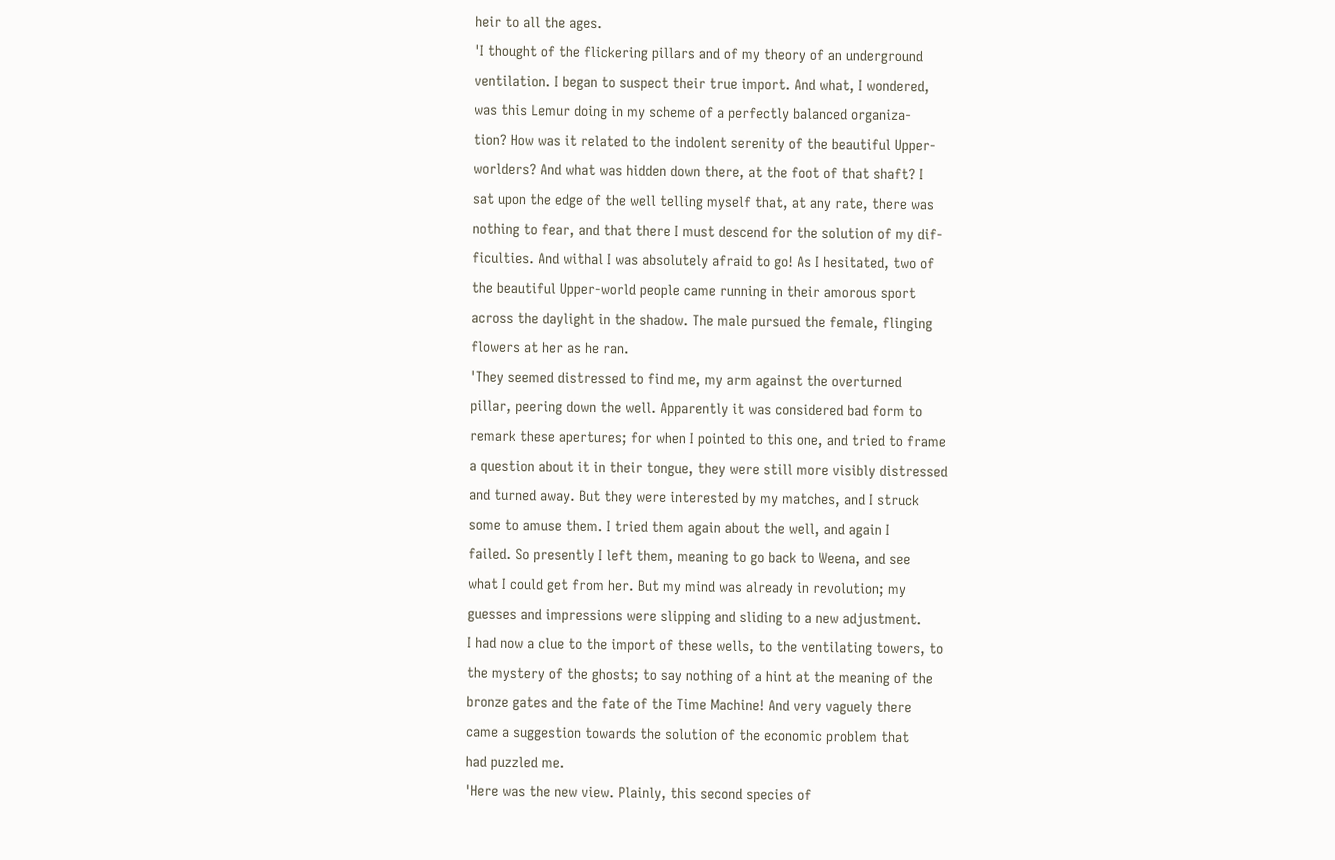heir to all the ages.
'I thought of the flickering pillars and of my theory of an underground
ventilation. I began to suspect their true import. And what, I wondered,
was this Lemur doing in my scheme of a perfectly balanced organiza-
tion? How was it related to the indolent serenity of the beautiful Upper-
worlders? And what was hidden down there, at the foot of that shaft? I
sat upon the edge of the well telling myself that, at any rate, there was
nothing to fear, and that there I must descend for the solution of my dif-
ficulties. And withal I was absolutely afraid to go! As I hesitated, two of
the beautiful Upper-world people came running in their amorous sport
across the daylight in the shadow. The male pursued the female, flinging
flowers at her as he ran.
'They seemed distressed to find me, my arm against the overturned
pillar, peering down the well. Apparently it was considered bad form to
remark these apertures; for when I pointed to this one, and tried to frame
a question about it in their tongue, they were still more visibly distressed
and turned away. But they were interested by my matches, and I struck
some to amuse them. I tried them again about the well, and again I
failed. So presently I left them, meaning to go back to Weena, and see
what I could get from her. But my mind was already in revolution; my
guesses and impressions were slipping and sliding to a new adjustment.
I had now a clue to the import of these wells, to the ventilating towers, to
the mystery of the ghosts; to say nothing of a hint at the meaning of the
bronze gates and the fate of the Time Machine! And very vaguely there
came a suggestion towards the solution of the economic problem that
had puzzled me.
'Here was the new view. Plainly, this second species of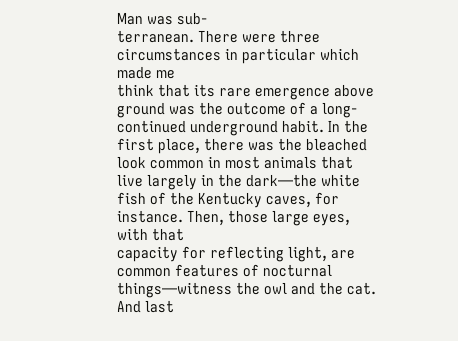Man was sub-
terranean. There were three circumstances in particular which made me
think that its rare emergence above ground was the outcome of a long-
continued underground habit. In the first place, there was the bleached
look common in most animals that live largely in the dark—the white
fish of the Kentucky caves, for instance. Then, those large eyes, with that
capacity for reflecting light, are common features of nocturnal
things—witness the owl and the cat. And last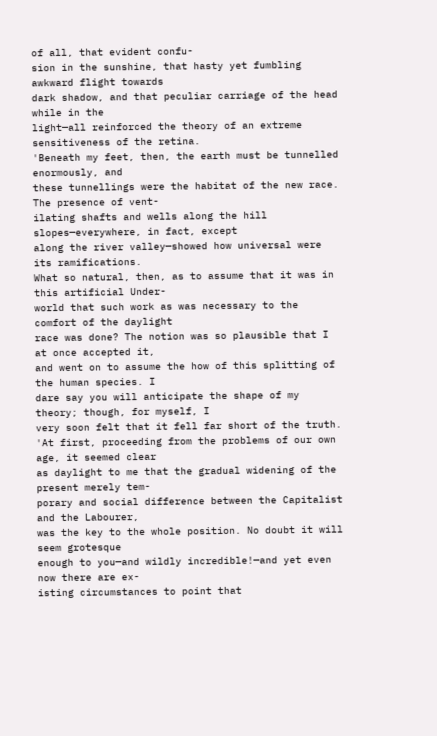of all, that evident confu-
sion in the sunshine, that hasty yet fumbling awkward flight towards
dark shadow, and that peculiar carriage of the head while in the
light—all reinforced the theory of an extreme sensitiveness of the retina.
'Beneath my feet, then, the earth must be tunnelled enormously, and
these tunnellings were the habitat of the new race. The presence of vent-
ilating shafts and wells along the hill slopes—everywhere, in fact, except
along the river valley—showed how universal were its ramifications.
What so natural, then, as to assume that it was in this artificial Under-
world that such work as was necessary to the comfort of the daylight
race was done? The notion was so plausible that I at once accepted it,
and went on to assume the how of this splitting of the human species. I
dare say you will anticipate the shape of my theory; though, for myself, I
very soon felt that it fell far short of the truth.
'At first, proceeding from the problems of our own age, it seemed clear
as daylight to me that the gradual widening of the present merely tem-
porary and social difference between the Capitalist and the Labourer,
was the key to the whole position. No doubt it will seem grotesque
enough to you—and wildly incredible!—and yet even now there are ex-
isting circumstances to point that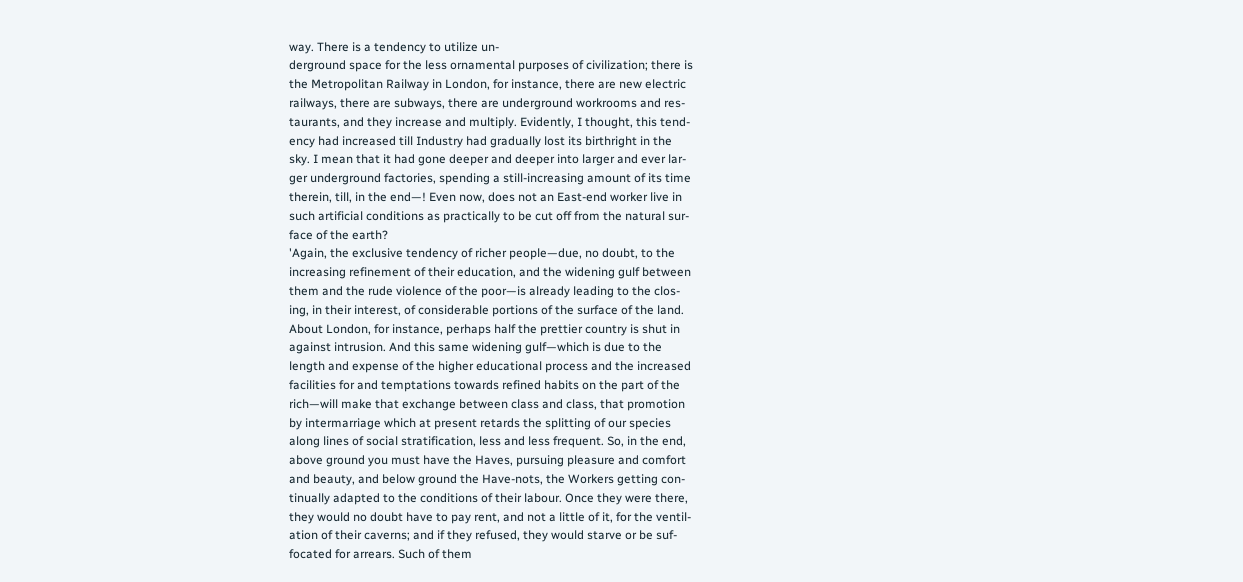way. There is a tendency to utilize un-
derground space for the less ornamental purposes of civilization; there is
the Metropolitan Railway in London, for instance, there are new electric
railways, there are subways, there are underground workrooms and res-
taurants, and they increase and multiply. Evidently, I thought, this tend-
ency had increased till Industry had gradually lost its birthright in the
sky. I mean that it had gone deeper and deeper into larger and ever lar-
ger underground factories, spending a still-increasing amount of its time
therein, till, in the end—! Even now, does not an East-end worker live in
such artificial conditions as practically to be cut off from the natural sur-
face of the earth?
'Again, the exclusive tendency of richer people—due, no doubt, to the
increasing refinement of their education, and the widening gulf between
them and the rude violence of the poor—is already leading to the clos-
ing, in their interest, of considerable portions of the surface of the land.
About London, for instance, perhaps half the prettier country is shut in
against intrusion. And this same widening gulf—which is due to the
length and expense of the higher educational process and the increased
facilities for and temptations towards refined habits on the part of the
rich—will make that exchange between class and class, that promotion
by intermarriage which at present retards the splitting of our species
along lines of social stratification, less and less frequent. So, in the end,
above ground you must have the Haves, pursuing pleasure and comfort
and beauty, and below ground the Have-nots, the Workers getting con-
tinually adapted to the conditions of their labour. Once they were there,
they would no doubt have to pay rent, and not a little of it, for the ventil-
ation of their caverns; and if they refused, they would starve or be suf-
focated for arrears. Such of them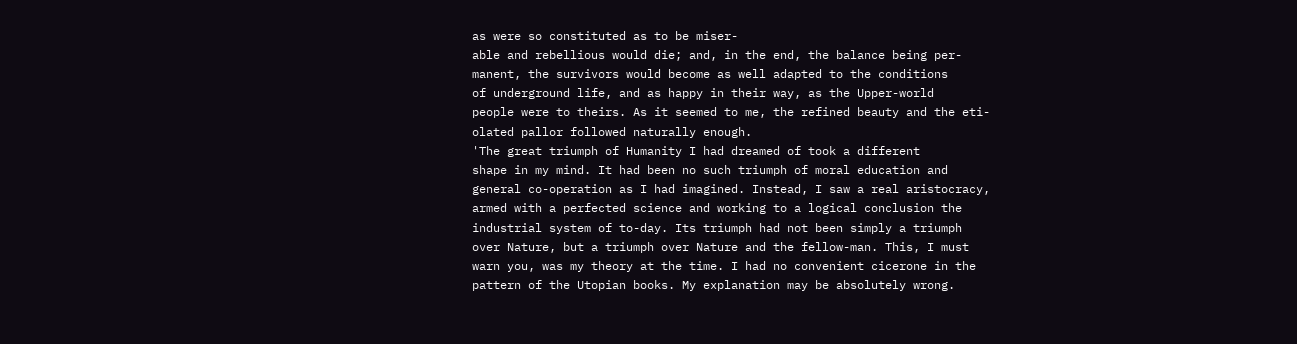as were so constituted as to be miser-
able and rebellious would die; and, in the end, the balance being per-
manent, the survivors would become as well adapted to the conditions
of underground life, and as happy in their way, as the Upper-world
people were to theirs. As it seemed to me, the refined beauty and the eti-
olated pallor followed naturally enough.
'The great triumph of Humanity I had dreamed of took a different
shape in my mind. It had been no such triumph of moral education and
general co-operation as I had imagined. Instead, I saw a real aristocracy,
armed with a perfected science and working to a logical conclusion the
industrial system of to-day. Its triumph had not been simply a triumph
over Nature, but a triumph over Nature and the fellow-man. This, I must
warn you, was my theory at the time. I had no convenient cicerone in the
pattern of the Utopian books. My explanation may be absolutely wrong.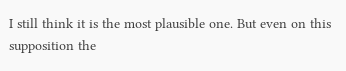I still think it is the most plausible one. But even on this supposition the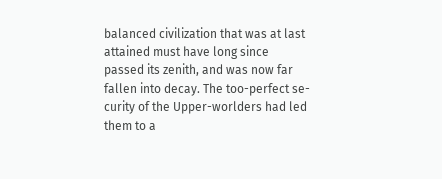balanced civilization that was at last attained must have long since
passed its zenith, and was now far fallen into decay. The too-perfect se-
curity of the Upper-worlders had led them to a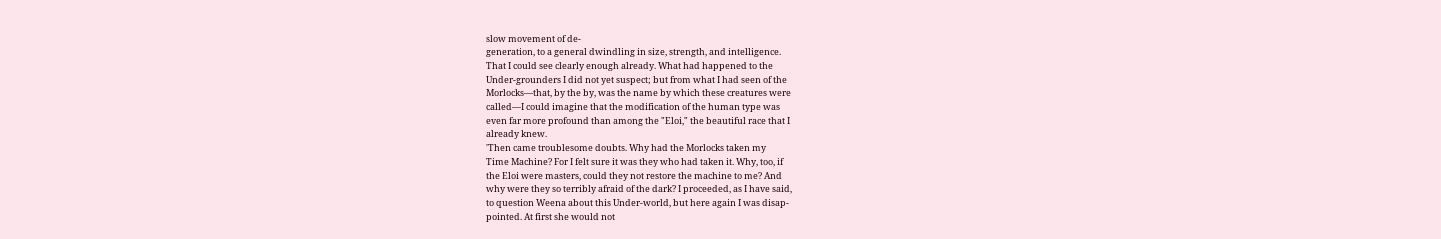slow movement of de-
generation, to a general dwindling in size, strength, and intelligence.
That I could see clearly enough already. What had happened to the
Under-grounders I did not yet suspect; but from what I had seen of the
Morlocks—that, by the by, was the name by which these creatures were
called—I could imagine that the modification of the human type was
even far more profound than among the "Eloi," the beautiful race that I
already knew.
'Then came troublesome doubts. Why had the Morlocks taken my
Time Machine? For I felt sure it was they who had taken it. Why, too, if
the Eloi were masters, could they not restore the machine to me? And
why were they so terribly afraid of the dark? I proceeded, as I have said,
to question Weena about this Under-world, but here again I was disap-
pointed. At first she would not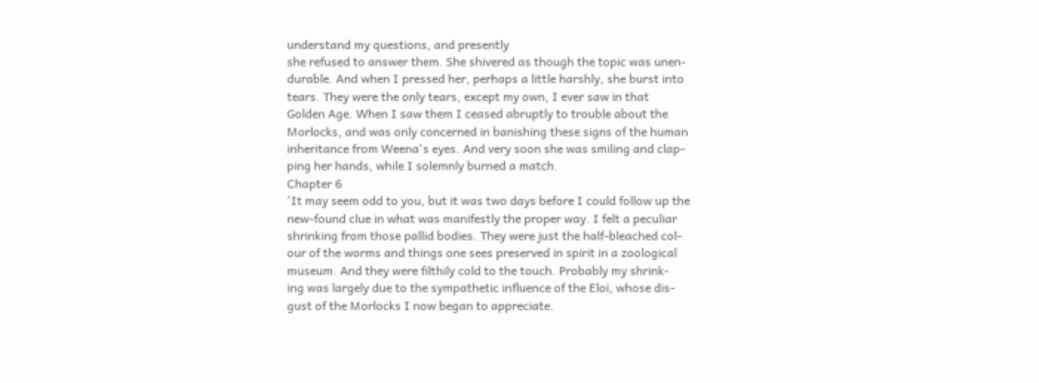understand my questions, and presently
she refused to answer them. She shivered as though the topic was unen-
durable. And when I pressed her, perhaps a little harshly, she burst into
tears. They were the only tears, except my own, I ever saw in that
Golden Age. When I saw them I ceased abruptly to trouble about the
Morlocks, and was only concerned in banishing these signs of the human
inheritance from Weena's eyes. And very soon she was smiling and clap-
ping her hands, while I solemnly burned a match.
Chapter 6
'It may seem odd to you, but it was two days before I could follow up the
new-found clue in what was manifestly the proper way. I felt a peculiar
shrinking from those pallid bodies. They were just the half-bleached col-
our of the worms and things one sees preserved in spirit in a zoological
museum. And they were filthily cold to the touch. Probably my shrink-
ing was largely due to the sympathetic influence of the Eloi, whose dis-
gust of the Morlocks I now began to appreciate.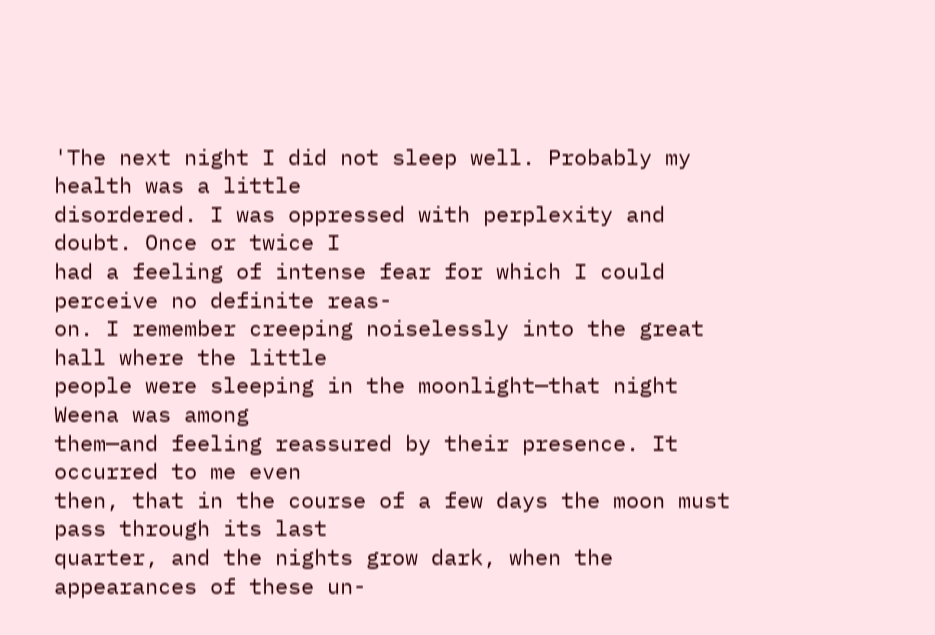'The next night I did not sleep well. Probably my health was a little
disordered. I was oppressed with perplexity and doubt. Once or twice I
had a feeling of intense fear for which I could perceive no definite reas-
on. I remember creeping noiselessly into the great hall where the little
people were sleeping in the moonlight—that night Weena was among
them—and feeling reassured by their presence. It occurred to me even
then, that in the course of a few days the moon must pass through its last
quarter, and the nights grow dark, when the appearances of these un-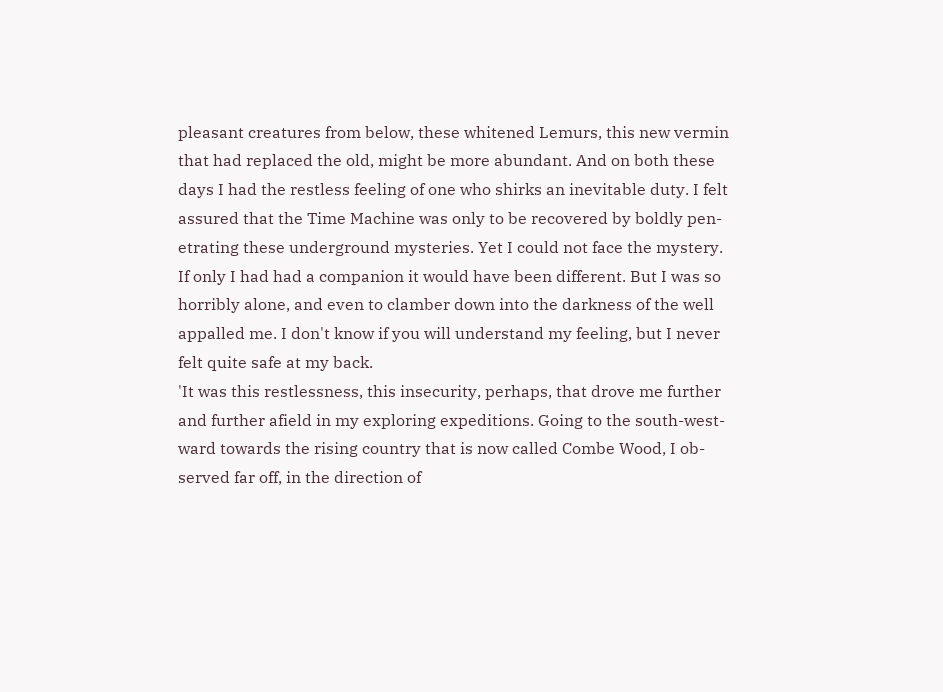pleasant creatures from below, these whitened Lemurs, this new vermin
that had replaced the old, might be more abundant. And on both these
days I had the restless feeling of one who shirks an inevitable duty. I felt
assured that the Time Machine was only to be recovered by boldly pen-
etrating these underground mysteries. Yet I could not face the mystery.
If only I had had a companion it would have been different. But I was so
horribly alone, and even to clamber down into the darkness of the well
appalled me. I don't know if you will understand my feeling, but I never
felt quite safe at my back.
'It was this restlessness, this insecurity, perhaps, that drove me further
and further afield in my exploring expeditions. Going to the south-west-
ward towards the rising country that is now called Combe Wood, I ob-
served far off, in the direction of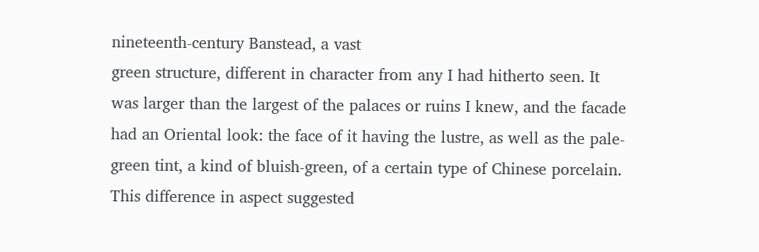nineteenth-century Banstead, a vast
green structure, different in character from any I had hitherto seen. It
was larger than the largest of the palaces or ruins I knew, and the facade
had an Oriental look: the face of it having the lustre, as well as the pale-
green tint, a kind of bluish-green, of a certain type of Chinese porcelain.
This difference in aspect suggested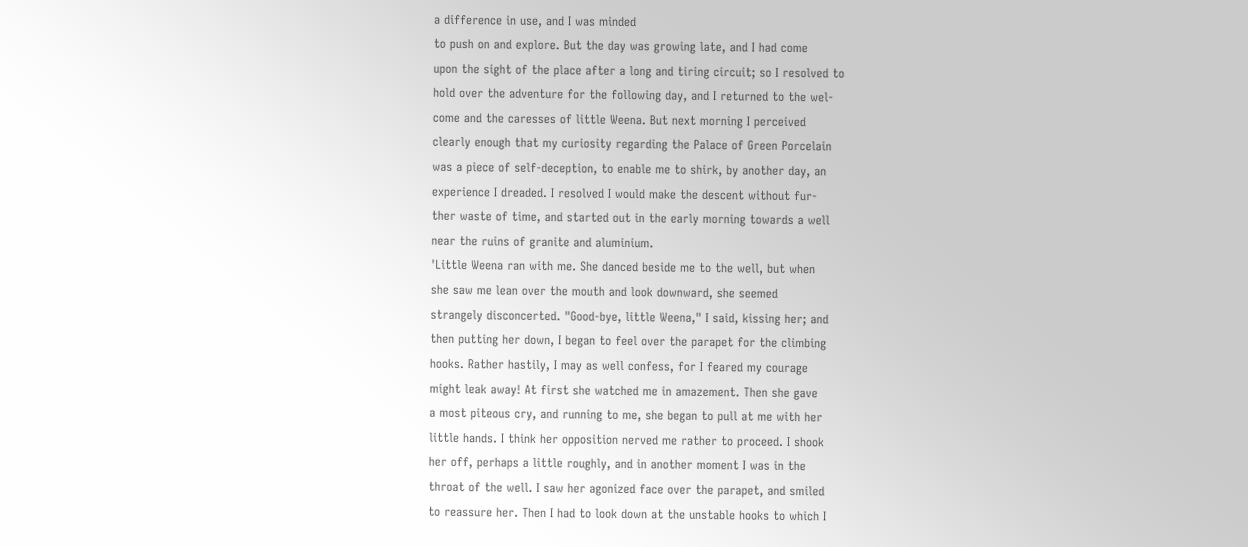a difference in use, and I was minded
to push on and explore. But the day was growing late, and I had come
upon the sight of the place after a long and tiring circuit; so I resolved to
hold over the adventure for the following day, and I returned to the wel-
come and the caresses of little Weena. But next morning I perceived
clearly enough that my curiosity regarding the Palace of Green Porcelain
was a piece of self-deception, to enable me to shirk, by another day, an
experience I dreaded. I resolved I would make the descent without fur-
ther waste of time, and started out in the early morning towards a well
near the ruins of granite and aluminium.
'Little Weena ran with me. She danced beside me to the well, but when
she saw me lean over the mouth and look downward, she seemed
strangely disconcerted. "Good-bye, little Weena," I said, kissing her; and
then putting her down, I began to feel over the parapet for the climbing
hooks. Rather hastily, I may as well confess, for I feared my courage
might leak away! At first she watched me in amazement. Then she gave
a most piteous cry, and running to me, she began to pull at me with her
little hands. I think her opposition nerved me rather to proceed. I shook
her off, perhaps a little roughly, and in another moment I was in the
throat of the well. I saw her agonized face over the parapet, and smiled
to reassure her. Then I had to look down at the unstable hooks to which I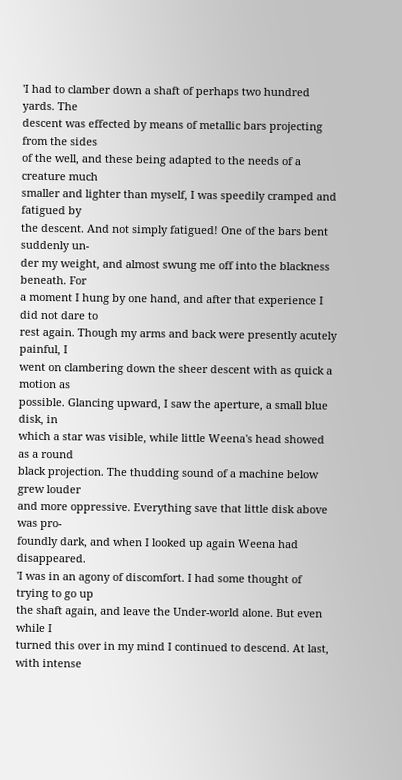'I had to clamber down a shaft of perhaps two hundred yards. The
descent was effected by means of metallic bars projecting from the sides
of the well, and these being adapted to the needs of a creature much
smaller and lighter than myself, I was speedily cramped and fatigued by
the descent. And not simply fatigued! One of the bars bent suddenly un-
der my weight, and almost swung me off into the blackness beneath. For
a moment I hung by one hand, and after that experience I did not dare to
rest again. Though my arms and back were presently acutely painful, I
went on clambering down the sheer descent with as quick a motion as
possible. Glancing upward, I saw the aperture, a small blue disk, in
which a star was visible, while little Weena's head showed as a round
black projection. The thudding sound of a machine below grew louder
and more oppressive. Everything save that little disk above was pro-
foundly dark, and when I looked up again Weena had disappeared.
'I was in an agony of discomfort. I had some thought of trying to go up
the shaft again, and leave the Under-world alone. But even while I
turned this over in my mind I continued to descend. At last, with intense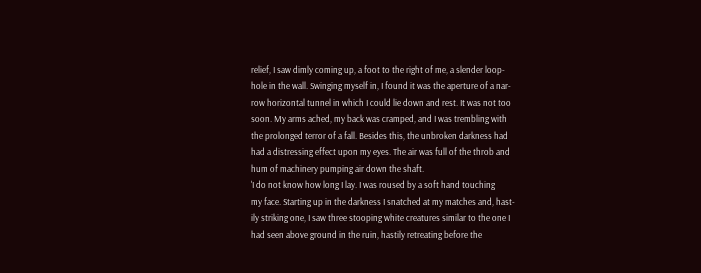relief, I saw dimly coming up, a foot to the right of me, a slender loop-
hole in the wall. Swinging myself in, I found it was the aperture of a nar-
row horizontal tunnel in which I could lie down and rest. It was not too
soon. My arms ached, my back was cramped, and I was trembling with
the prolonged terror of a fall. Besides this, the unbroken darkness had
had a distressing effect upon my eyes. The air was full of the throb and
hum of machinery pumping air down the shaft.
'I do not know how long I lay. I was roused by a soft hand touching
my face. Starting up in the darkness I snatched at my matches and, hast-
ily striking one, I saw three stooping white creatures similar to the one I
had seen above ground in the ruin, hastily retreating before the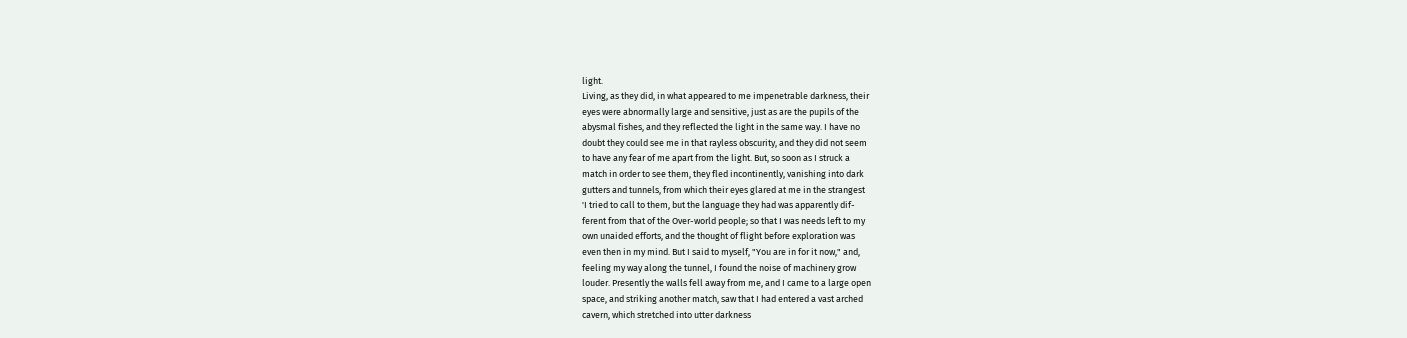light.
Living, as they did, in what appeared to me impenetrable darkness, their
eyes were abnormally large and sensitive, just as are the pupils of the
abysmal fishes, and they reflected the light in the same way. I have no
doubt they could see me in that rayless obscurity, and they did not seem
to have any fear of me apart from the light. But, so soon as I struck a
match in order to see them, they fled incontinently, vanishing into dark
gutters and tunnels, from which their eyes glared at me in the strangest
'I tried to call to them, but the language they had was apparently dif-
ferent from that of the Over-world people; so that I was needs left to my
own unaided efforts, and the thought of flight before exploration was
even then in my mind. But I said to myself, "You are in for it now," and,
feeling my way along the tunnel, I found the noise of machinery grow
louder. Presently the walls fell away from me, and I came to a large open
space, and striking another match, saw that I had entered a vast arched
cavern, which stretched into utter darkness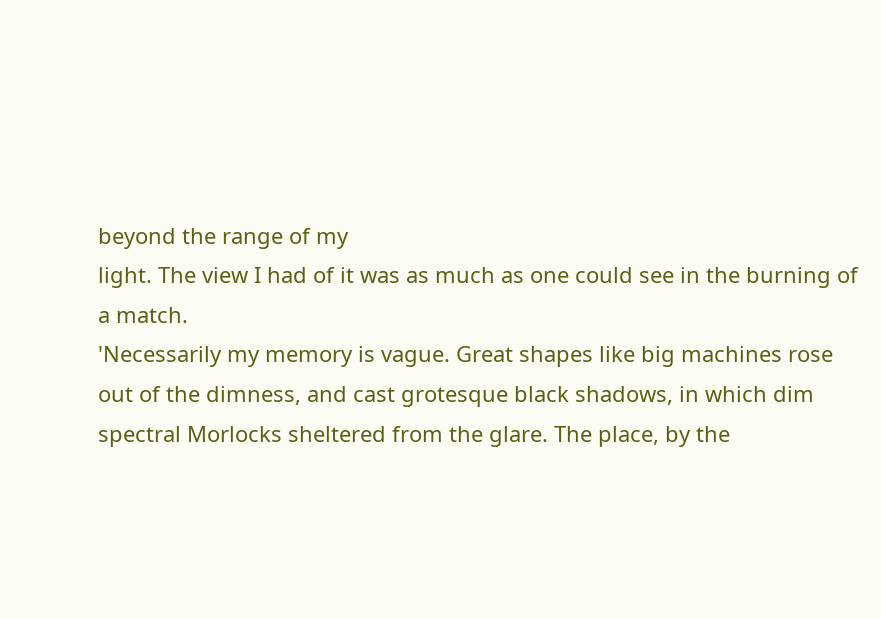beyond the range of my
light. The view I had of it was as much as one could see in the burning of
a match.
'Necessarily my memory is vague. Great shapes like big machines rose
out of the dimness, and cast grotesque black shadows, in which dim
spectral Morlocks sheltered from the glare. The place, by the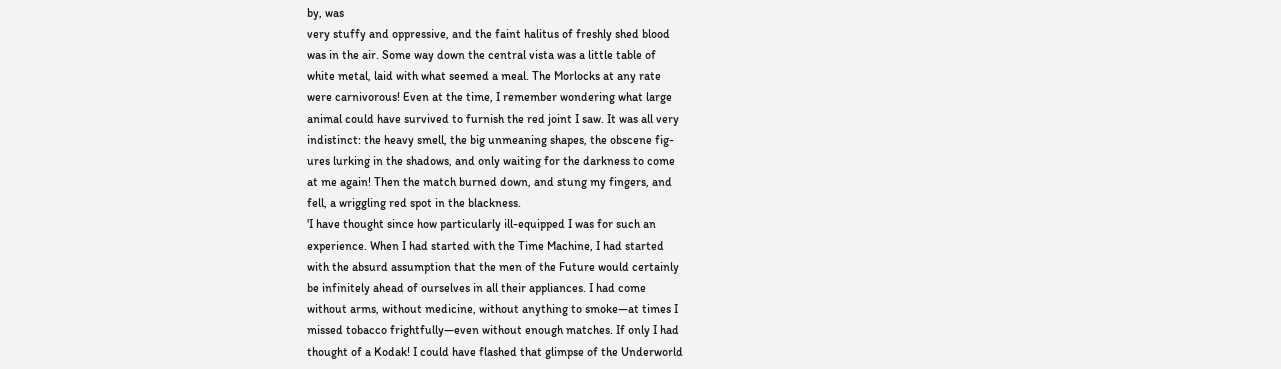by, was
very stuffy and oppressive, and the faint halitus of freshly shed blood
was in the air. Some way down the central vista was a little table of
white metal, laid with what seemed a meal. The Morlocks at any rate
were carnivorous! Even at the time, I remember wondering what large
animal could have survived to furnish the red joint I saw. It was all very
indistinct: the heavy smell, the big unmeaning shapes, the obscene fig-
ures lurking in the shadows, and only waiting for the darkness to come
at me again! Then the match burned down, and stung my fingers, and
fell, a wriggling red spot in the blackness.
'I have thought since how particularly ill-equipped I was for such an
experience. When I had started with the Time Machine, I had started
with the absurd assumption that the men of the Future would certainly
be infinitely ahead of ourselves in all their appliances. I had come
without arms, without medicine, without anything to smoke—at times I
missed tobacco frightfully—even without enough matches. If only I had
thought of a Kodak! I could have flashed that glimpse of the Underworld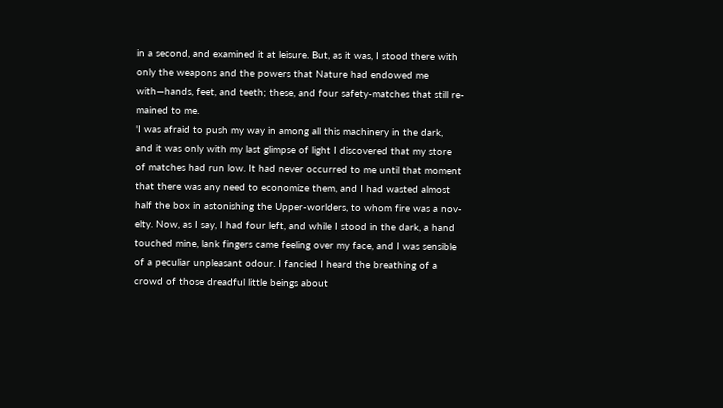in a second, and examined it at leisure. But, as it was, I stood there with
only the weapons and the powers that Nature had endowed me
with—hands, feet, and teeth; these, and four safety-matches that still re-
mained to me.
'I was afraid to push my way in among all this machinery in the dark,
and it was only with my last glimpse of light I discovered that my store
of matches had run low. It had never occurred to me until that moment
that there was any need to economize them, and I had wasted almost
half the box in astonishing the Upper-worlders, to whom fire was a nov-
elty. Now, as I say, I had four left, and while I stood in the dark, a hand
touched mine, lank fingers came feeling over my face, and I was sensible
of a peculiar unpleasant odour. I fancied I heard the breathing of a
crowd of those dreadful little beings about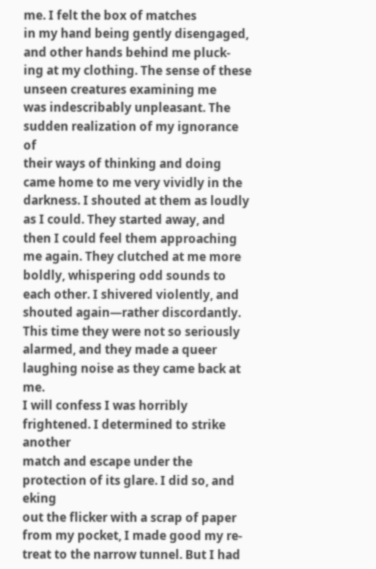me. I felt the box of matches
in my hand being gently disengaged, and other hands behind me pluck-
ing at my clothing. The sense of these unseen creatures examining me
was indescribably unpleasant. The sudden realization of my ignorance of
their ways of thinking and doing came home to me very vividly in the
darkness. I shouted at them as loudly as I could. They started away, and
then I could feel them approaching me again. They clutched at me more
boldly, whispering odd sounds to each other. I shivered violently, and
shouted again—rather discordantly. This time they were not so seriously
alarmed, and they made a queer laughing noise as they came back at me.
I will confess I was horribly frightened. I determined to strike another
match and escape under the protection of its glare. I did so, and eking
out the flicker with a scrap of paper from my pocket, I made good my re-
treat to the narrow tunnel. But I had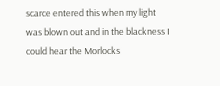scarce entered this when my light
was blown out and in the blackness I could hear the Morlocks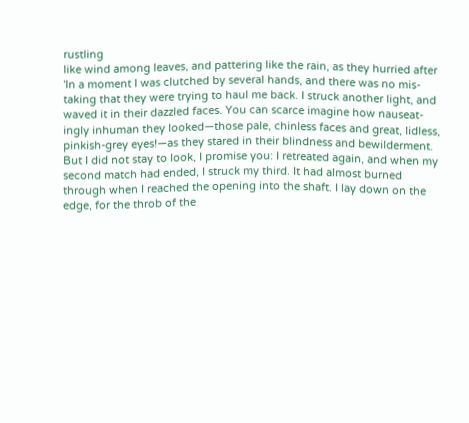rustling
like wind among leaves, and pattering like the rain, as they hurried after
'In a moment I was clutched by several hands, and there was no mis-
taking that they were trying to haul me back. I struck another light, and
waved it in their dazzled faces. You can scarce imagine how nauseat-
ingly inhuman they looked—those pale, chinless faces and great, lidless,
pinkish-grey eyes!—as they stared in their blindness and bewilderment.
But I did not stay to look, I promise you: I retreated again, and when my
second match had ended, I struck my third. It had almost burned
through when I reached the opening into the shaft. I lay down on the
edge, for the throb of the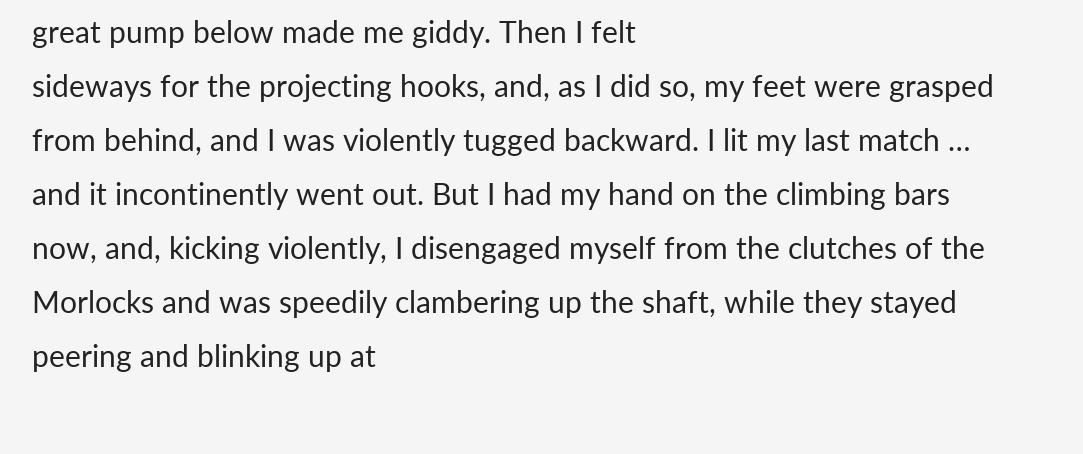great pump below made me giddy. Then I felt
sideways for the projecting hooks, and, as I did so, my feet were grasped
from behind, and I was violently tugged backward. I lit my last match …
and it incontinently went out. But I had my hand on the climbing bars
now, and, kicking violently, I disengaged myself from the clutches of the
Morlocks and was speedily clambering up the shaft, while they stayed
peering and blinking up at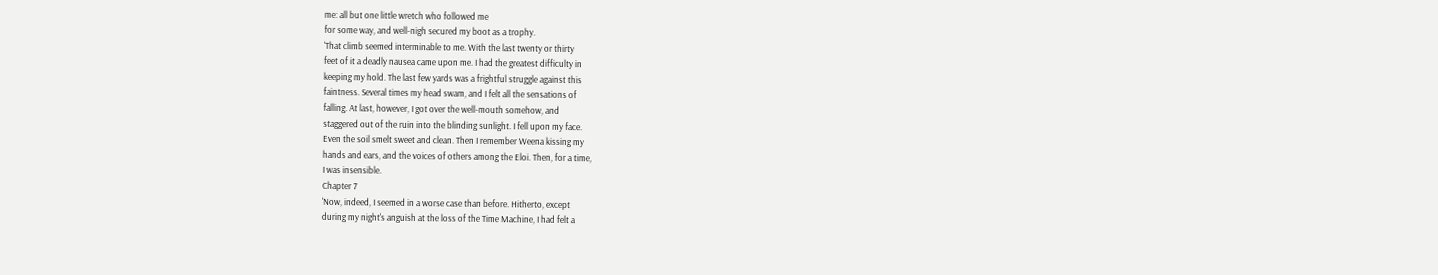me: all but one little wretch who followed me
for some way, and well-nigh secured my boot as a trophy.
'That climb seemed interminable to me. With the last twenty or thirty
feet of it a deadly nausea came upon me. I had the greatest difficulty in
keeping my hold. The last few yards was a frightful struggle against this
faintness. Several times my head swam, and I felt all the sensations of
falling. At last, however, I got over the well-mouth somehow, and
staggered out of the ruin into the blinding sunlight. I fell upon my face.
Even the soil smelt sweet and clean. Then I remember Weena kissing my
hands and ears, and the voices of others among the Eloi. Then, for a time,
I was insensible.
Chapter 7
'Now, indeed, I seemed in a worse case than before. Hitherto, except
during my night's anguish at the loss of the Time Machine, I had felt a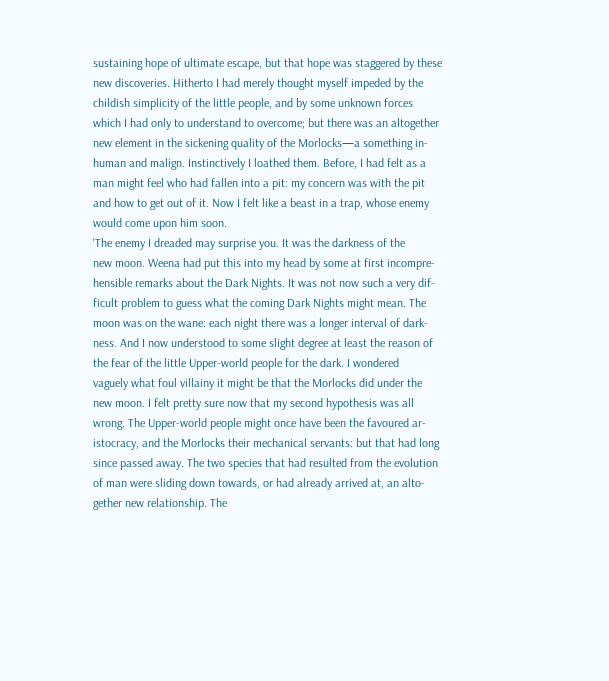sustaining hope of ultimate escape, but that hope was staggered by these
new discoveries. Hitherto I had merely thought myself impeded by the
childish simplicity of the little people, and by some unknown forces
which I had only to understand to overcome; but there was an altogether
new element in the sickening quality of the Morlocks—a something in-
human and malign. Instinctively I loathed them. Before, I had felt as a
man might feel who had fallen into a pit: my concern was with the pit
and how to get out of it. Now I felt like a beast in a trap, whose enemy
would come upon him soon.
'The enemy I dreaded may surprise you. It was the darkness of the
new moon. Weena had put this into my head by some at first incompre-
hensible remarks about the Dark Nights. It was not now such a very dif-
ficult problem to guess what the coming Dark Nights might mean. The
moon was on the wane: each night there was a longer interval of dark-
ness. And I now understood to some slight degree at least the reason of
the fear of the little Upper-world people for the dark. I wondered
vaguely what foul villainy it might be that the Morlocks did under the
new moon. I felt pretty sure now that my second hypothesis was all
wrong. The Upper-world people might once have been the favoured ar-
istocracy, and the Morlocks their mechanical servants: but that had long
since passed away. The two species that had resulted from the evolution
of man were sliding down towards, or had already arrived at, an alto-
gether new relationship. The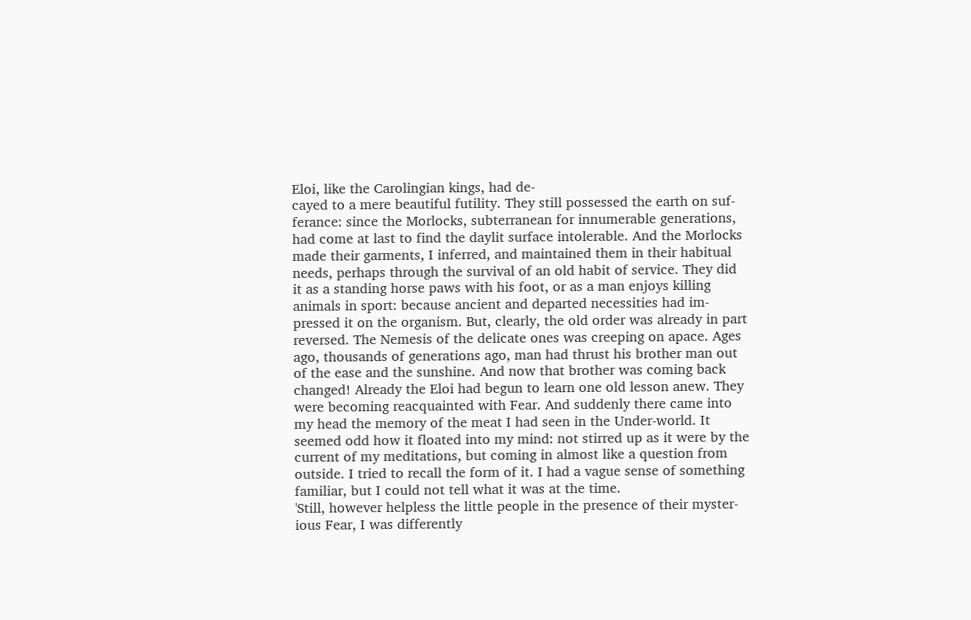Eloi, like the Carolingian kings, had de-
cayed to a mere beautiful futility. They still possessed the earth on suf-
ferance: since the Morlocks, subterranean for innumerable generations,
had come at last to find the daylit surface intolerable. And the Morlocks
made their garments, I inferred, and maintained them in their habitual
needs, perhaps through the survival of an old habit of service. They did
it as a standing horse paws with his foot, or as a man enjoys killing
animals in sport: because ancient and departed necessities had im-
pressed it on the organism. But, clearly, the old order was already in part
reversed. The Nemesis of the delicate ones was creeping on apace. Ages
ago, thousands of generations ago, man had thrust his brother man out
of the ease and the sunshine. And now that brother was coming back
changed! Already the Eloi had begun to learn one old lesson anew. They
were becoming reacquainted with Fear. And suddenly there came into
my head the memory of the meat I had seen in the Under-world. It
seemed odd how it floated into my mind: not stirred up as it were by the
current of my meditations, but coming in almost like a question from
outside. I tried to recall the form of it. I had a vague sense of something
familiar, but I could not tell what it was at the time.
'Still, however helpless the little people in the presence of their myster-
ious Fear, I was differently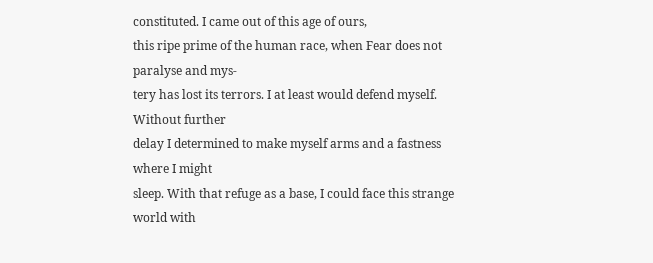constituted. I came out of this age of ours,
this ripe prime of the human race, when Fear does not paralyse and mys-
tery has lost its terrors. I at least would defend myself. Without further
delay I determined to make myself arms and a fastness where I might
sleep. With that refuge as a base, I could face this strange world with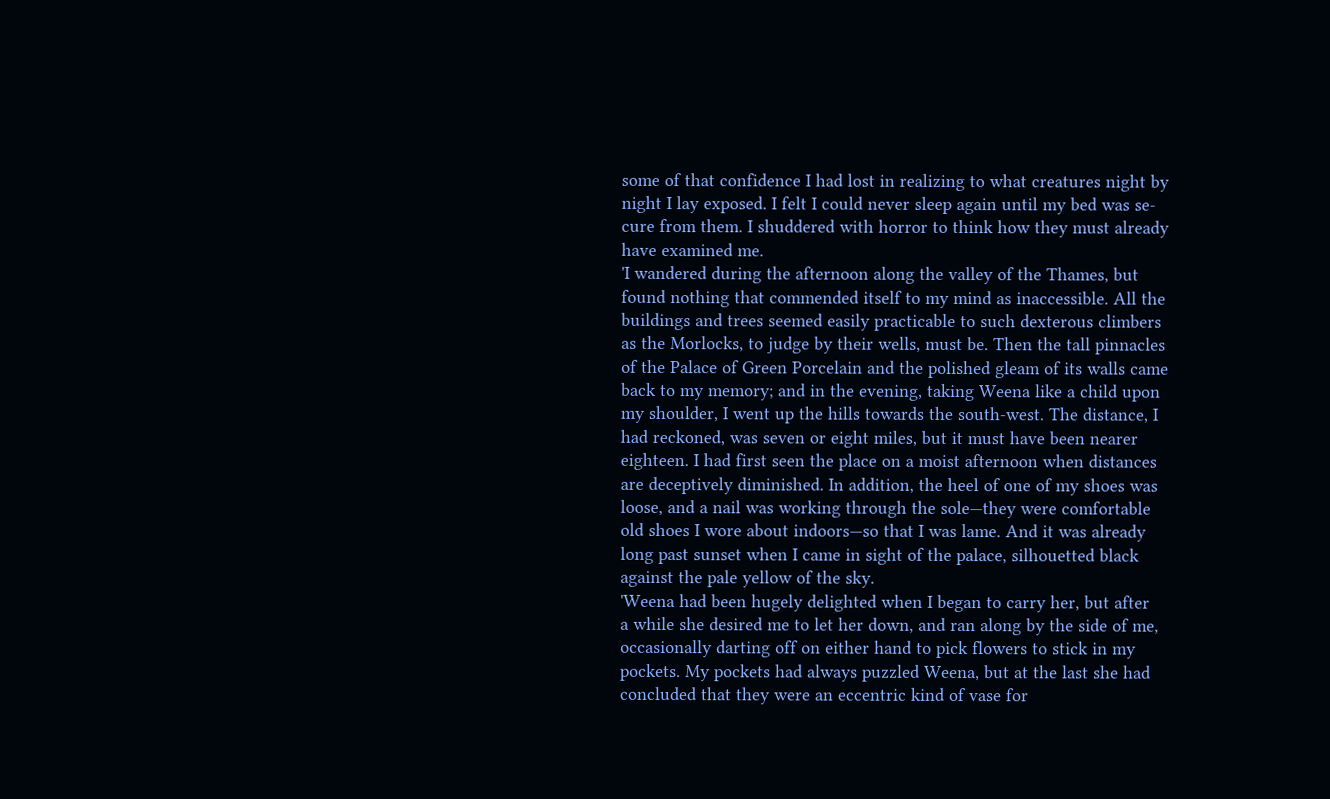some of that confidence I had lost in realizing to what creatures night by
night I lay exposed. I felt I could never sleep again until my bed was se-
cure from them. I shuddered with horror to think how they must already
have examined me.
'I wandered during the afternoon along the valley of the Thames, but
found nothing that commended itself to my mind as inaccessible. All the
buildings and trees seemed easily practicable to such dexterous climbers
as the Morlocks, to judge by their wells, must be. Then the tall pinnacles
of the Palace of Green Porcelain and the polished gleam of its walls came
back to my memory; and in the evening, taking Weena like a child upon
my shoulder, I went up the hills towards the south-west. The distance, I
had reckoned, was seven or eight miles, but it must have been nearer
eighteen. I had first seen the place on a moist afternoon when distances
are deceptively diminished. In addition, the heel of one of my shoes was
loose, and a nail was working through the sole—they were comfortable
old shoes I wore about indoors—so that I was lame. And it was already
long past sunset when I came in sight of the palace, silhouetted black
against the pale yellow of the sky.
'Weena had been hugely delighted when I began to carry her, but after
a while she desired me to let her down, and ran along by the side of me,
occasionally darting off on either hand to pick flowers to stick in my
pockets. My pockets had always puzzled Weena, but at the last she had
concluded that they were an eccentric kind of vase for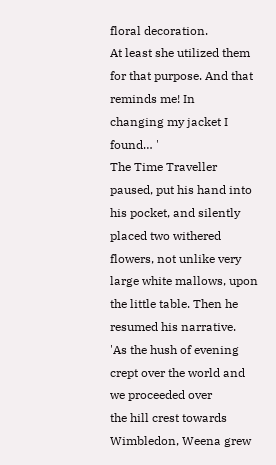floral decoration.
At least she utilized them for that purpose. And that reminds me! In
changing my jacket I found… '
The Time Traveller paused, put his hand into his pocket, and silently
placed two withered flowers, not unlike very large white mallows, upon
the little table. Then he resumed his narrative.
'As the hush of evening crept over the world and we proceeded over
the hill crest towards Wimbledon, Weena grew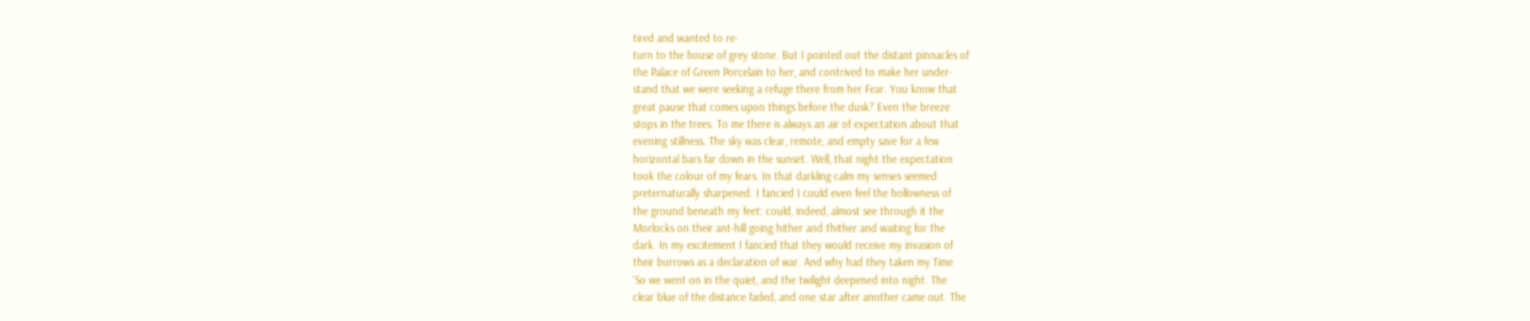tired and wanted to re-
turn to the house of grey stone. But I pointed out the distant pinnacles of
the Palace of Green Porcelain to her, and contrived to make her under-
stand that we were seeking a refuge there from her Fear. You know that
great pause that comes upon things before the dusk? Even the breeze
stops in the trees. To me there is always an air of expectation about that
evening stillness. The sky was clear, remote, and empty save for a few
horizontal bars far down in the sunset. Well, that night the expectation
took the colour of my fears. In that darkling calm my senses seemed
preternaturally sharpened. I fancied I could even feel the hollowness of
the ground beneath my feet: could, indeed, almost see through it the
Morlocks on their ant-hill going hither and thither and waiting for the
dark. In my excitement I fancied that they would receive my invasion of
their burrows as a declaration of war. And why had they taken my Time
'So we went on in the quiet, and the twilight deepened into night. The
clear blue of the distance faded, and one star after another came out. The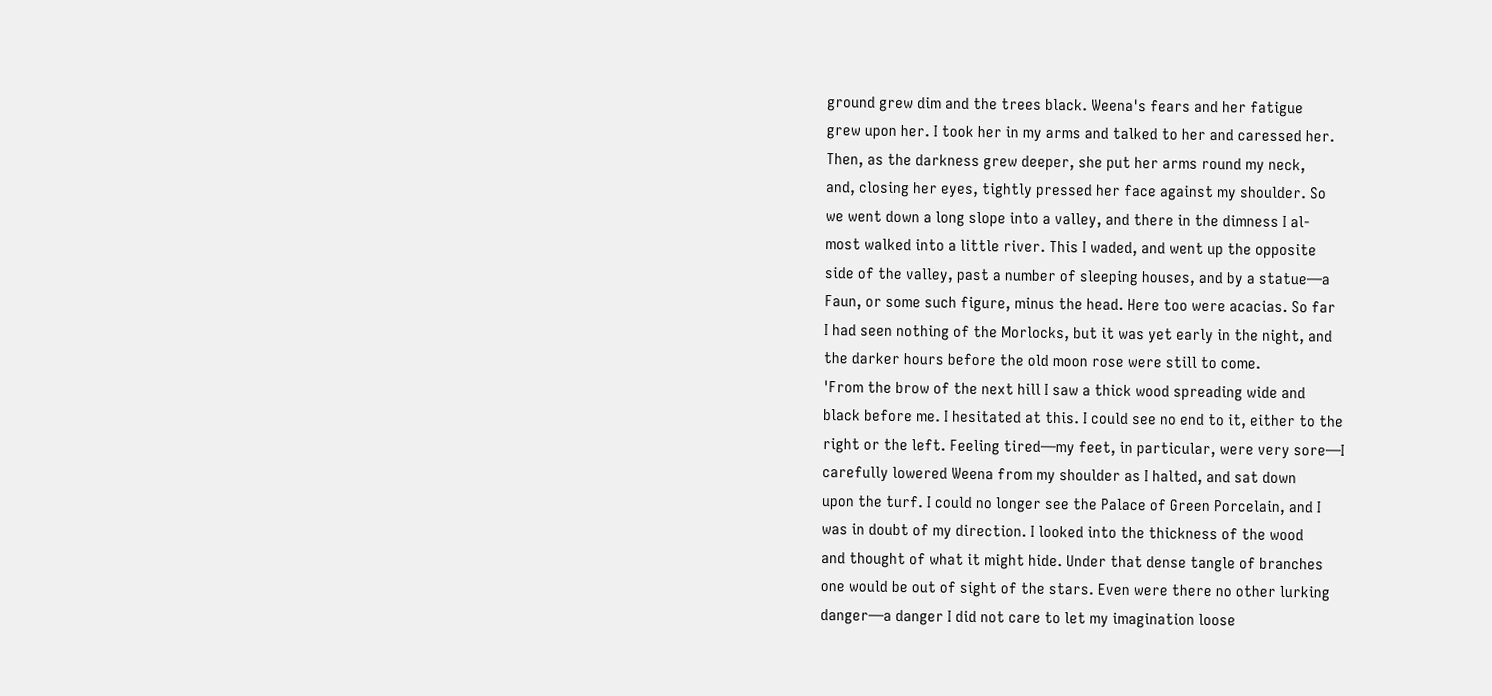ground grew dim and the trees black. Weena's fears and her fatigue
grew upon her. I took her in my arms and talked to her and caressed her.
Then, as the darkness grew deeper, she put her arms round my neck,
and, closing her eyes, tightly pressed her face against my shoulder. So
we went down a long slope into a valley, and there in the dimness I al-
most walked into a little river. This I waded, and went up the opposite
side of the valley, past a number of sleeping houses, and by a statue—a
Faun, or some such figure, minus the head. Here too were acacias. So far
I had seen nothing of the Morlocks, but it was yet early in the night, and
the darker hours before the old moon rose were still to come.
'From the brow of the next hill I saw a thick wood spreading wide and
black before me. I hesitated at this. I could see no end to it, either to the
right or the left. Feeling tired—my feet, in particular, were very sore—I
carefully lowered Weena from my shoulder as I halted, and sat down
upon the turf. I could no longer see the Palace of Green Porcelain, and I
was in doubt of my direction. I looked into the thickness of the wood
and thought of what it might hide. Under that dense tangle of branches
one would be out of sight of the stars. Even were there no other lurking
danger—a danger I did not care to let my imagination loose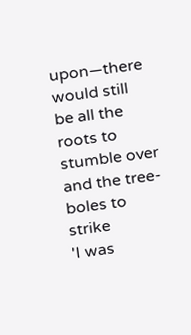upon—there
would still be all the roots to stumble over and the tree-boles to strike
'I was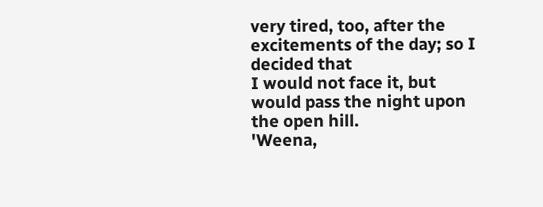very tired, too, after the excitements of the day; so I decided that
I would not face it, but would pass the night upon the open hill.
'Weena,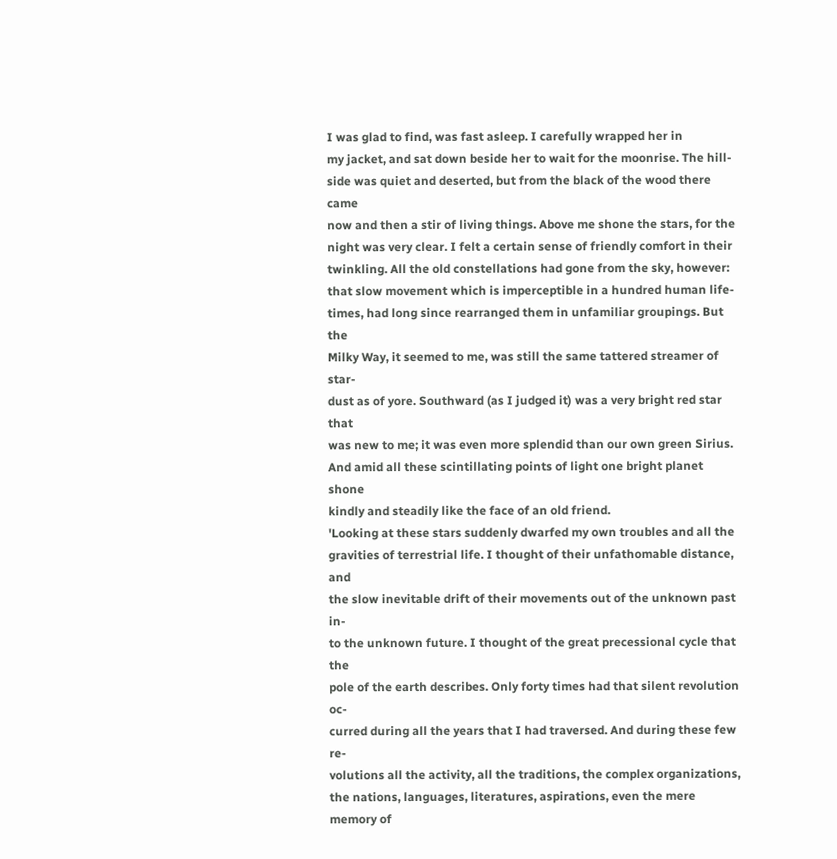I was glad to find, was fast asleep. I carefully wrapped her in
my jacket, and sat down beside her to wait for the moonrise. The hill-
side was quiet and deserted, but from the black of the wood there came
now and then a stir of living things. Above me shone the stars, for the
night was very clear. I felt a certain sense of friendly comfort in their
twinkling. All the old constellations had gone from the sky, however:
that slow movement which is imperceptible in a hundred human life-
times, had long since rearranged them in unfamiliar groupings. But the
Milky Way, it seemed to me, was still the same tattered streamer of star-
dust as of yore. Southward (as I judged it) was a very bright red star that
was new to me; it was even more splendid than our own green Sirius.
And amid all these scintillating points of light one bright planet shone
kindly and steadily like the face of an old friend.
'Looking at these stars suddenly dwarfed my own troubles and all the
gravities of terrestrial life. I thought of their unfathomable distance, and
the slow inevitable drift of their movements out of the unknown past in-
to the unknown future. I thought of the great precessional cycle that the
pole of the earth describes. Only forty times had that silent revolution oc-
curred during all the years that I had traversed. And during these few re-
volutions all the activity, all the traditions, the complex organizations,
the nations, languages, literatures, aspirations, even the mere memory of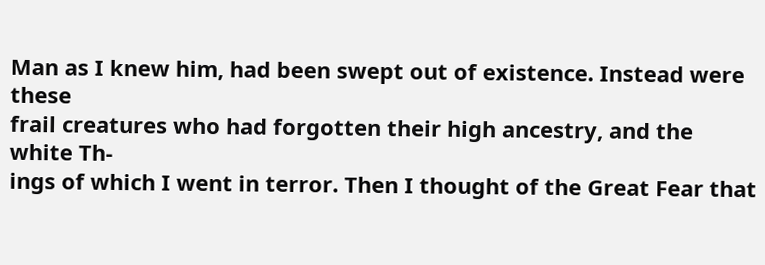Man as I knew him, had been swept out of existence. Instead were these
frail creatures who had forgotten their high ancestry, and the white Th-
ings of which I went in terror. Then I thought of the Great Fear that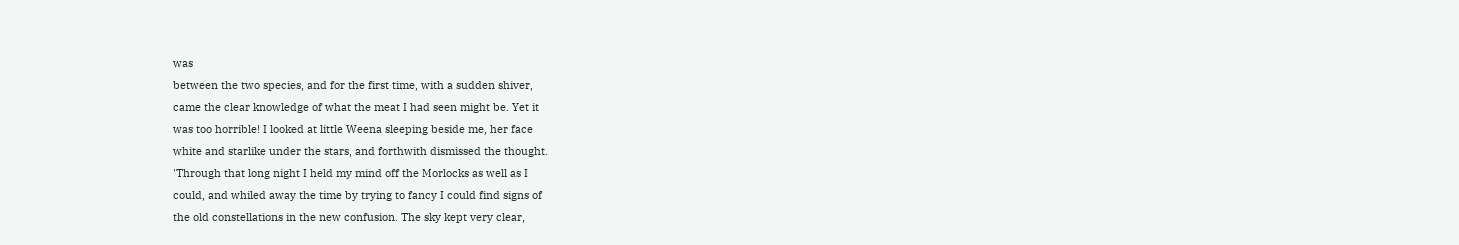was
between the two species, and for the first time, with a sudden shiver,
came the clear knowledge of what the meat I had seen might be. Yet it
was too horrible! I looked at little Weena sleeping beside me, her face
white and starlike under the stars, and forthwith dismissed the thought.
'Through that long night I held my mind off the Morlocks as well as I
could, and whiled away the time by trying to fancy I could find signs of
the old constellations in the new confusion. The sky kept very clear,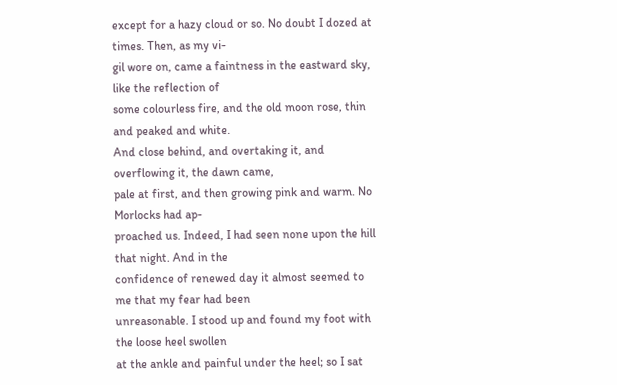except for a hazy cloud or so. No doubt I dozed at times. Then, as my vi-
gil wore on, came a faintness in the eastward sky, like the reflection of
some colourless fire, and the old moon rose, thin and peaked and white.
And close behind, and overtaking it, and overflowing it, the dawn came,
pale at first, and then growing pink and warm. No Morlocks had ap-
proached us. Indeed, I had seen none upon the hill that night. And in the
confidence of renewed day it almost seemed to me that my fear had been
unreasonable. I stood up and found my foot with the loose heel swollen
at the ankle and painful under the heel; so I sat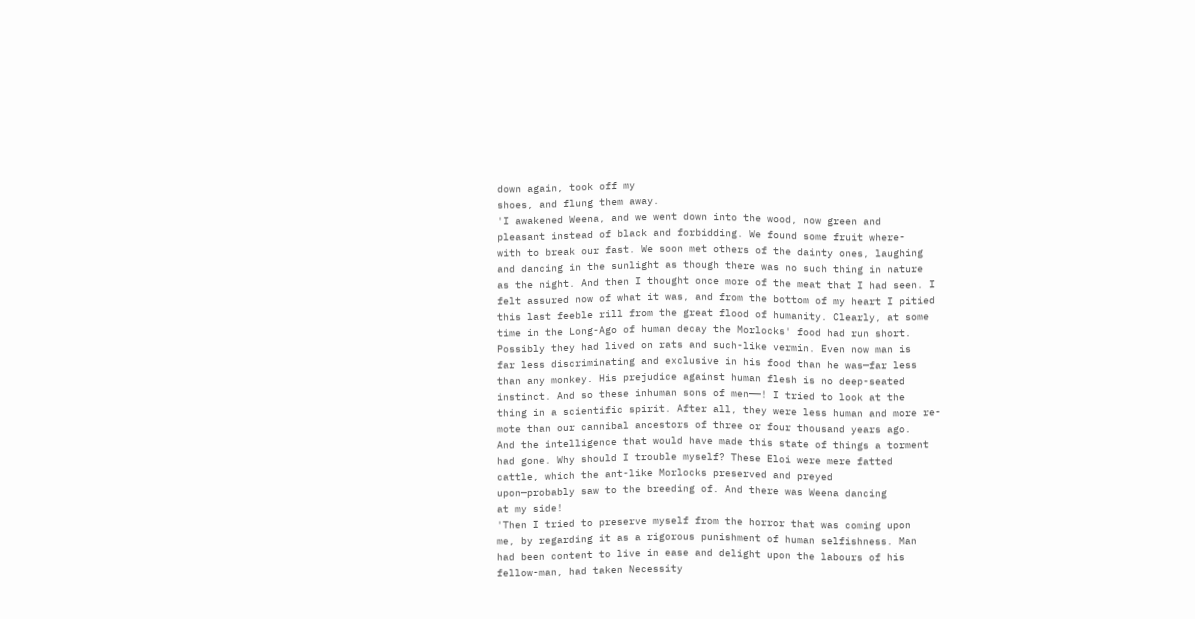down again, took off my
shoes, and flung them away.
'I awakened Weena, and we went down into the wood, now green and
pleasant instead of black and forbidding. We found some fruit where-
with to break our fast. We soon met others of the dainty ones, laughing
and dancing in the sunlight as though there was no such thing in nature
as the night. And then I thought once more of the meat that I had seen. I
felt assured now of what it was, and from the bottom of my heart I pitied
this last feeble rill from the great flood of humanity. Clearly, at some
time in the Long-Ago of human decay the Morlocks' food had run short.
Possibly they had lived on rats and such-like vermin. Even now man is
far less discriminating and exclusive in his food than he was—far less
than any monkey. His prejudice against human flesh is no deep-seated
instinct. And so these inhuman sons of men——! I tried to look at the
thing in a scientific spirit. After all, they were less human and more re-
mote than our cannibal ancestors of three or four thousand years ago.
And the intelligence that would have made this state of things a torment
had gone. Why should I trouble myself? These Eloi were mere fatted
cattle, which the ant-like Morlocks preserved and preyed
upon—probably saw to the breeding of. And there was Weena dancing
at my side!
'Then I tried to preserve myself from the horror that was coming upon
me, by regarding it as a rigorous punishment of human selfishness. Man
had been content to live in ease and delight upon the labours of his
fellow-man, had taken Necessity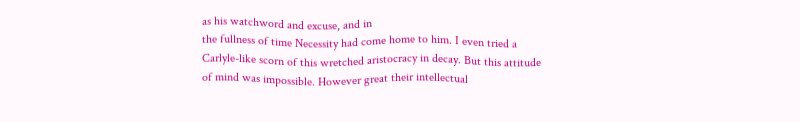as his watchword and excuse, and in
the fullness of time Necessity had come home to him. I even tried a
Carlyle-like scorn of this wretched aristocracy in decay. But this attitude
of mind was impossible. However great their intellectual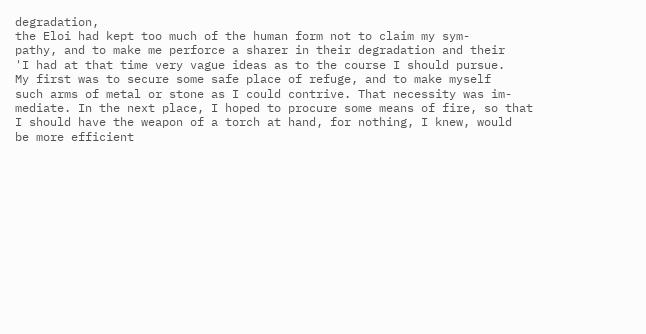degradation,
the Eloi had kept too much of the human form not to claim my sym-
pathy, and to make me perforce a sharer in their degradation and their
'I had at that time very vague ideas as to the course I should pursue.
My first was to secure some safe place of refuge, and to make myself
such arms of metal or stone as I could contrive. That necessity was im-
mediate. In the next place, I hoped to procure some means of fire, so that
I should have the weapon of a torch at hand, for nothing, I knew, would
be more efficient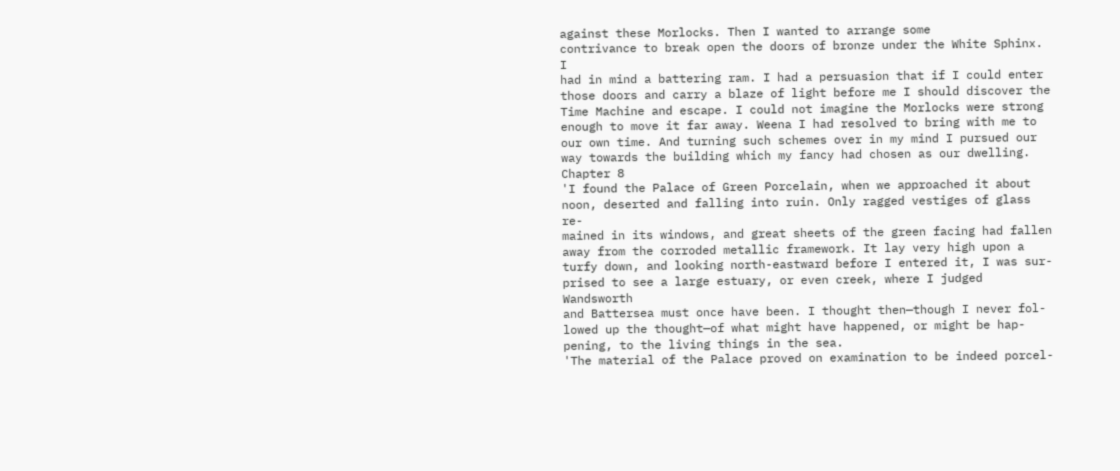against these Morlocks. Then I wanted to arrange some
contrivance to break open the doors of bronze under the White Sphinx. I
had in mind a battering ram. I had a persuasion that if I could enter
those doors and carry a blaze of light before me I should discover the
Time Machine and escape. I could not imagine the Morlocks were strong
enough to move it far away. Weena I had resolved to bring with me to
our own time. And turning such schemes over in my mind I pursued our
way towards the building which my fancy had chosen as our dwelling.
Chapter 8
'I found the Palace of Green Porcelain, when we approached it about
noon, deserted and falling into ruin. Only ragged vestiges of glass re-
mained in its windows, and great sheets of the green facing had fallen
away from the corroded metallic framework. It lay very high upon a
turfy down, and looking north-eastward before I entered it, I was sur-
prised to see a large estuary, or even creek, where I judged Wandsworth
and Battersea must once have been. I thought then—though I never fol-
lowed up the thought—of what might have happened, or might be hap-
pening, to the living things in the sea.
'The material of the Palace proved on examination to be indeed porcel-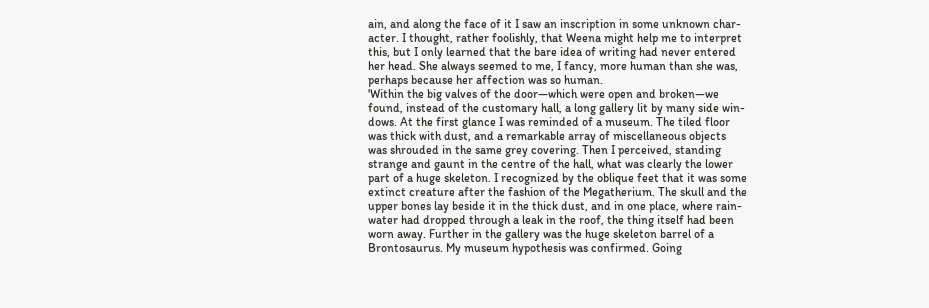ain, and along the face of it I saw an inscription in some unknown char-
acter. I thought, rather foolishly, that Weena might help me to interpret
this, but I only learned that the bare idea of writing had never entered
her head. She always seemed to me, I fancy, more human than she was,
perhaps because her affection was so human.
'Within the big valves of the door—which were open and broken—we
found, instead of the customary hall, a long gallery lit by many side win-
dows. At the first glance I was reminded of a museum. The tiled floor
was thick with dust, and a remarkable array of miscellaneous objects
was shrouded in the same grey covering. Then I perceived, standing
strange and gaunt in the centre of the hall, what was clearly the lower
part of a huge skeleton. I recognized by the oblique feet that it was some
extinct creature after the fashion of the Megatherium. The skull and the
upper bones lay beside it in the thick dust, and in one place, where rain-
water had dropped through a leak in the roof, the thing itself had been
worn away. Further in the gallery was the huge skeleton barrel of a
Brontosaurus. My museum hypothesis was confirmed. Going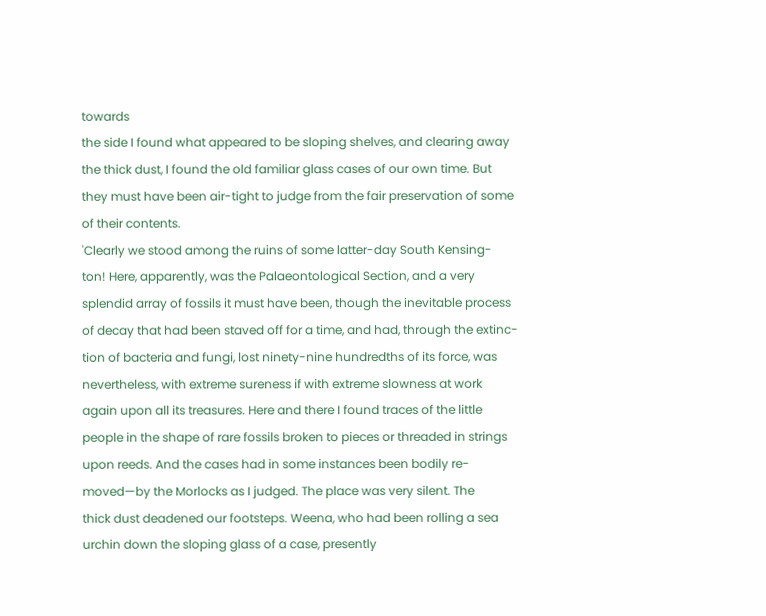towards
the side I found what appeared to be sloping shelves, and clearing away
the thick dust, I found the old familiar glass cases of our own time. But
they must have been air-tight to judge from the fair preservation of some
of their contents.
'Clearly we stood among the ruins of some latter-day South Kensing-
ton! Here, apparently, was the Palaeontological Section, and a very
splendid array of fossils it must have been, though the inevitable process
of decay that had been staved off for a time, and had, through the extinc-
tion of bacteria and fungi, lost ninety-nine hundredths of its force, was
nevertheless, with extreme sureness if with extreme slowness at work
again upon all its treasures. Here and there I found traces of the little
people in the shape of rare fossils broken to pieces or threaded in strings
upon reeds. And the cases had in some instances been bodily re-
moved—by the Morlocks as I judged. The place was very silent. The
thick dust deadened our footsteps. Weena, who had been rolling a sea
urchin down the sloping glass of a case, presently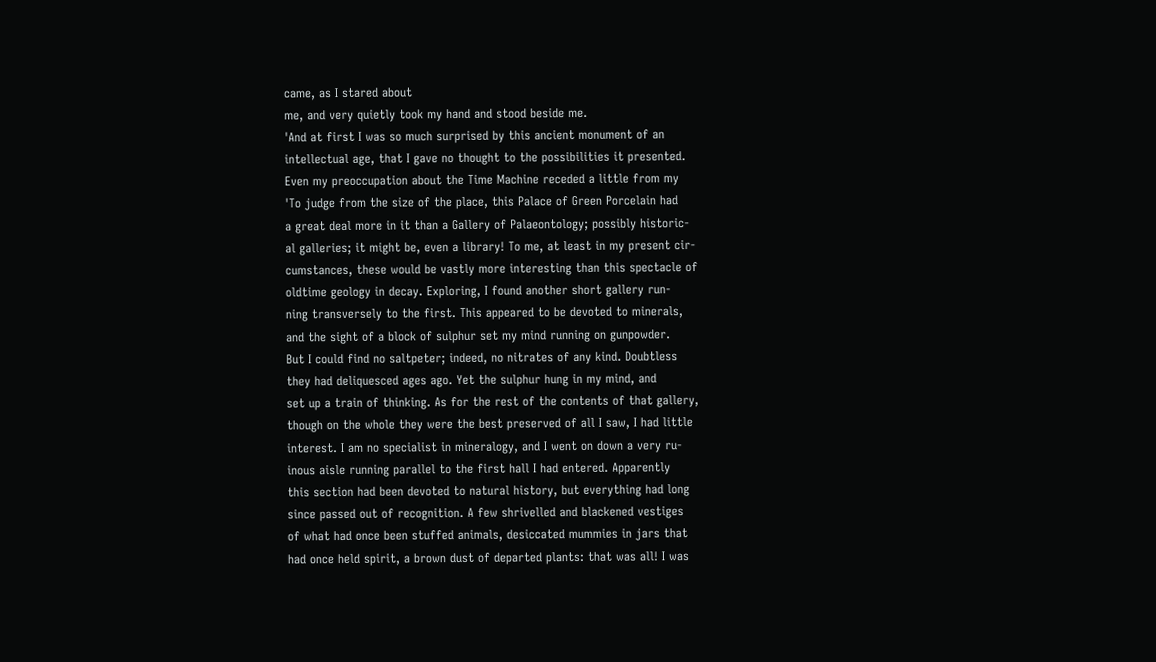came, as I stared about
me, and very quietly took my hand and stood beside me.
'And at first I was so much surprised by this ancient monument of an
intellectual age, that I gave no thought to the possibilities it presented.
Even my preoccupation about the Time Machine receded a little from my
'To judge from the size of the place, this Palace of Green Porcelain had
a great deal more in it than a Gallery of Palaeontology; possibly historic-
al galleries; it might be, even a library! To me, at least in my present cir-
cumstances, these would be vastly more interesting than this spectacle of
oldtime geology in decay. Exploring, I found another short gallery run-
ning transversely to the first. This appeared to be devoted to minerals,
and the sight of a block of sulphur set my mind running on gunpowder.
But I could find no saltpeter; indeed, no nitrates of any kind. Doubtless
they had deliquesced ages ago. Yet the sulphur hung in my mind, and
set up a train of thinking. As for the rest of the contents of that gallery,
though on the whole they were the best preserved of all I saw, I had little
interest. I am no specialist in mineralogy, and I went on down a very ru-
inous aisle running parallel to the first hall I had entered. Apparently
this section had been devoted to natural history, but everything had long
since passed out of recognition. A few shrivelled and blackened vestiges
of what had once been stuffed animals, desiccated mummies in jars that
had once held spirit, a brown dust of departed plants: that was all! I was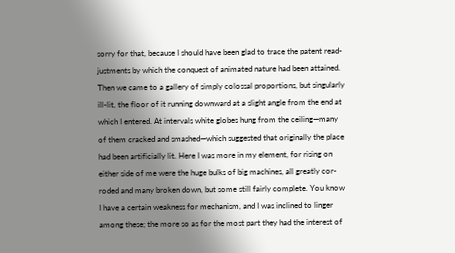sorry for that, because I should have been glad to trace the patent read-
justments by which the conquest of animated nature had been attained.
Then we came to a gallery of simply colossal proportions, but singularly
ill-lit, the floor of it running downward at a slight angle from the end at
which I entered. At intervals white globes hung from the ceiling—many
of them cracked and smashed—which suggested that originally the place
had been artificially lit. Here I was more in my element, for rising on
either side of me were the huge bulks of big machines, all greatly cor-
roded and many broken down, but some still fairly complete. You know
I have a certain weakness for mechanism, and I was inclined to linger
among these; the more so as for the most part they had the interest of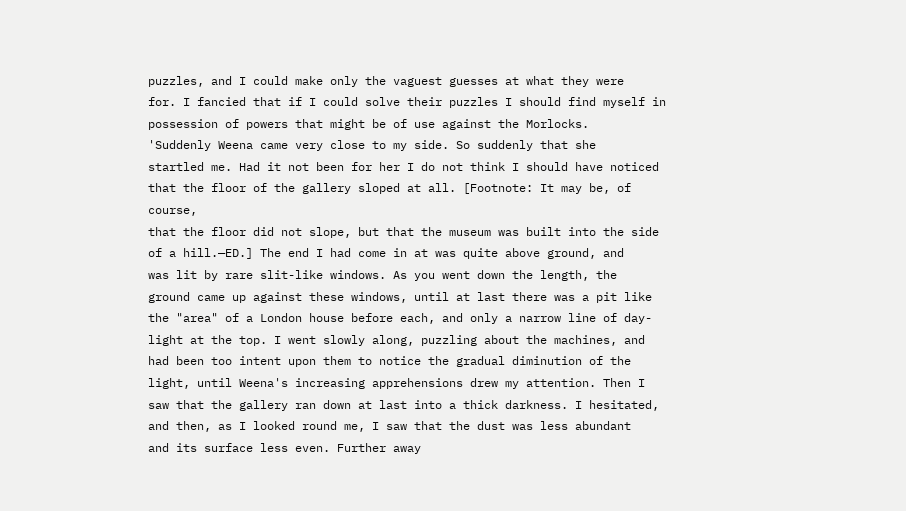puzzles, and I could make only the vaguest guesses at what they were
for. I fancied that if I could solve their puzzles I should find myself in
possession of powers that might be of use against the Morlocks.
'Suddenly Weena came very close to my side. So suddenly that she
startled me. Had it not been for her I do not think I should have noticed
that the floor of the gallery sloped at all. [Footnote: It may be, of course,
that the floor did not slope, but that the museum was built into the side
of a hill.—ED.] The end I had come in at was quite above ground, and
was lit by rare slit-like windows. As you went down the length, the
ground came up against these windows, until at last there was a pit like
the "area" of a London house before each, and only a narrow line of day-
light at the top. I went slowly along, puzzling about the machines, and
had been too intent upon them to notice the gradual diminution of the
light, until Weena's increasing apprehensions drew my attention. Then I
saw that the gallery ran down at last into a thick darkness. I hesitated,
and then, as I looked round me, I saw that the dust was less abundant
and its surface less even. Further away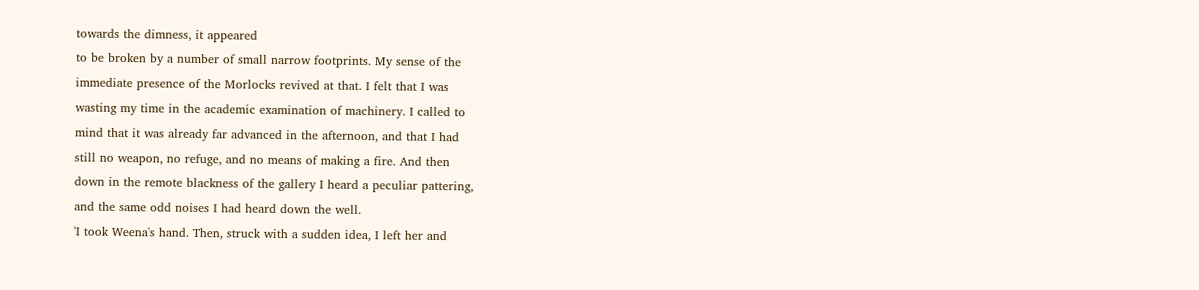towards the dimness, it appeared
to be broken by a number of small narrow footprints. My sense of the
immediate presence of the Morlocks revived at that. I felt that I was
wasting my time in the academic examination of machinery. I called to
mind that it was already far advanced in the afternoon, and that I had
still no weapon, no refuge, and no means of making a fire. And then
down in the remote blackness of the gallery I heard a peculiar pattering,
and the same odd noises I had heard down the well.
'I took Weena's hand. Then, struck with a sudden idea, I left her and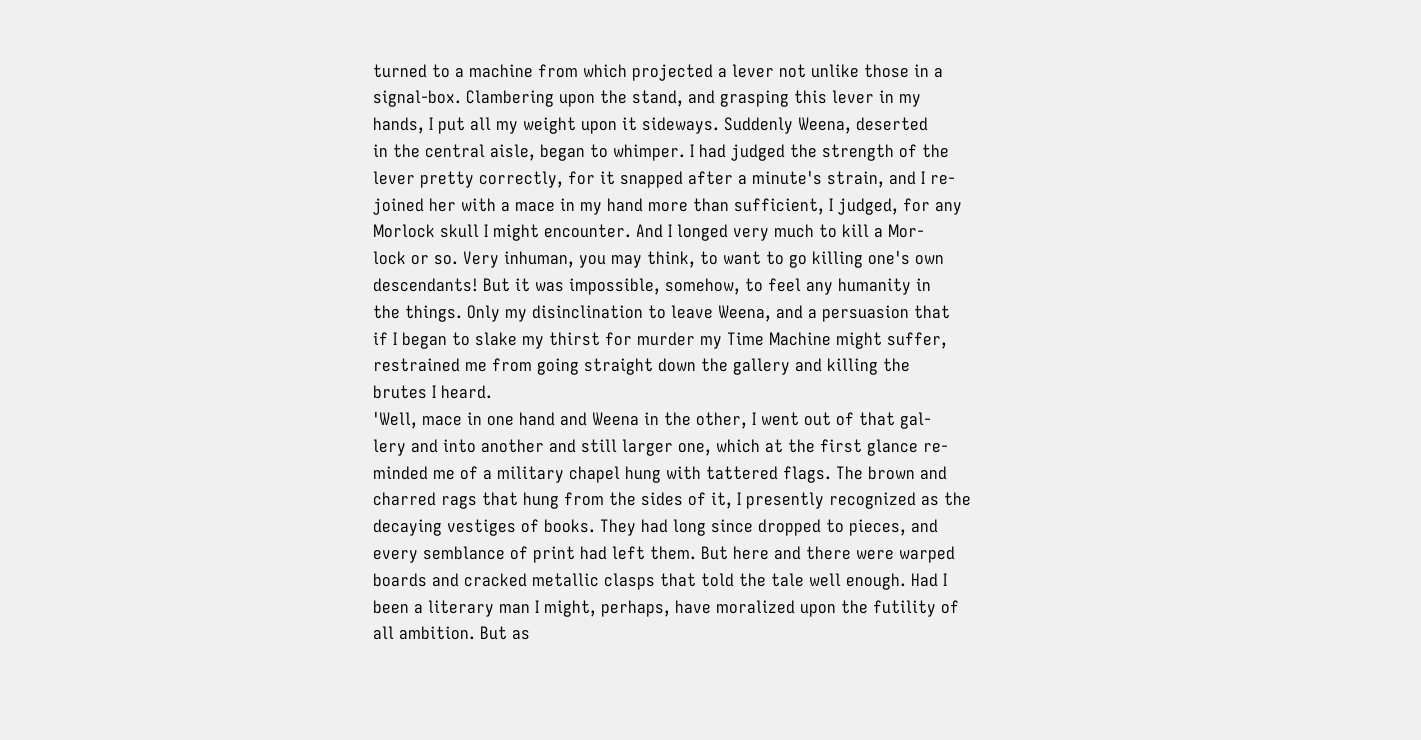turned to a machine from which projected a lever not unlike those in a
signal-box. Clambering upon the stand, and grasping this lever in my
hands, I put all my weight upon it sideways. Suddenly Weena, deserted
in the central aisle, began to whimper. I had judged the strength of the
lever pretty correctly, for it snapped after a minute's strain, and I re-
joined her with a mace in my hand more than sufficient, I judged, for any
Morlock skull I might encounter. And I longed very much to kill a Mor-
lock or so. Very inhuman, you may think, to want to go killing one's own
descendants! But it was impossible, somehow, to feel any humanity in
the things. Only my disinclination to leave Weena, and a persuasion that
if I began to slake my thirst for murder my Time Machine might suffer,
restrained me from going straight down the gallery and killing the
brutes I heard.
'Well, mace in one hand and Weena in the other, I went out of that gal-
lery and into another and still larger one, which at the first glance re-
minded me of a military chapel hung with tattered flags. The brown and
charred rags that hung from the sides of it, I presently recognized as the
decaying vestiges of books. They had long since dropped to pieces, and
every semblance of print had left them. But here and there were warped
boards and cracked metallic clasps that told the tale well enough. Had I
been a literary man I might, perhaps, have moralized upon the futility of
all ambition. But as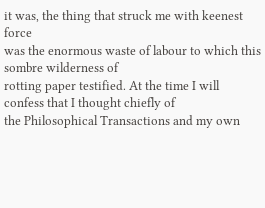it was, the thing that struck me with keenest force
was the enormous waste of labour to which this sombre wilderness of
rotting paper testified. At the time I will confess that I thought chiefly of
the Philosophical Transactions and my own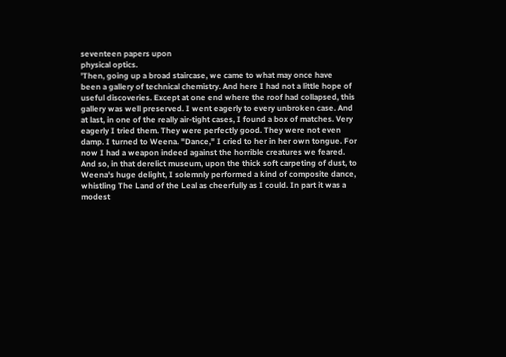seventeen papers upon
physical optics.
'Then, going up a broad staircase, we came to what may once have
been a gallery of technical chemistry. And here I had not a little hope of
useful discoveries. Except at one end where the roof had collapsed, this
gallery was well preserved. I went eagerly to every unbroken case. And
at last, in one of the really air-tight cases, I found a box of matches. Very
eagerly I tried them. They were perfectly good. They were not even
damp. I turned to Weena. "Dance," I cried to her in her own tongue. For
now I had a weapon indeed against the horrible creatures we feared.
And so, in that derelict museum, upon the thick soft carpeting of dust, to
Weena's huge delight, I solemnly performed a kind of composite dance,
whistling The Land of the Leal as cheerfully as I could. In part it was a
modest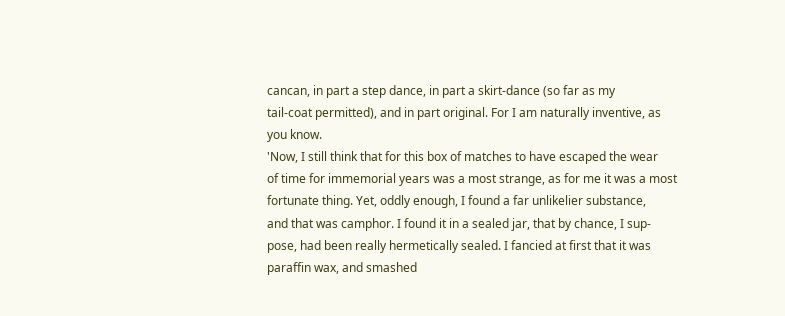cancan, in part a step dance, in part a skirt-dance (so far as my
tail-coat permitted), and in part original. For I am naturally inventive, as
you know.
'Now, I still think that for this box of matches to have escaped the wear
of time for immemorial years was a most strange, as for me it was a most
fortunate thing. Yet, oddly enough, I found a far unlikelier substance,
and that was camphor. I found it in a sealed jar, that by chance, I sup-
pose, had been really hermetically sealed. I fancied at first that it was
paraffin wax, and smashed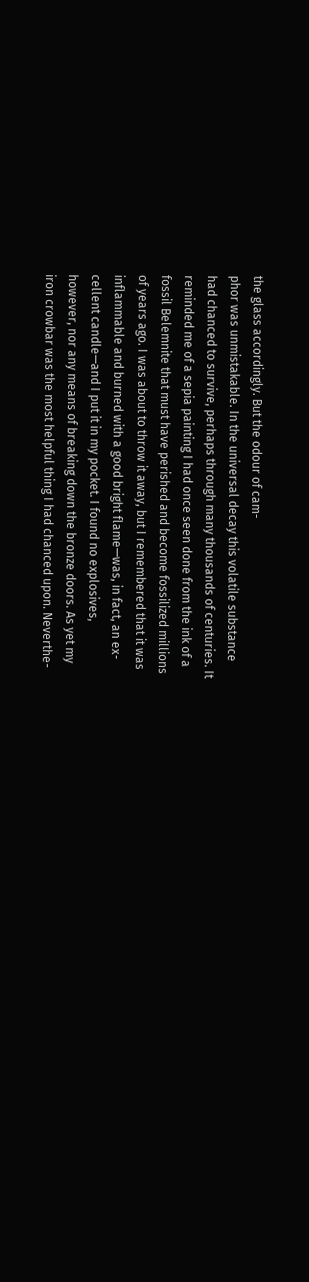the glass accordingly. But the odour of cam-
phor was unmistakable. In the universal decay this volatile substance
had chanced to survive, perhaps through many thousands of centuries. It
reminded me of a sepia painting I had once seen done from the ink of a
fossil Belemnite that must have perished and become fossilized millions
of years ago. I was about to throw it away, but I remembered that it was
inflammable and burned with a good bright flame—was, in fact, an ex-
cellent candle—and I put it in my pocket. I found no explosives,
however, nor any means of breaking down the bronze doors. As yet my
iron crowbar was the most helpful thing I had chanced upon. Neverthe-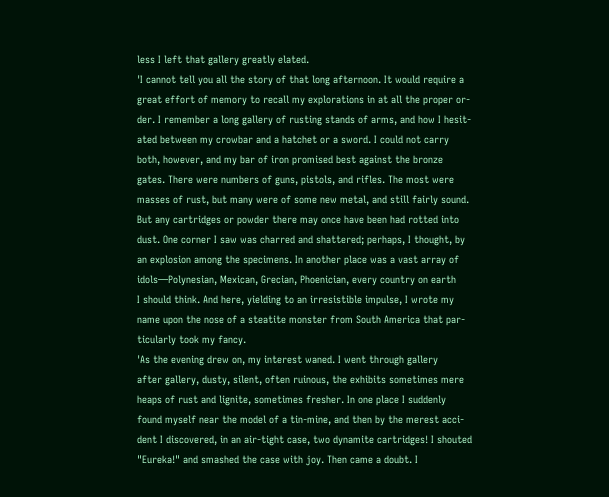less I left that gallery greatly elated.
'I cannot tell you all the story of that long afternoon. It would require a
great effort of memory to recall my explorations in at all the proper or-
der. I remember a long gallery of rusting stands of arms, and how I hesit-
ated between my crowbar and a hatchet or a sword. I could not carry
both, however, and my bar of iron promised best against the bronze
gates. There were numbers of guns, pistols, and rifles. The most were
masses of rust, but many were of some new metal, and still fairly sound.
But any cartridges or powder there may once have been had rotted into
dust. One corner I saw was charred and shattered; perhaps, I thought, by
an explosion among the specimens. In another place was a vast array of
idols—Polynesian, Mexican, Grecian, Phoenician, every country on earth
I should think. And here, yielding to an irresistible impulse, I wrote my
name upon the nose of a steatite monster from South America that par-
ticularly took my fancy.
'As the evening drew on, my interest waned. I went through gallery
after gallery, dusty, silent, often ruinous, the exhibits sometimes mere
heaps of rust and lignite, sometimes fresher. In one place I suddenly
found myself near the model of a tin-mine, and then by the merest acci-
dent I discovered, in an air-tight case, two dynamite cartridges! I shouted
"Eureka!" and smashed the case with joy. Then came a doubt. I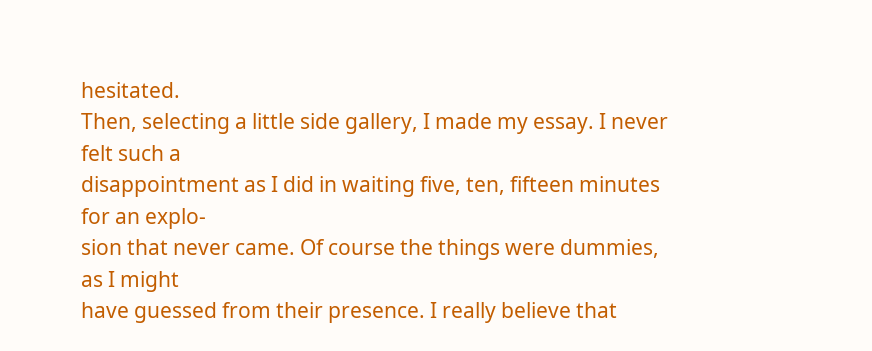hesitated.
Then, selecting a little side gallery, I made my essay. I never felt such a
disappointment as I did in waiting five, ten, fifteen minutes for an explo-
sion that never came. Of course the things were dummies, as I might
have guessed from their presence. I really believe that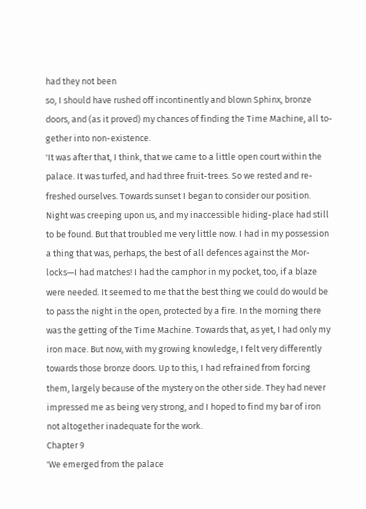had they not been
so, I should have rushed off incontinently and blown Sphinx, bronze
doors, and (as it proved) my chances of finding the Time Machine, all to-
gether into non-existence.
'It was after that, I think, that we came to a little open court within the
palace. It was turfed, and had three fruit-trees. So we rested and re-
freshed ourselves. Towards sunset I began to consider our position.
Night was creeping upon us, and my inaccessible hiding-place had still
to be found. But that troubled me very little now. I had in my possession
a thing that was, perhaps, the best of all defences against the Mor-
locks—I had matches! I had the camphor in my pocket, too, if a blaze
were needed. It seemed to me that the best thing we could do would be
to pass the night in the open, protected by a fire. In the morning there
was the getting of the Time Machine. Towards that, as yet, I had only my
iron mace. But now, with my growing knowledge, I felt very differently
towards those bronze doors. Up to this, I had refrained from forcing
them, largely because of the mystery on the other side. They had never
impressed me as being very strong, and I hoped to find my bar of iron
not altogether inadequate for the work.
Chapter 9
'We emerged from the palace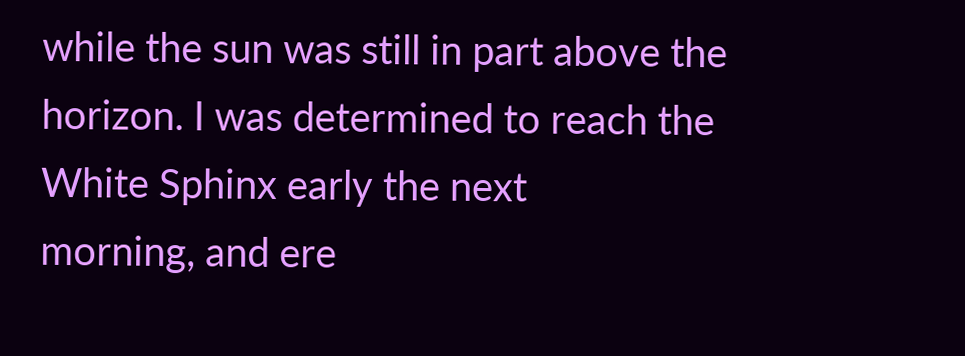while the sun was still in part above the
horizon. I was determined to reach the White Sphinx early the next
morning, and ere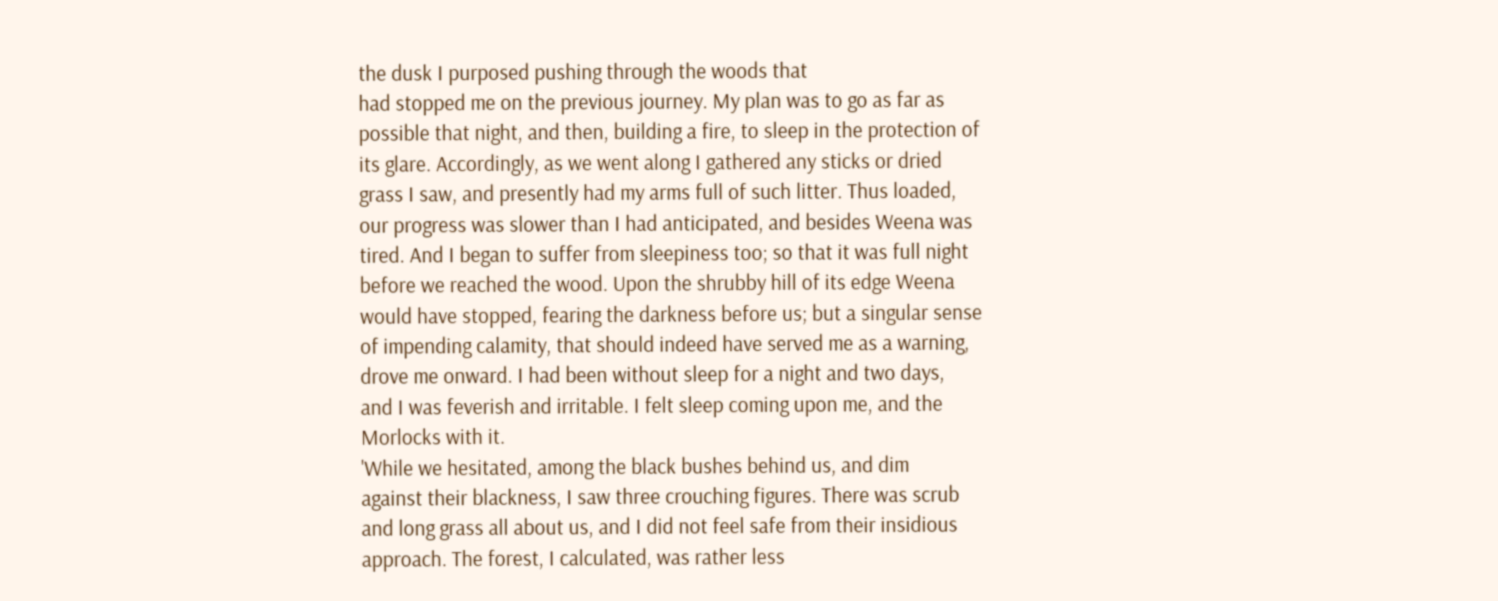the dusk I purposed pushing through the woods that
had stopped me on the previous journey. My plan was to go as far as
possible that night, and then, building a fire, to sleep in the protection of
its glare. Accordingly, as we went along I gathered any sticks or dried
grass I saw, and presently had my arms full of such litter. Thus loaded,
our progress was slower than I had anticipated, and besides Weena was
tired. And I began to suffer from sleepiness too; so that it was full night
before we reached the wood. Upon the shrubby hill of its edge Weena
would have stopped, fearing the darkness before us; but a singular sense
of impending calamity, that should indeed have served me as a warning,
drove me onward. I had been without sleep for a night and two days,
and I was feverish and irritable. I felt sleep coming upon me, and the
Morlocks with it.
'While we hesitated, among the black bushes behind us, and dim
against their blackness, I saw three crouching figures. There was scrub
and long grass all about us, and I did not feel safe from their insidious
approach. The forest, I calculated, was rather less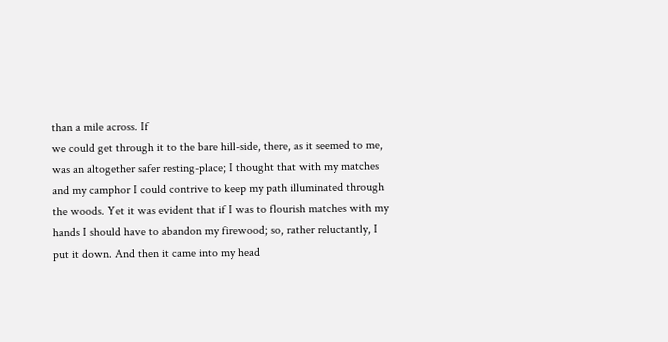than a mile across. If
we could get through it to the bare hill-side, there, as it seemed to me,
was an altogether safer resting-place; I thought that with my matches
and my camphor I could contrive to keep my path illuminated through
the woods. Yet it was evident that if I was to flourish matches with my
hands I should have to abandon my firewood; so, rather reluctantly, I
put it down. And then it came into my head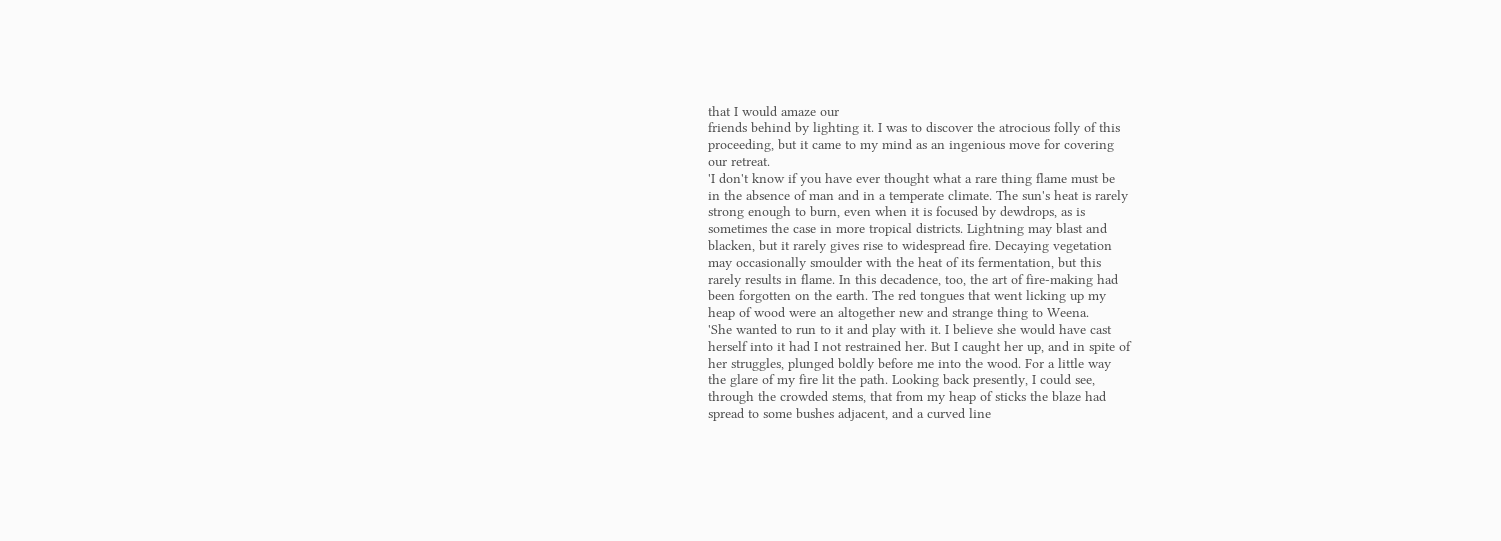that I would amaze our
friends behind by lighting it. I was to discover the atrocious folly of this
proceeding, but it came to my mind as an ingenious move for covering
our retreat.
'I don't know if you have ever thought what a rare thing flame must be
in the absence of man and in a temperate climate. The sun's heat is rarely
strong enough to burn, even when it is focused by dewdrops, as is
sometimes the case in more tropical districts. Lightning may blast and
blacken, but it rarely gives rise to widespread fire. Decaying vegetation
may occasionally smoulder with the heat of its fermentation, but this
rarely results in flame. In this decadence, too, the art of fire-making had
been forgotten on the earth. The red tongues that went licking up my
heap of wood were an altogether new and strange thing to Weena.
'She wanted to run to it and play with it. I believe she would have cast
herself into it had I not restrained her. But I caught her up, and in spite of
her struggles, plunged boldly before me into the wood. For a little way
the glare of my fire lit the path. Looking back presently, I could see,
through the crowded stems, that from my heap of sticks the blaze had
spread to some bushes adjacent, and a curved line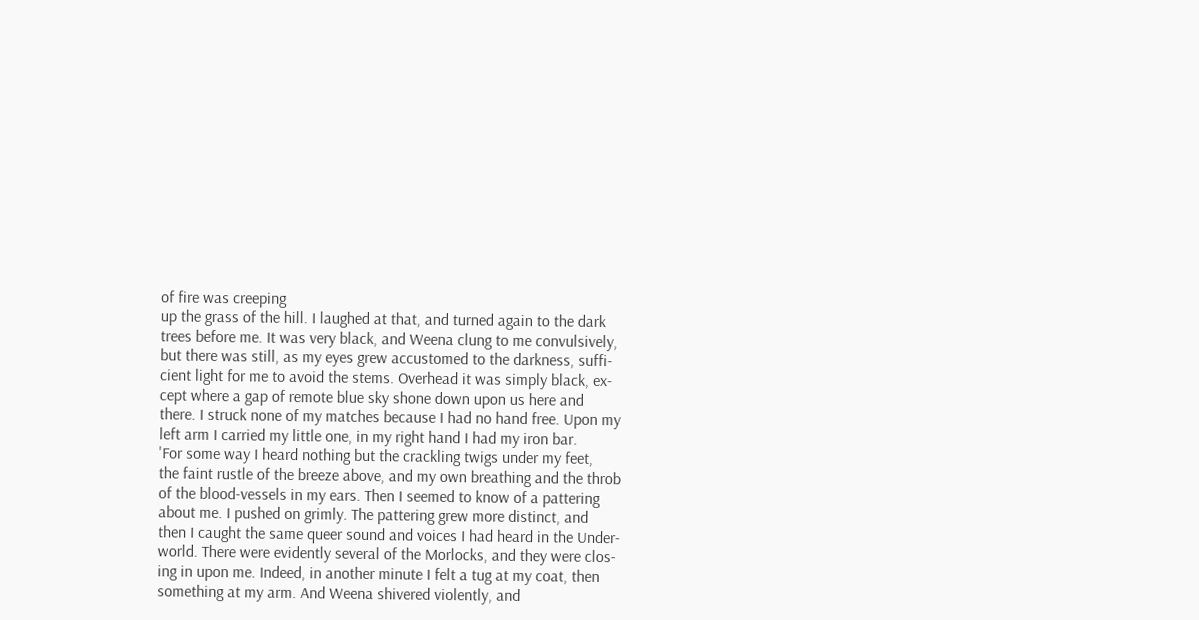of fire was creeping
up the grass of the hill. I laughed at that, and turned again to the dark
trees before me. It was very black, and Weena clung to me convulsively,
but there was still, as my eyes grew accustomed to the darkness, suffi-
cient light for me to avoid the stems. Overhead it was simply black, ex-
cept where a gap of remote blue sky shone down upon us here and
there. I struck none of my matches because I had no hand free. Upon my
left arm I carried my little one, in my right hand I had my iron bar.
'For some way I heard nothing but the crackling twigs under my feet,
the faint rustle of the breeze above, and my own breathing and the throb
of the blood-vessels in my ears. Then I seemed to know of a pattering
about me. I pushed on grimly. The pattering grew more distinct, and
then I caught the same queer sound and voices I had heard in the Under-
world. There were evidently several of the Morlocks, and they were clos-
ing in upon me. Indeed, in another minute I felt a tug at my coat, then
something at my arm. And Weena shivered violently, and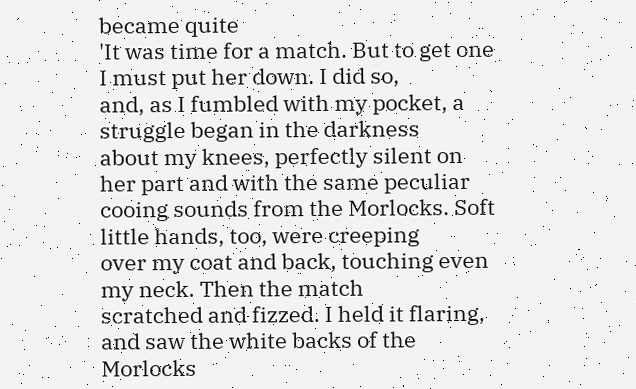became quite
'It was time for a match. But to get one I must put her down. I did so,
and, as I fumbled with my pocket, a struggle began in the darkness
about my knees, perfectly silent on her part and with the same peculiar
cooing sounds from the Morlocks. Soft little hands, too, were creeping
over my coat and back, touching even my neck. Then the match
scratched and fizzed. I held it flaring, and saw the white backs of the
Morlocks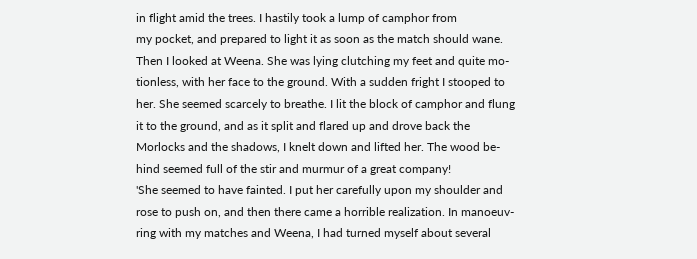in flight amid the trees. I hastily took a lump of camphor from
my pocket, and prepared to light it as soon as the match should wane.
Then I looked at Weena. She was lying clutching my feet and quite mo-
tionless, with her face to the ground. With a sudden fright I stooped to
her. She seemed scarcely to breathe. I lit the block of camphor and flung
it to the ground, and as it split and flared up and drove back the
Morlocks and the shadows, I knelt down and lifted her. The wood be-
hind seemed full of the stir and murmur of a great company!
'She seemed to have fainted. I put her carefully upon my shoulder and
rose to push on, and then there came a horrible realization. In manoeuv-
ring with my matches and Weena, I had turned myself about several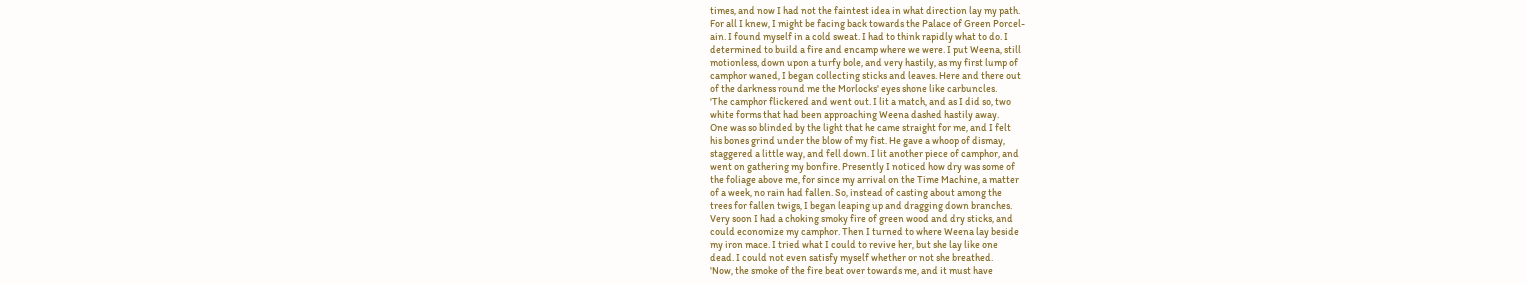times, and now I had not the faintest idea in what direction lay my path.
For all I knew, I might be facing back towards the Palace of Green Porcel-
ain. I found myself in a cold sweat. I had to think rapidly what to do. I
determined to build a fire and encamp where we were. I put Weena, still
motionless, down upon a turfy bole, and very hastily, as my first lump of
camphor waned, I began collecting sticks and leaves. Here and there out
of the darkness round me the Morlocks' eyes shone like carbuncles.
'The camphor flickered and went out. I lit a match, and as I did so, two
white forms that had been approaching Weena dashed hastily away.
One was so blinded by the light that he came straight for me, and I felt
his bones grind under the blow of my fist. He gave a whoop of dismay,
staggered a little way, and fell down. I lit another piece of camphor, and
went on gathering my bonfire. Presently I noticed how dry was some of
the foliage above me, for since my arrival on the Time Machine, a matter
of a week, no rain had fallen. So, instead of casting about among the
trees for fallen twigs, I began leaping up and dragging down branches.
Very soon I had a choking smoky fire of green wood and dry sticks, and
could economize my camphor. Then I turned to where Weena lay beside
my iron mace. I tried what I could to revive her, but she lay like one
dead. I could not even satisfy myself whether or not she breathed.
'Now, the smoke of the fire beat over towards me, and it must have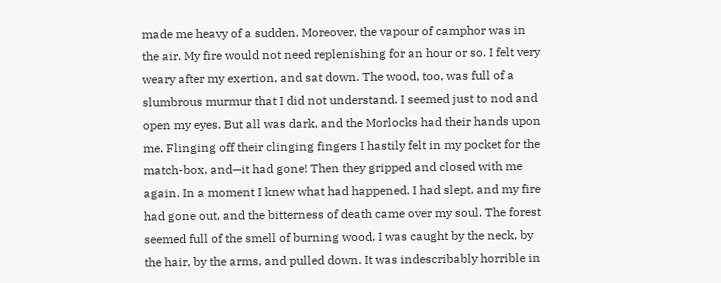made me heavy of a sudden. Moreover, the vapour of camphor was in
the air. My fire would not need replenishing for an hour or so. I felt very
weary after my exertion, and sat down. The wood, too, was full of a
slumbrous murmur that I did not understand. I seemed just to nod and
open my eyes. But all was dark, and the Morlocks had their hands upon
me. Flinging off their clinging fingers I hastily felt in my pocket for the
match-box, and—it had gone! Then they gripped and closed with me
again. In a moment I knew what had happened. I had slept, and my fire
had gone out, and the bitterness of death came over my soul. The forest
seemed full of the smell of burning wood. I was caught by the neck, by
the hair, by the arms, and pulled down. It was indescribably horrible in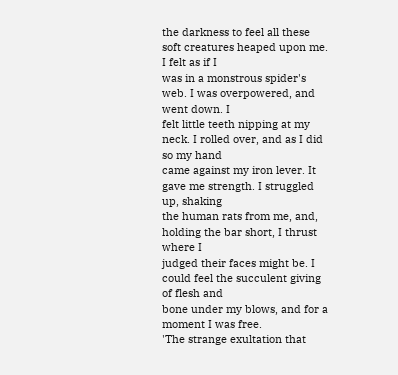the darkness to feel all these soft creatures heaped upon me. I felt as if I
was in a monstrous spider's web. I was overpowered, and went down. I
felt little teeth nipping at my neck. I rolled over, and as I did so my hand
came against my iron lever. It gave me strength. I struggled up, shaking
the human rats from me, and, holding the bar short, I thrust where I
judged their faces might be. I could feel the succulent giving of flesh and
bone under my blows, and for a moment I was free.
'The strange exultation that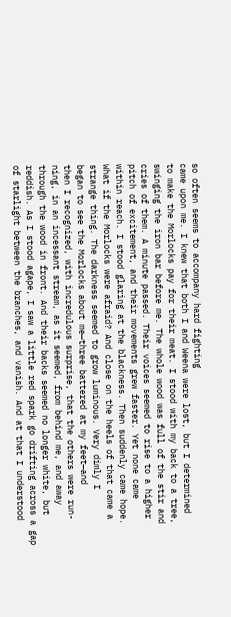so often seems to accompany hard fighting
came upon me. I knew that both I and Weena were lost, but I determined
to make the Morlocks pay for their meat. I stood with my back to a tree,
swinging the iron bar before me. The whole wood was full of the stir and
cries of them. A minute passed. Their voices seemed to rise to a higher
pitch of excitement, and their movements grew faster. Yet none came
within reach. I stood glaring at the blackness. Then suddenly came hope.
What if the Morlocks were afraid? And close on the heels of that came a
strange thing. The darkness seemed to grow luminous. Very dimly I
began to see the Morlocks about me—three battered at my feet—and
then I recognized, with incredulous surprise, that the others were run-
ning, in an incessant stream, as it seemed, from behind me, and away
through the wood in front. And their backs seemed no longer white, but
reddish. As I stood agape, I saw a little red spark go drifting across a gap
of starlight between the branches, and vanish. And at that I understood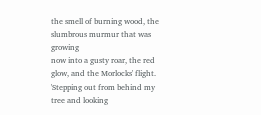the smell of burning wood, the slumbrous murmur that was growing
now into a gusty roar, the red glow, and the Morlocks' flight.
'Stepping out from behind my tree and looking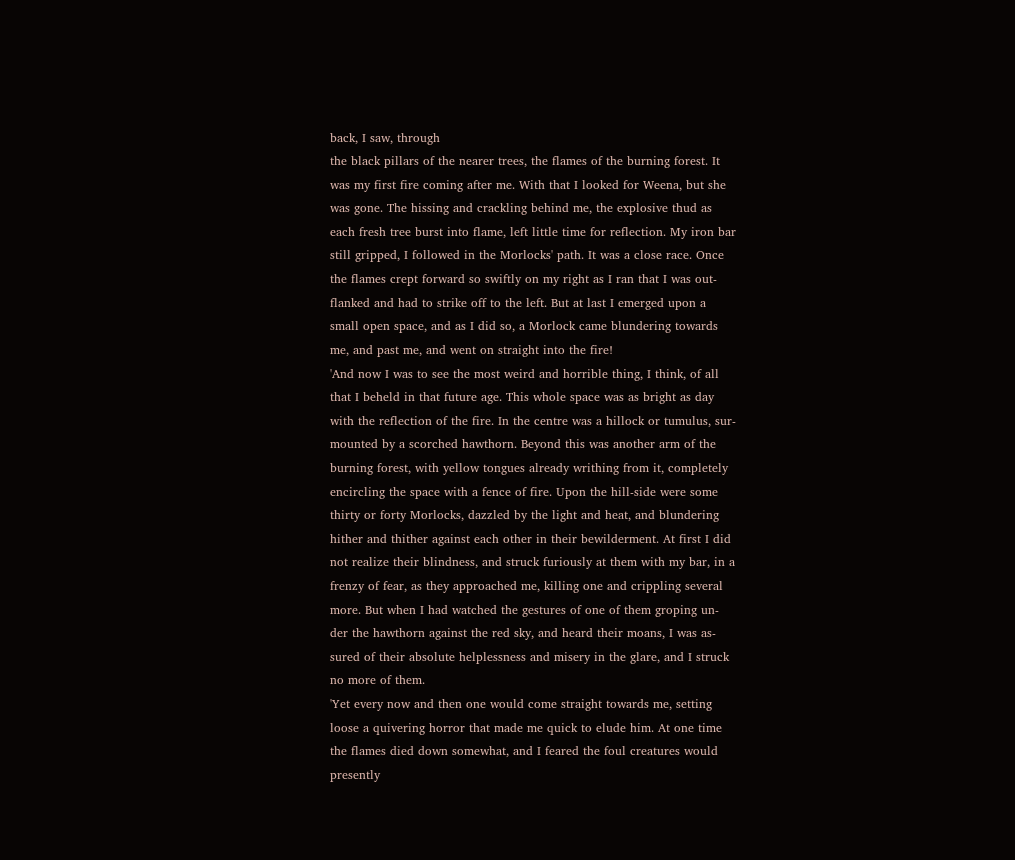back, I saw, through
the black pillars of the nearer trees, the flames of the burning forest. It
was my first fire coming after me. With that I looked for Weena, but she
was gone. The hissing and crackling behind me, the explosive thud as
each fresh tree burst into flame, left little time for reflection. My iron bar
still gripped, I followed in the Morlocks' path. It was a close race. Once
the flames crept forward so swiftly on my right as I ran that I was out-
flanked and had to strike off to the left. But at last I emerged upon a
small open space, and as I did so, a Morlock came blundering towards
me, and past me, and went on straight into the fire!
'And now I was to see the most weird and horrible thing, I think, of all
that I beheld in that future age. This whole space was as bright as day
with the reflection of the fire. In the centre was a hillock or tumulus, sur-
mounted by a scorched hawthorn. Beyond this was another arm of the
burning forest, with yellow tongues already writhing from it, completely
encircling the space with a fence of fire. Upon the hill-side were some
thirty or forty Morlocks, dazzled by the light and heat, and blundering
hither and thither against each other in their bewilderment. At first I did
not realize their blindness, and struck furiously at them with my bar, in a
frenzy of fear, as they approached me, killing one and crippling several
more. But when I had watched the gestures of one of them groping un-
der the hawthorn against the red sky, and heard their moans, I was as-
sured of their absolute helplessness and misery in the glare, and I struck
no more of them.
'Yet every now and then one would come straight towards me, setting
loose a quivering horror that made me quick to elude him. At one time
the flames died down somewhat, and I feared the foul creatures would
presently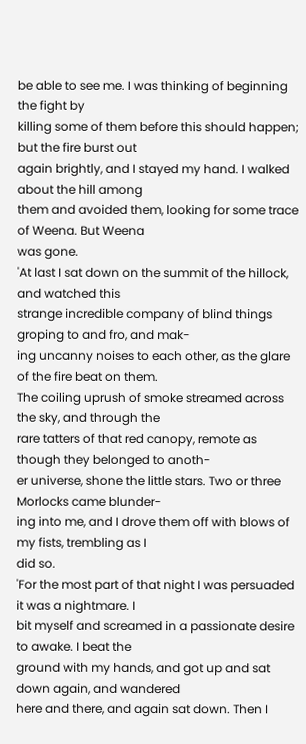be able to see me. I was thinking of beginning the fight by
killing some of them before this should happen; but the fire burst out
again brightly, and I stayed my hand. I walked about the hill among
them and avoided them, looking for some trace of Weena. But Weena
was gone.
'At last I sat down on the summit of the hillock, and watched this
strange incredible company of blind things groping to and fro, and mak-
ing uncanny noises to each other, as the glare of the fire beat on them.
The coiling uprush of smoke streamed across the sky, and through the
rare tatters of that red canopy, remote as though they belonged to anoth-
er universe, shone the little stars. Two or three Morlocks came blunder-
ing into me, and I drove them off with blows of my fists, trembling as I
did so.
'For the most part of that night I was persuaded it was a nightmare. I
bit myself and screamed in a passionate desire to awake. I beat the
ground with my hands, and got up and sat down again, and wandered
here and there, and again sat down. Then I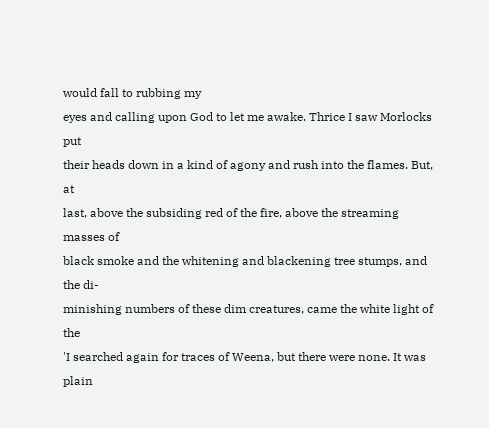would fall to rubbing my
eyes and calling upon God to let me awake. Thrice I saw Morlocks put
their heads down in a kind of agony and rush into the flames. But, at
last, above the subsiding red of the fire, above the streaming masses of
black smoke and the whitening and blackening tree stumps, and the di-
minishing numbers of these dim creatures, came the white light of the
'I searched again for traces of Weena, but there were none. It was plain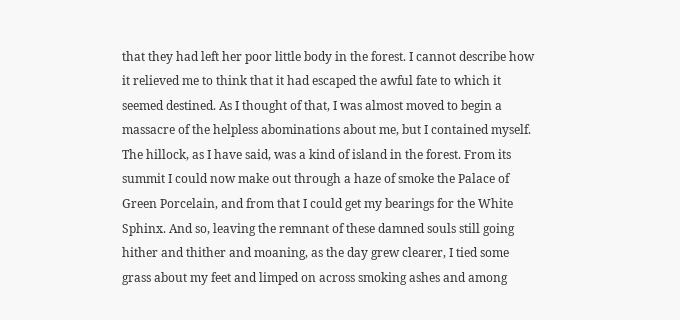that they had left her poor little body in the forest. I cannot describe how
it relieved me to think that it had escaped the awful fate to which it
seemed destined. As I thought of that, I was almost moved to begin a
massacre of the helpless abominations about me, but I contained myself.
The hillock, as I have said, was a kind of island in the forest. From its
summit I could now make out through a haze of smoke the Palace of
Green Porcelain, and from that I could get my bearings for the White
Sphinx. And so, leaving the remnant of these damned souls still going
hither and thither and moaning, as the day grew clearer, I tied some
grass about my feet and limped on across smoking ashes and among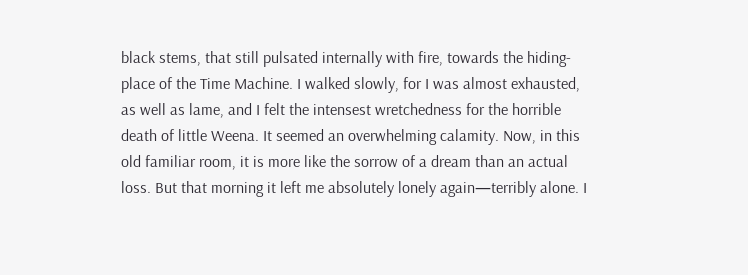black stems, that still pulsated internally with fire, towards the hiding-
place of the Time Machine. I walked slowly, for I was almost exhausted,
as well as lame, and I felt the intensest wretchedness for the horrible
death of little Weena. It seemed an overwhelming calamity. Now, in this
old familiar room, it is more like the sorrow of a dream than an actual
loss. But that morning it left me absolutely lonely again—terribly alone. I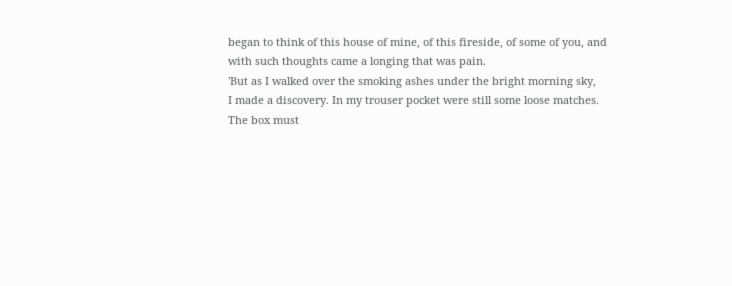began to think of this house of mine, of this fireside, of some of you, and
with such thoughts came a longing that was pain.
'But as I walked over the smoking ashes under the bright morning sky,
I made a discovery. In my trouser pocket were still some loose matches.
The box must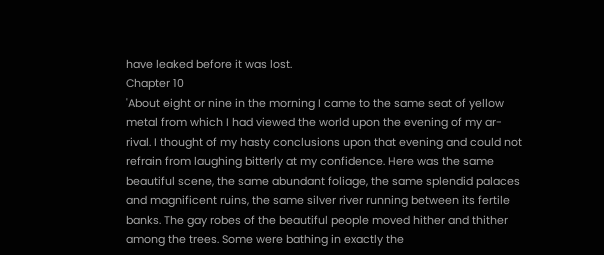have leaked before it was lost.
Chapter 10
'About eight or nine in the morning I came to the same seat of yellow
metal from which I had viewed the world upon the evening of my ar-
rival. I thought of my hasty conclusions upon that evening and could not
refrain from laughing bitterly at my confidence. Here was the same
beautiful scene, the same abundant foliage, the same splendid palaces
and magnificent ruins, the same silver river running between its fertile
banks. The gay robes of the beautiful people moved hither and thither
among the trees. Some were bathing in exactly the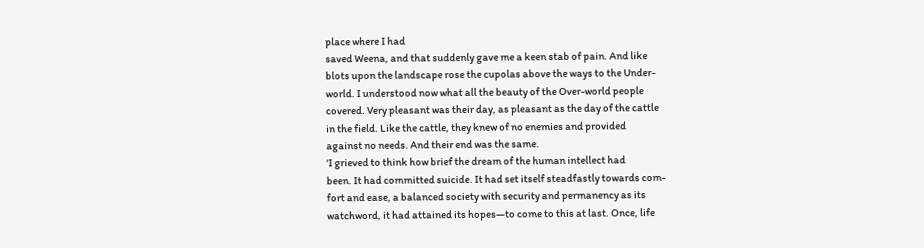place where I had
saved Weena, and that suddenly gave me a keen stab of pain. And like
blots upon the landscape rose the cupolas above the ways to the Under-
world. I understood now what all the beauty of the Over-world people
covered. Very pleasant was their day, as pleasant as the day of the cattle
in the field. Like the cattle, they knew of no enemies and provided
against no needs. And their end was the same.
'I grieved to think how brief the dream of the human intellect had
been. It had committed suicide. It had set itself steadfastly towards com-
fort and ease, a balanced society with security and permanency as its
watchword, it had attained its hopes—to come to this at last. Once, life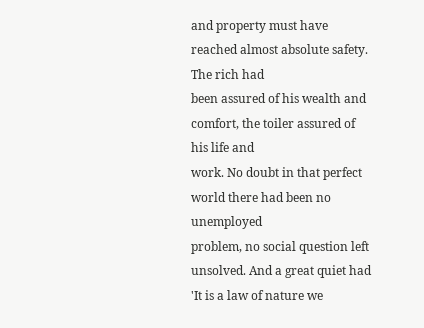and property must have reached almost absolute safety. The rich had
been assured of his wealth and comfort, the toiler assured of his life and
work. No doubt in that perfect world there had been no unemployed
problem, no social question left unsolved. And a great quiet had
'It is a law of nature we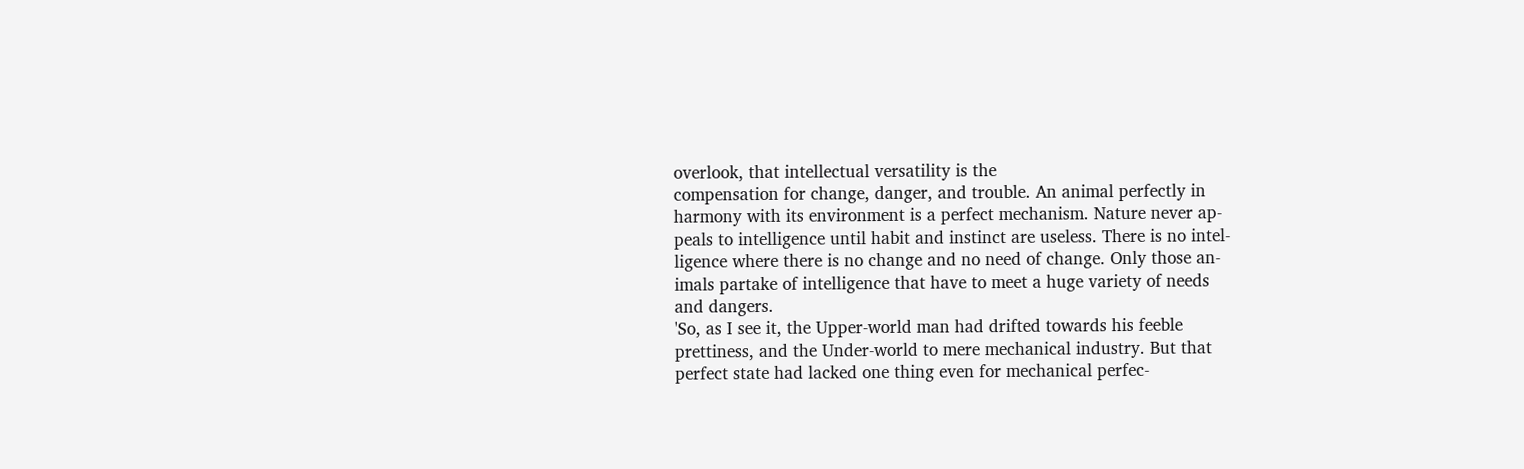overlook, that intellectual versatility is the
compensation for change, danger, and trouble. An animal perfectly in
harmony with its environment is a perfect mechanism. Nature never ap-
peals to intelligence until habit and instinct are useless. There is no intel-
ligence where there is no change and no need of change. Only those an-
imals partake of intelligence that have to meet a huge variety of needs
and dangers.
'So, as I see it, the Upper-world man had drifted towards his feeble
prettiness, and the Under-world to mere mechanical industry. But that
perfect state had lacked one thing even for mechanical perfec-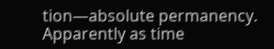tion—absolute permanency. Apparently as time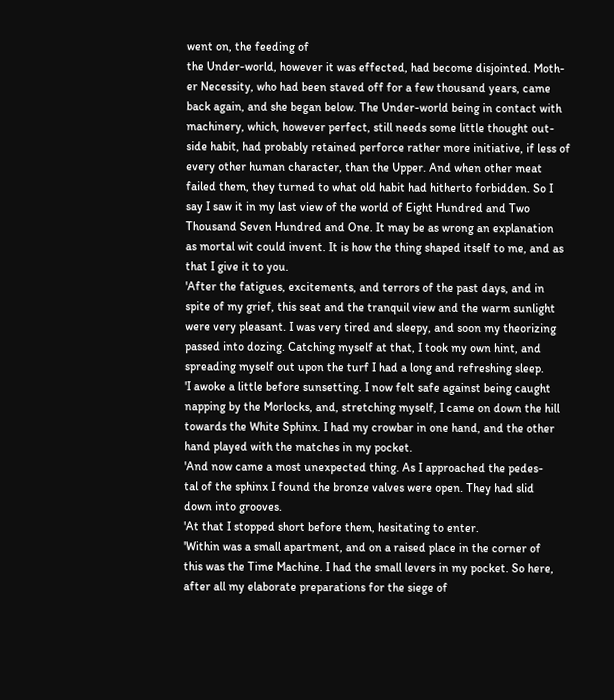went on, the feeding of
the Under-world, however it was effected, had become disjointed. Moth-
er Necessity, who had been staved off for a few thousand years, came
back again, and she began below. The Under-world being in contact with
machinery, which, however perfect, still needs some little thought out-
side habit, had probably retained perforce rather more initiative, if less of
every other human character, than the Upper. And when other meat
failed them, they turned to what old habit had hitherto forbidden. So I
say I saw it in my last view of the world of Eight Hundred and Two
Thousand Seven Hundred and One. It may be as wrong an explanation
as mortal wit could invent. It is how the thing shaped itself to me, and as
that I give it to you.
'After the fatigues, excitements, and terrors of the past days, and in
spite of my grief, this seat and the tranquil view and the warm sunlight
were very pleasant. I was very tired and sleepy, and soon my theorizing
passed into dozing. Catching myself at that, I took my own hint, and
spreading myself out upon the turf I had a long and refreshing sleep.
'I awoke a little before sunsetting. I now felt safe against being caught
napping by the Morlocks, and, stretching myself, I came on down the hill
towards the White Sphinx. I had my crowbar in one hand, and the other
hand played with the matches in my pocket.
'And now came a most unexpected thing. As I approached the pedes-
tal of the sphinx I found the bronze valves were open. They had slid
down into grooves.
'At that I stopped short before them, hesitating to enter.
'Within was a small apartment, and on a raised place in the corner of
this was the Time Machine. I had the small levers in my pocket. So here,
after all my elaborate preparations for the siege of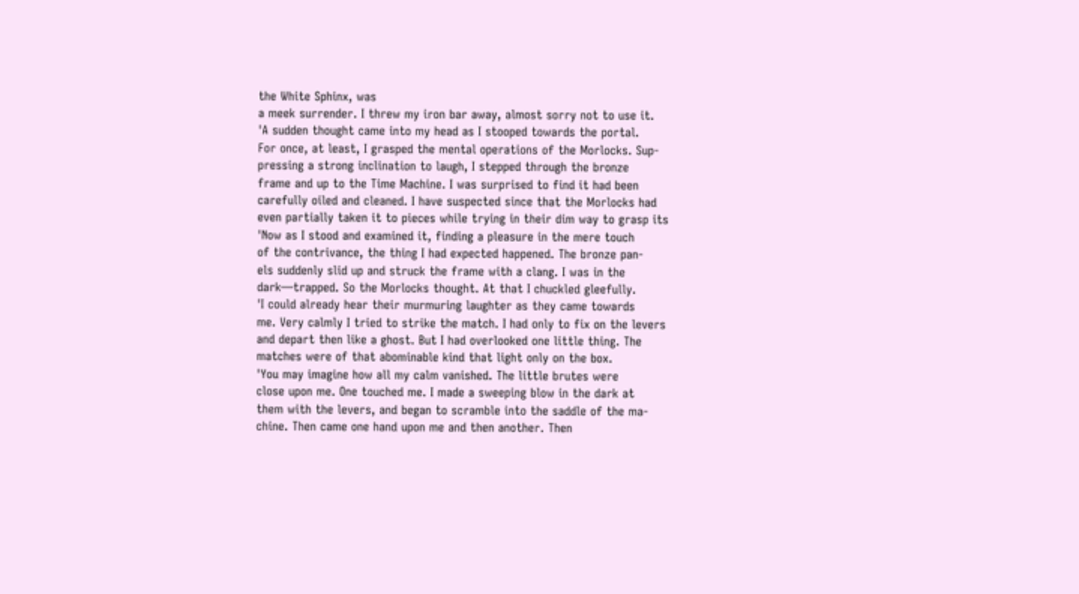the White Sphinx, was
a meek surrender. I threw my iron bar away, almost sorry not to use it.
'A sudden thought came into my head as I stooped towards the portal.
For once, at least, I grasped the mental operations of the Morlocks. Sup-
pressing a strong inclination to laugh, I stepped through the bronze
frame and up to the Time Machine. I was surprised to find it had been
carefully oiled and cleaned. I have suspected since that the Morlocks had
even partially taken it to pieces while trying in their dim way to grasp its
'Now as I stood and examined it, finding a pleasure in the mere touch
of the contrivance, the thing I had expected happened. The bronze pan-
els suddenly slid up and struck the frame with a clang. I was in the
dark—trapped. So the Morlocks thought. At that I chuckled gleefully.
'I could already hear their murmuring laughter as they came towards
me. Very calmly I tried to strike the match. I had only to fix on the levers
and depart then like a ghost. But I had overlooked one little thing. The
matches were of that abominable kind that light only on the box.
'You may imagine how all my calm vanished. The little brutes were
close upon me. One touched me. I made a sweeping blow in the dark at
them with the levers, and began to scramble into the saddle of the ma-
chine. Then came one hand upon me and then another. Then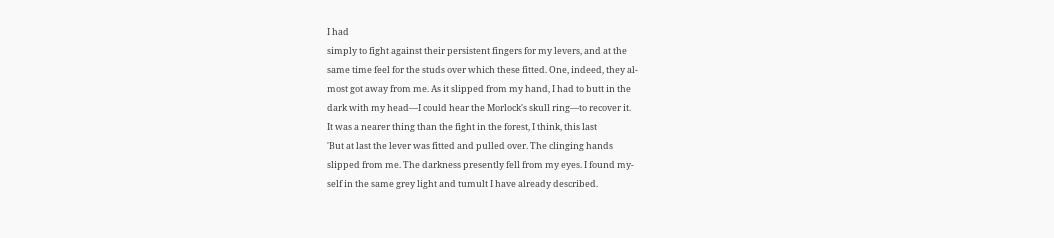I had
simply to fight against their persistent fingers for my levers, and at the
same time feel for the studs over which these fitted. One, indeed, they al-
most got away from me. As it slipped from my hand, I had to butt in the
dark with my head—I could hear the Morlock's skull ring—to recover it.
It was a nearer thing than the fight in the forest, I think, this last
'But at last the lever was fitted and pulled over. The clinging hands
slipped from me. The darkness presently fell from my eyes. I found my-
self in the same grey light and tumult I have already described.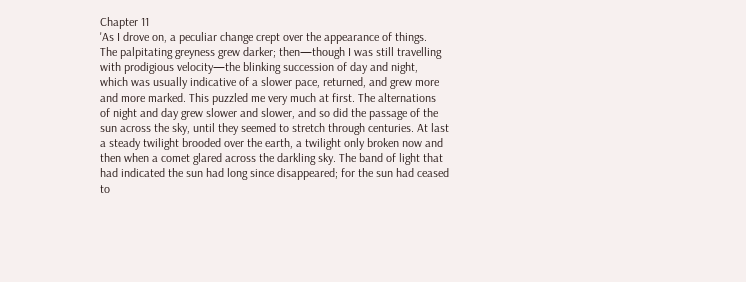Chapter 11
'As I drove on, a peculiar change crept over the appearance of things.
The palpitating greyness grew darker; then—though I was still travelling
with prodigious velocity—the blinking succession of day and night,
which was usually indicative of a slower pace, returned, and grew more
and more marked. This puzzled me very much at first. The alternations
of night and day grew slower and slower, and so did the passage of the
sun across the sky, until they seemed to stretch through centuries. At last
a steady twilight brooded over the earth, a twilight only broken now and
then when a comet glared across the darkling sky. The band of light that
had indicated the sun had long since disappeared; for the sun had ceased
to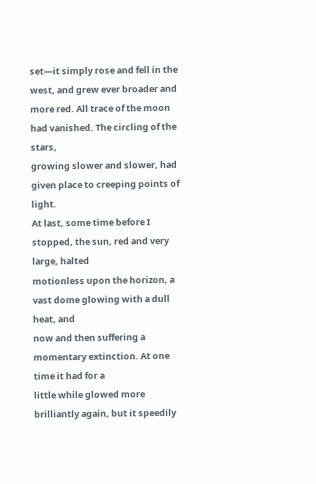set—it simply rose and fell in the west, and grew ever broader and
more red. All trace of the moon had vanished. The circling of the stars,
growing slower and slower, had given place to creeping points of light.
At last, some time before I stopped, the sun, red and very large, halted
motionless upon the horizon, a vast dome glowing with a dull heat, and
now and then suffering a momentary extinction. At one time it had for a
little while glowed more brilliantly again, but it speedily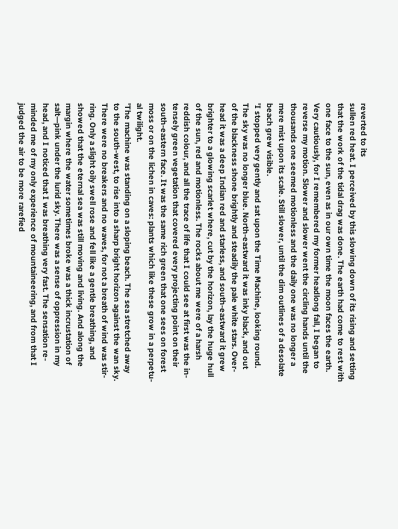reverted to its
sullen red heat. I perceived by this slowing down of its rising and setting
that the work of the tidal drag was done. The earth had come to rest with
one face to the sun, even as in our own time the moon faces the earth.
Very cautiously, for I remembered my former headlong fall, I began to
reverse my motion. Slower and slower went the circling hands until the
thousands one seemed motionless and the daily one was no longer a
mere mist upon its scale. Still slower, until the dim outlines of a desolate
beach grew visible.
'I stopped very gently and sat upon the Time Machine, looking round.
The sky was no longer blue. North-eastward it was inky black, and out
of the blackness shone brightly and steadily the pale white stars. Over-
head it was a deep Indian red and starless, and south-eastward it grew
brighter to a glowing scarlet where, cut by the horizon, lay the huge hull
of the sun, red and motionless. The rocks about me were of a harsh
reddish colour, and all the trace of life that I could see at first was the in-
tensely green vegetation that covered every projecting point on their
south-eastern face. It was the same rich green that one sees on forest
moss or on the lichen in caves: plants which like these grow in a perpetu-
al twilight.
'The machine was standing on a sloping beach. The sea stretched away
to the south-west, to rise into a sharp bright horizon against the wan sky.
There were no breakers and no waves, for not a breath of wind was stir-
ring. Only a slight oily swell rose and fell like a gentle breathing, and
showed that the eternal sea was still moving and living. And along the
margin where the water sometimes broke was a thick incrustation of
salt—pink under the lurid sky. There was a sense of oppression in my
head, and I noticed that I was breathing very fast. The sensation re-
minded me of my only experience of mountaineering, and from that I
judged the air to be more rarefied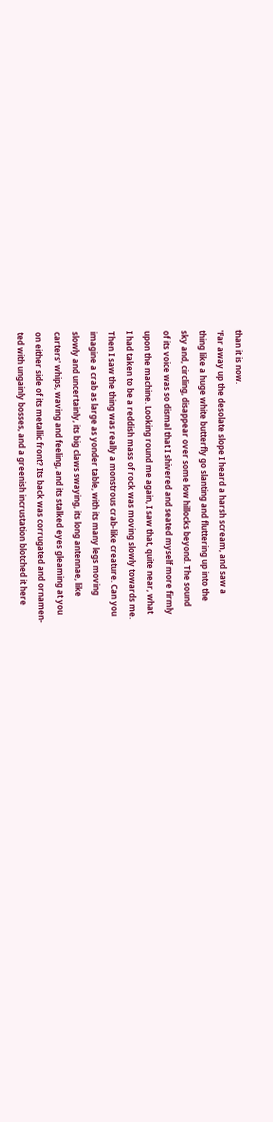than it is now.
'Far away up the desolate slope I heard a harsh scream, and saw a
thing like a huge white butterfly go slanting and fluttering up into the
sky and, circling, disappear over some low hillocks beyond. The sound
of its voice was so dismal that I shivered and seated myself more firmly
upon the machine. Looking round me again, I saw that, quite near, what
I had taken to be a reddish mass of rock was moving slowly towards me.
Then I saw the thing was really a monstrous crab-like creature. Can you
imagine a crab as large as yonder table, with its many legs moving
slowly and uncertainly, its big claws swaying, its long antennae, like
carters' whips, waving and feeling, and its stalked eyes gleaming at you
on either side of its metallic front? Its back was corrugated and ornamen-
ted with ungainly bosses, and a greenish incrustation blotched it here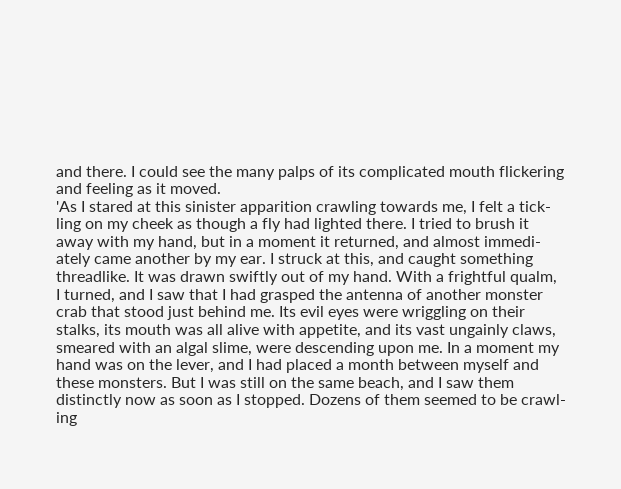and there. I could see the many palps of its complicated mouth flickering
and feeling as it moved.
'As I stared at this sinister apparition crawling towards me, I felt a tick-
ling on my cheek as though a fly had lighted there. I tried to brush it
away with my hand, but in a moment it returned, and almost immedi-
ately came another by my ear. I struck at this, and caught something
threadlike. It was drawn swiftly out of my hand. With a frightful qualm,
I turned, and I saw that I had grasped the antenna of another monster
crab that stood just behind me. Its evil eyes were wriggling on their
stalks, its mouth was all alive with appetite, and its vast ungainly claws,
smeared with an algal slime, were descending upon me. In a moment my
hand was on the lever, and I had placed a month between myself and
these monsters. But I was still on the same beach, and I saw them
distinctly now as soon as I stopped. Dozens of them seemed to be crawl-
ing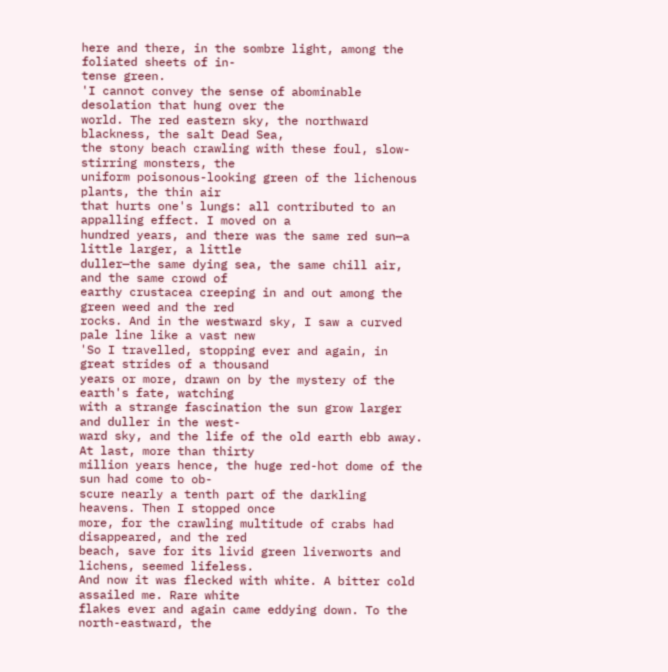here and there, in the sombre light, among the foliated sheets of in-
tense green.
'I cannot convey the sense of abominable desolation that hung over the
world. The red eastern sky, the northward blackness, the salt Dead Sea,
the stony beach crawling with these foul, slow-stirring monsters, the
uniform poisonous-looking green of the lichenous plants, the thin air
that hurts one's lungs: all contributed to an appalling effect. I moved on a
hundred years, and there was the same red sun—a little larger, a little
duller—the same dying sea, the same chill air, and the same crowd of
earthy crustacea creeping in and out among the green weed and the red
rocks. And in the westward sky, I saw a curved pale line like a vast new
'So I travelled, stopping ever and again, in great strides of a thousand
years or more, drawn on by the mystery of the earth's fate, watching
with a strange fascination the sun grow larger and duller in the west-
ward sky, and the life of the old earth ebb away. At last, more than thirty
million years hence, the huge red-hot dome of the sun had come to ob-
scure nearly a tenth part of the darkling heavens. Then I stopped once
more, for the crawling multitude of crabs had disappeared, and the red
beach, save for its livid green liverworts and lichens, seemed lifeless.
And now it was flecked with white. A bitter cold assailed me. Rare white
flakes ever and again came eddying down. To the north-eastward, the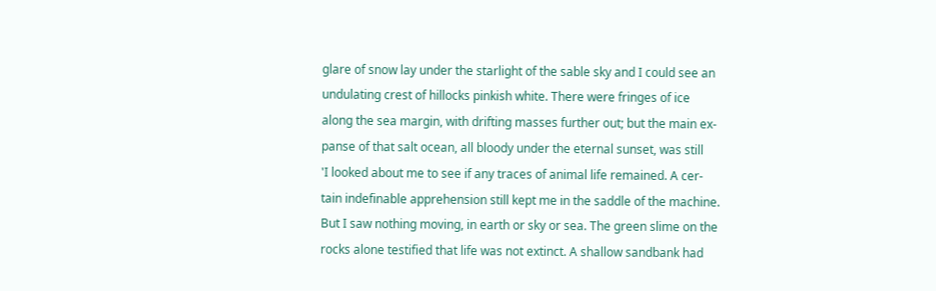glare of snow lay under the starlight of the sable sky and I could see an
undulating crest of hillocks pinkish white. There were fringes of ice
along the sea margin, with drifting masses further out; but the main ex-
panse of that salt ocean, all bloody under the eternal sunset, was still
'I looked about me to see if any traces of animal life remained. A cer-
tain indefinable apprehension still kept me in the saddle of the machine.
But I saw nothing moving, in earth or sky or sea. The green slime on the
rocks alone testified that life was not extinct. A shallow sandbank had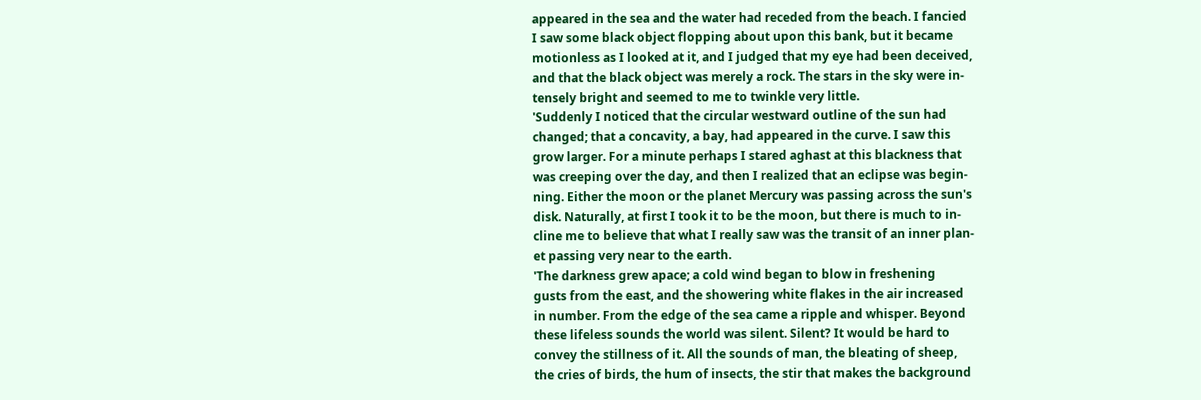appeared in the sea and the water had receded from the beach. I fancied
I saw some black object flopping about upon this bank, but it became
motionless as I looked at it, and I judged that my eye had been deceived,
and that the black object was merely a rock. The stars in the sky were in-
tensely bright and seemed to me to twinkle very little.
'Suddenly I noticed that the circular westward outline of the sun had
changed; that a concavity, a bay, had appeared in the curve. I saw this
grow larger. For a minute perhaps I stared aghast at this blackness that
was creeping over the day, and then I realized that an eclipse was begin-
ning. Either the moon or the planet Mercury was passing across the sun's
disk. Naturally, at first I took it to be the moon, but there is much to in-
cline me to believe that what I really saw was the transit of an inner plan-
et passing very near to the earth.
'The darkness grew apace; a cold wind began to blow in freshening
gusts from the east, and the showering white flakes in the air increased
in number. From the edge of the sea came a ripple and whisper. Beyond
these lifeless sounds the world was silent. Silent? It would be hard to
convey the stillness of it. All the sounds of man, the bleating of sheep,
the cries of birds, the hum of insects, the stir that makes the background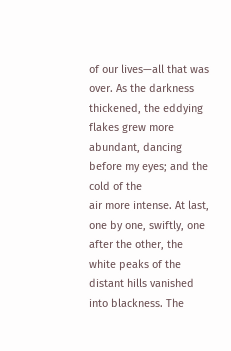of our lives—all that was over. As the darkness thickened, the eddying
flakes grew more abundant, dancing before my eyes; and the cold of the
air more intense. At last, one by one, swiftly, one after the other, the
white peaks of the distant hills vanished into blackness. The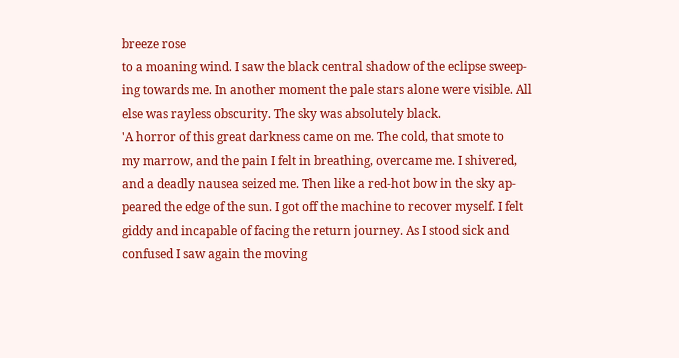breeze rose
to a moaning wind. I saw the black central shadow of the eclipse sweep-
ing towards me. In another moment the pale stars alone were visible. All
else was rayless obscurity. The sky was absolutely black.
'A horror of this great darkness came on me. The cold, that smote to
my marrow, and the pain I felt in breathing, overcame me. I shivered,
and a deadly nausea seized me. Then like a red-hot bow in the sky ap-
peared the edge of the sun. I got off the machine to recover myself. I felt
giddy and incapable of facing the return journey. As I stood sick and
confused I saw again the moving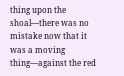thing upon the shoal—there was no
mistake now that it was a moving thing—against the red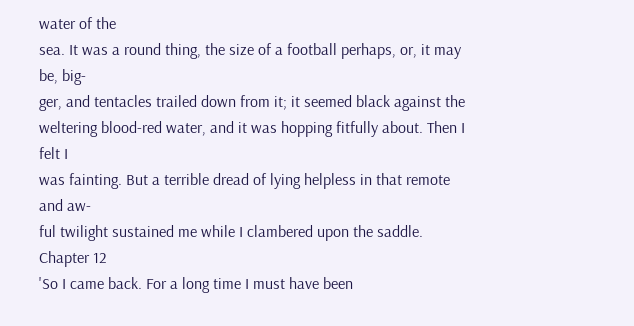water of the
sea. It was a round thing, the size of a football perhaps, or, it may be, big-
ger, and tentacles trailed down from it; it seemed black against the
weltering blood-red water, and it was hopping fitfully about. Then I felt I
was fainting. But a terrible dread of lying helpless in that remote and aw-
ful twilight sustained me while I clambered upon the saddle.
Chapter 12
'So I came back. For a long time I must have been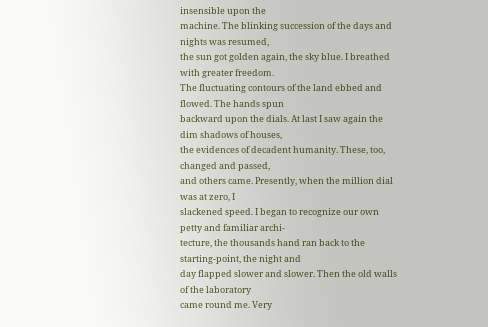insensible upon the
machine. The blinking succession of the days and nights was resumed,
the sun got golden again, the sky blue. I breathed with greater freedom.
The fluctuating contours of the land ebbed and flowed. The hands spun
backward upon the dials. At last I saw again the dim shadows of houses,
the evidences of decadent humanity. These, too, changed and passed,
and others came. Presently, when the million dial was at zero, I
slackened speed. I began to recognize our own petty and familiar archi-
tecture, the thousands hand ran back to the starting-point, the night and
day flapped slower and slower. Then the old walls of the laboratory
came round me. Very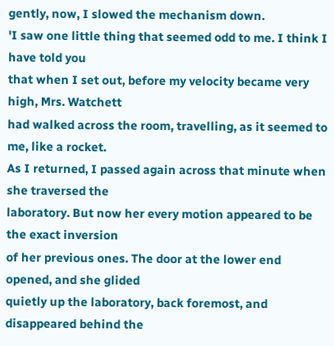gently, now, I slowed the mechanism down.
'I saw one little thing that seemed odd to me. I think I have told you
that when I set out, before my velocity became very high, Mrs. Watchett
had walked across the room, travelling, as it seemed to me, like a rocket.
As I returned, I passed again across that minute when she traversed the
laboratory. But now her every motion appeared to be the exact inversion
of her previous ones. The door at the lower end opened, and she glided
quietly up the laboratory, back foremost, and disappeared behind the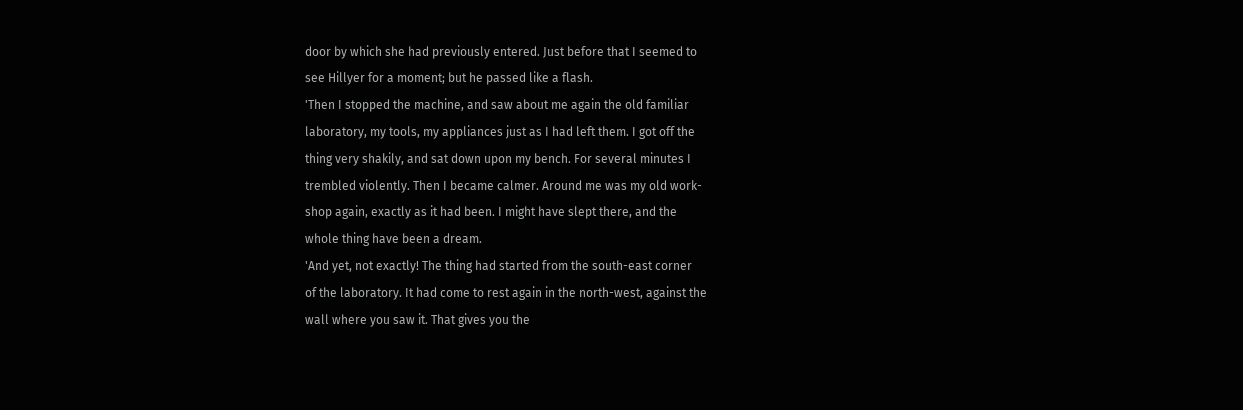door by which she had previously entered. Just before that I seemed to
see Hillyer for a moment; but he passed like a flash.
'Then I stopped the machine, and saw about me again the old familiar
laboratory, my tools, my appliances just as I had left them. I got off the
thing very shakily, and sat down upon my bench. For several minutes I
trembled violently. Then I became calmer. Around me was my old work-
shop again, exactly as it had been. I might have slept there, and the
whole thing have been a dream.
'And yet, not exactly! The thing had started from the south-east corner
of the laboratory. It had come to rest again in the north-west, against the
wall where you saw it. That gives you the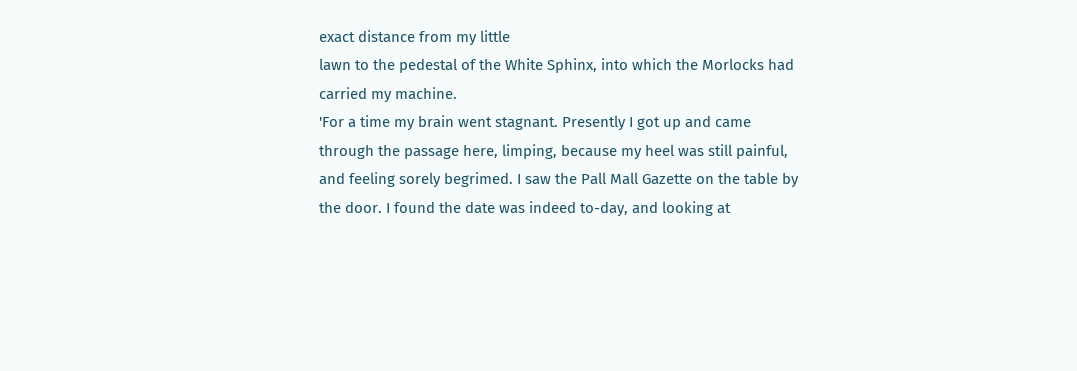exact distance from my little
lawn to the pedestal of the White Sphinx, into which the Morlocks had
carried my machine.
'For a time my brain went stagnant. Presently I got up and came
through the passage here, limping, because my heel was still painful,
and feeling sorely begrimed. I saw the Pall Mall Gazette on the table by
the door. I found the date was indeed to-day, and looking at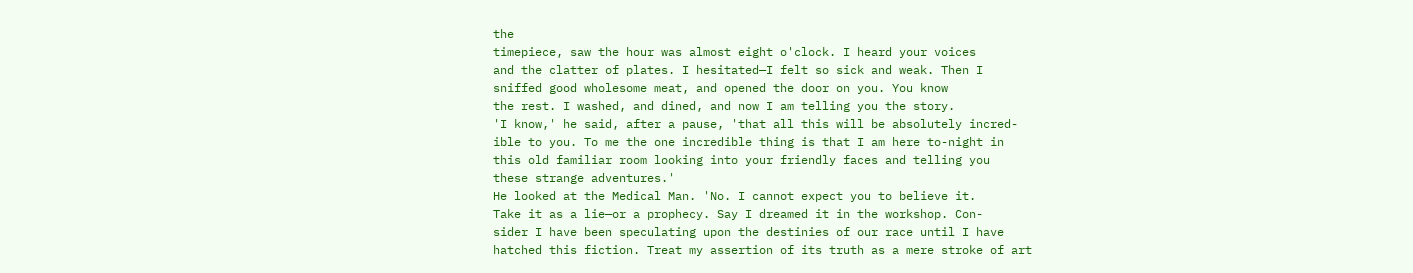the
timepiece, saw the hour was almost eight o'clock. I heard your voices
and the clatter of plates. I hesitated—I felt so sick and weak. Then I
sniffed good wholesome meat, and opened the door on you. You know
the rest. I washed, and dined, and now I am telling you the story.
'I know,' he said, after a pause, 'that all this will be absolutely incred-
ible to you. To me the one incredible thing is that I am here to-night in
this old familiar room looking into your friendly faces and telling you
these strange adventures.'
He looked at the Medical Man. 'No. I cannot expect you to believe it.
Take it as a lie—or a prophecy. Say I dreamed it in the workshop. Con-
sider I have been speculating upon the destinies of our race until I have
hatched this fiction. Treat my assertion of its truth as a mere stroke of art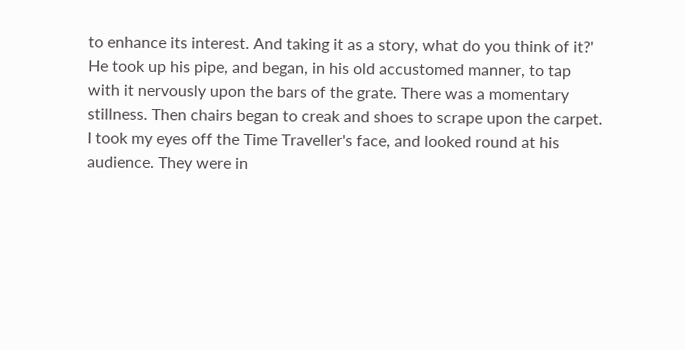to enhance its interest. And taking it as a story, what do you think of it?'
He took up his pipe, and began, in his old accustomed manner, to tap
with it nervously upon the bars of the grate. There was a momentary
stillness. Then chairs began to creak and shoes to scrape upon the carpet.
I took my eyes off the Time Traveller's face, and looked round at his
audience. They were in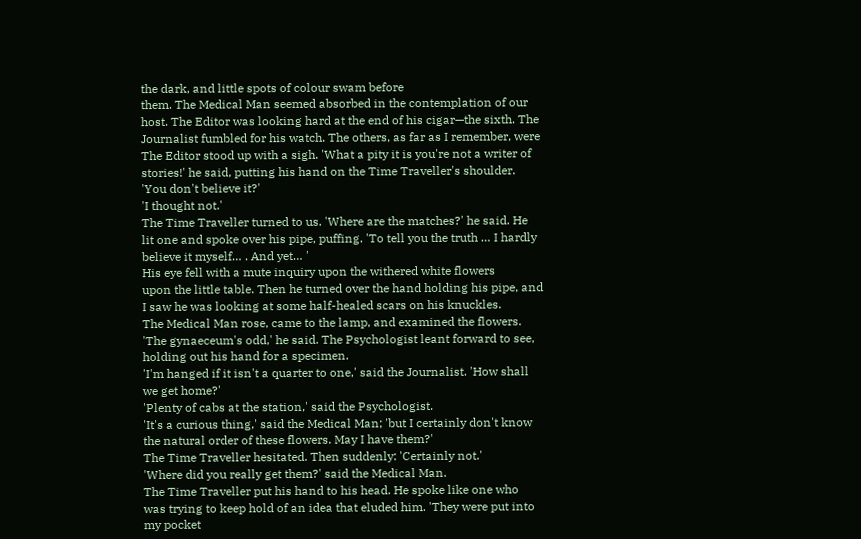the dark, and little spots of colour swam before
them. The Medical Man seemed absorbed in the contemplation of our
host. The Editor was looking hard at the end of his cigar—the sixth. The
Journalist fumbled for his watch. The others, as far as I remember, were
The Editor stood up with a sigh. 'What a pity it is you're not a writer of
stories!' he said, putting his hand on the Time Traveller's shoulder.
'You don't believe it?'
'I thought not.'
The Time Traveller turned to us. 'Where are the matches?' he said. He
lit one and spoke over his pipe, puffing. 'To tell you the truth … I hardly
believe it myself… . And yet… '
His eye fell with a mute inquiry upon the withered white flowers
upon the little table. Then he turned over the hand holding his pipe, and
I saw he was looking at some half-healed scars on his knuckles.
The Medical Man rose, came to the lamp, and examined the flowers.
'The gynaeceum's odd,' he said. The Psychologist leant forward to see,
holding out his hand for a specimen.
'I'm hanged if it isn't a quarter to one,' said the Journalist. 'How shall
we get home?'
'Plenty of cabs at the station,' said the Psychologist.
'It's a curious thing,' said the Medical Man; 'but I certainly don't know
the natural order of these flowers. May I have them?'
The Time Traveller hesitated. Then suddenly: 'Certainly not.'
'Where did you really get them?' said the Medical Man.
The Time Traveller put his hand to his head. He spoke like one who
was trying to keep hold of an idea that eluded him. 'They were put into
my pocket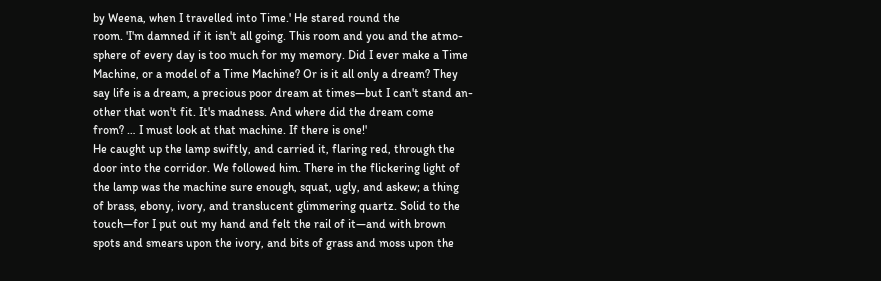by Weena, when I travelled into Time.' He stared round the
room. 'I'm damned if it isn't all going. This room and you and the atmo-
sphere of every day is too much for my memory. Did I ever make a Time
Machine, or a model of a Time Machine? Or is it all only a dream? They
say life is a dream, a precious poor dream at times—but I can't stand an-
other that won't fit. It's madness. And where did the dream come
from? … I must look at that machine. If there is one!'
He caught up the lamp swiftly, and carried it, flaring red, through the
door into the corridor. We followed him. There in the flickering light of
the lamp was the machine sure enough, squat, ugly, and askew; a thing
of brass, ebony, ivory, and translucent glimmering quartz. Solid to the
touch—for I put out my hand and felt the rail of it—and with brown
spots and smears upon the ivory, and bits of grass and moss upon the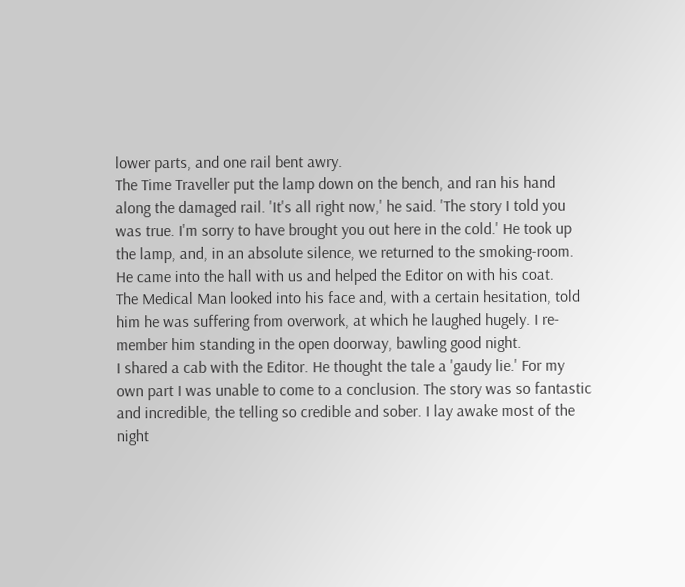lower parts, and one rail bent awry.
The Time Traveller put the lamp down on the bench, and ran his hand
along the damaged rail. 'It's all right now,' he said. 'The story I told you
was true. I'm sorry to have brought you out here in the cold.' He took up
the lamp, and, in an absolute silence, we returned to the smoking-room.
He came into the hall with us and helped the Editor on with his coat.
The Medical Man looked into his face and, with a certain hesitation, told
him he was suffering from overwork, at which he laughed hugely. I re-
member him standing in the open doorway, bawling good night.
I shared a cab with the Editor. He thought the tale a 'gaudy lie.' For my
own part I was unable to come to a conclusion. The story was so fantastic
and incredible, the telling so credible and sober. I lay awake most of the
night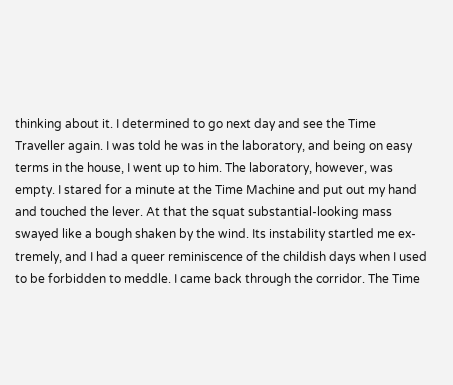thinking about it. I determined to go next day and see the Time
Traveller again. I was told he was in the laboratory, and being on easy
terms in the house, I went up to him. The laboratory, however, was
empty. I stared for a minute at the Time Machine and put out my hand
and touched the lever. At that the squat substantial-looking mass
swayed like a bough shaken by the wind. Its instability startled me ex-
tremely, and I had a queer reminiscence of the childish days when I used
to be forbidden to meddle. I came back through the corridor. The Time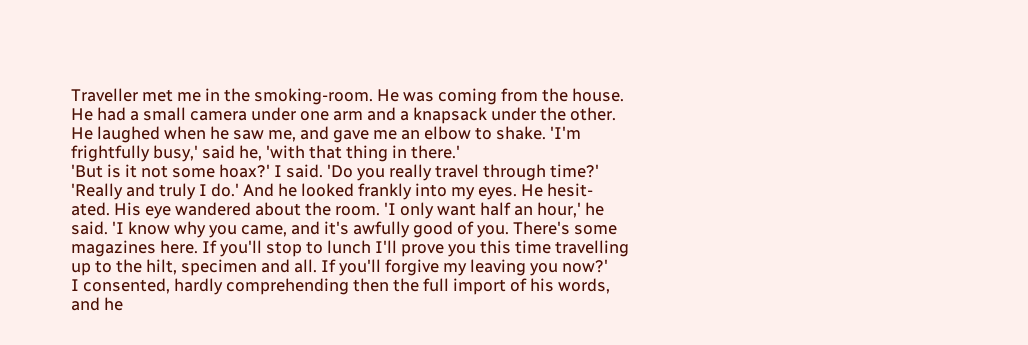Traveller met me in the smoking-room. He was coming from the house.
He had a small camera under one arm and a knapsack under the other.
He laughed when he saw me, and gave me an elbow to shake. 'I'm
frightfully busy,' said he, 'with that thing in there.'
'But is it not some hoax?' I said. 'Do you really travel through time?'
'Really and truly I do.' And he looked frankly into my eyes. He hesit-
ated. His eye wandered about the room. 'I only want half an hour,' he
said. 'I know why you came, and it's awfully good of you. There's some
magazines here. If you'll stop to lunch I'll prove you this time travelling
up to the hilt, specimen and all. If you'll forgive my leaving you now?'
I consented, hardly comprehending then the full import of his words,
and he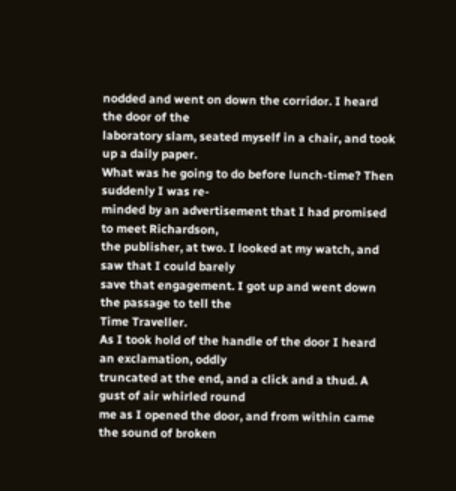nodded and went on down the corridor. I heard the door of the
laboratory slam, seated myself in a chair, and took up a daily paper.
What was he going to do before lunch-time? Then suddenly I was re-
minded by an advertisement that I had promised to meet Richardson,
the publisher, at two. I looked at my watch, and saw that I could barely
save that engagement. I got up and went down the passage to tell the
Time Traveller.
As I took hold of the handle of the door I heard an exclamation, oddly
truncated at the end, and a click and a thud. A gust of air whirled round
me as I opened the door, and from within came the sound of broken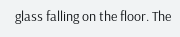glass falling on the floor. The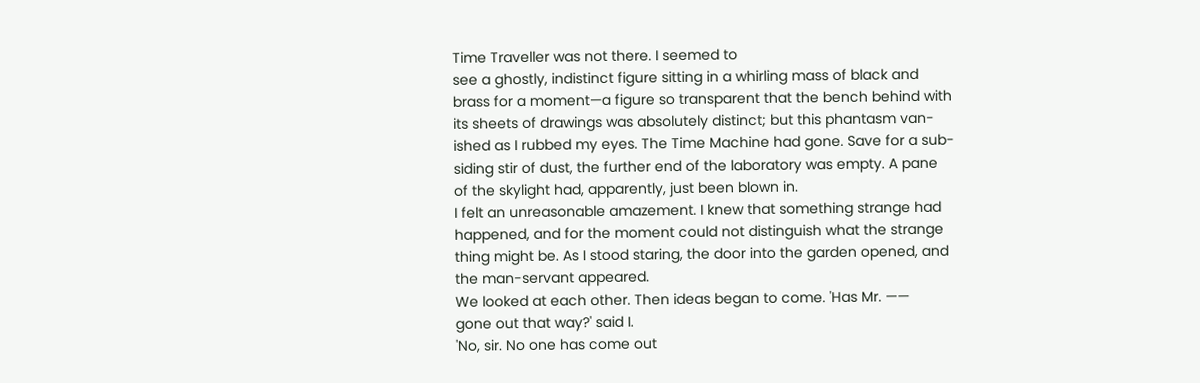Time Traveller was not there. I seemed to
see a ghostly, indistinct figure sitting in a whirling mass of black and
brass for a moment—a figure so transparent that the bench behind with
its sheets of drawings was absolutely distinct; but this phantasm van-
ished as I rubbed my eyes. The Time Machine had gone. Save for a sub-
siding stir of dust, the further end of the laboratory was empty. A pane
of the skylight had, apparently, just been blown in.
I felt an unreasonable amazement. I knew that something strange had
happened, and for the moment could not distinguish what the strange
thing might be. As I stood staring, the door into the garden opened, and
the man-servant appeared.
We looked at each other. Then ideas began to come. 'Has Mr. ——
gone out that way?' said I.
'No, sir. No one has come out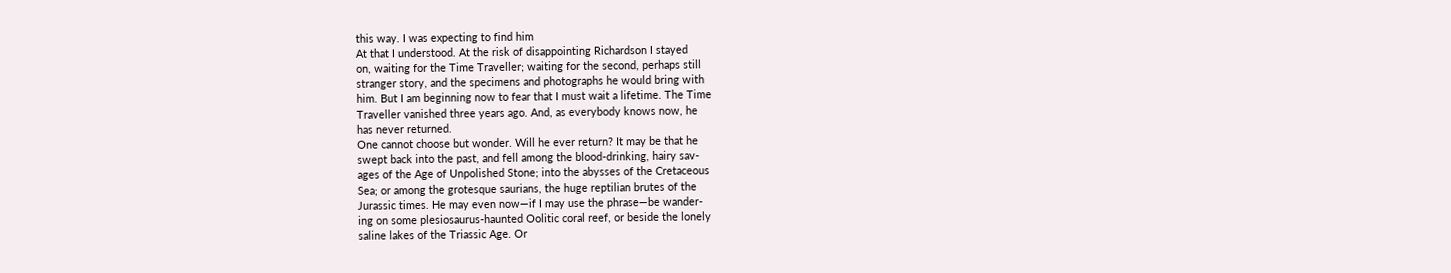this way. I was expecting to find him
At that I understood. At the risk of disappointing Richardson I stayed
on, waiting for the Time Traveller; waiting for the second, perhaps still
stranger story, and the specimens and photographs he would bring with
him. But I am beginning now to fear that I must wait a lifetime. The Time
Traveller vanished three years ago. And, as everybody knows now, he
has never returned.
One cannot choose but wonder. Will he ever return? It may be that he
swept back into the past, and fell among the blood-drinking, hairy sav-
ages of the Age of Unpolished Stone; into the abysses of the Cretaceous
Sea; or among the grotesque saurians, the huge reptilian brutes of the
Jurassic times. He may even now—if I may use the phrase—be wander-
ing on some plesiosaurus-haunted Oolitic coral reef, or beside the lonely
saline lakes of the Triassic Age. Or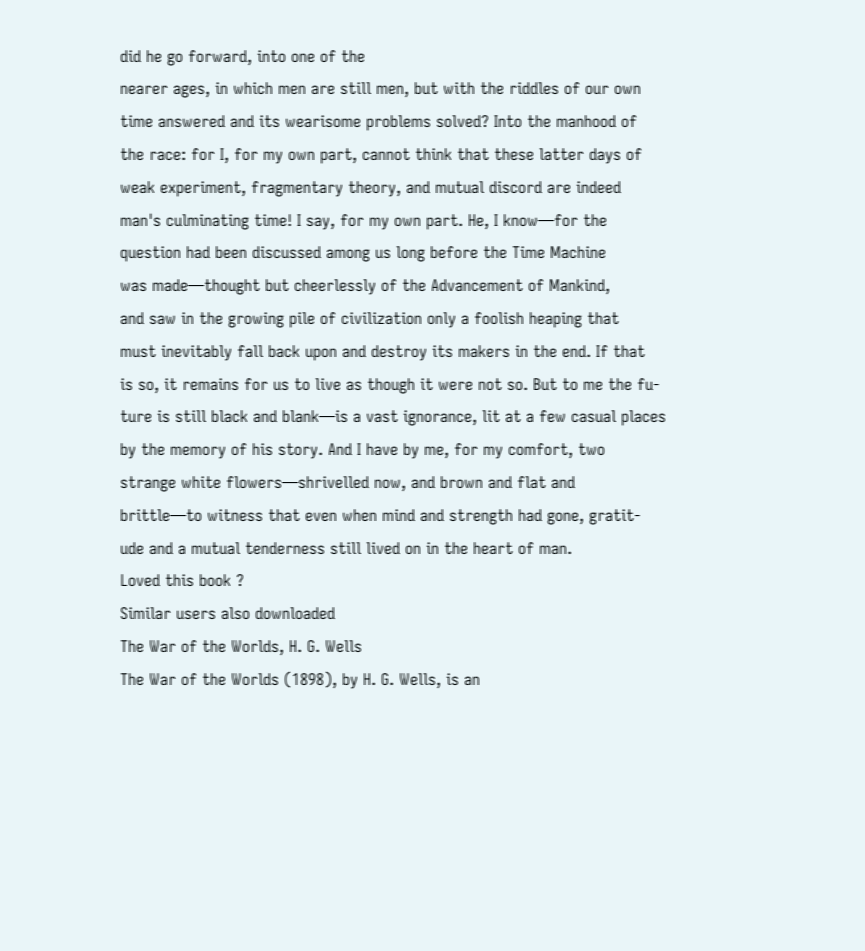did he go forward, into one of the
nearer ages, in which men are still men, but with the riddles of our own
time answered and its wearisome problems solved? Into the manhood of
the race: for I, for my own part, cannot think that these latter days of
weak experiment, fragmentary theory, and mutual discord are indeed
man's culminating time! I say, for my own part. He, I know—for the
question had been discussed among us long before the Time Machine
was made—thought but cheerlessly of the Advancement of Mankind,
and saw in the growing pile of civilization only a foolish heaping that
must inevitably fall back upon and destroy its makers in the end. If that
is so, it remains for us to live as though it were not so. But to me the fu-
ture is still black and blank—is a vast ignorance, lit at a few casual places
by the memory of his story. And I have by me, for my comfort, two
strange white flowers—shrivelled now, and brown and flat and
brittle—to witness that even when mind and strength had gone, gratit-
ude and a mutual tenderness still lived on in the heart of man.
Loved this book ?
Similar users also downloaded
The War of the Worlds, H. G. Wells
The War of the Worlds (1898), by H. G. Wells, is an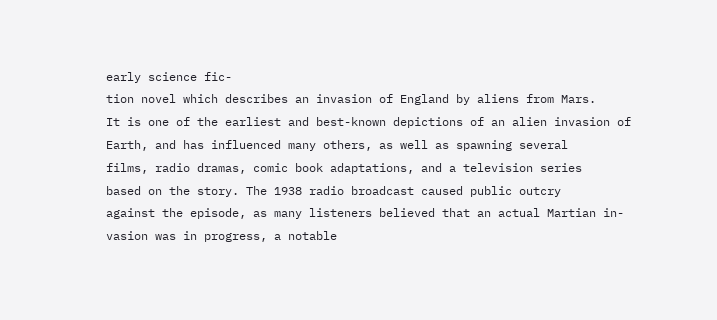early science fic-
tion novel which describes an invasion of England by aliens from Mars.
It is one of the earliest and best-known depictions of an alien invasion of
Earth, and has influenced many others, as well as spawning several
films, radio dramas, comic book adaptations, and a television series
based on the story. The 1938 radio broadcast caused public outcry
against the episode, as many listeners believed that an actual Martian in-
vasion was in progress, a notable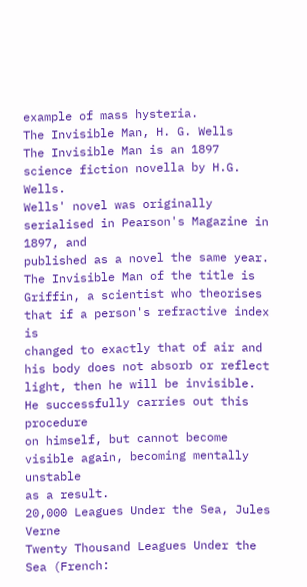example of mass hysteria.
The Invisible Man, H. G. Wells
The Invisible Man is an 1897 science fiction novella by H.G. Wells.
Wells' novel was originally serialised in Pearson's Magazine in 1897, and
published as a novel the same year. The Invisible Man of the title is
Griffin, a scientist who theorises that if a person's refractive index is
changed to exactly that of air and his body does not absorb or reflect
light, then he will be invisible. He successfully carries out this procedure
on himself, but cannot become visible again, becoming mentally unstable
as a result.
20,000 Leagues Under the Sea, Jules Verne
Twenty Thousand Leagues Under the Sea (French: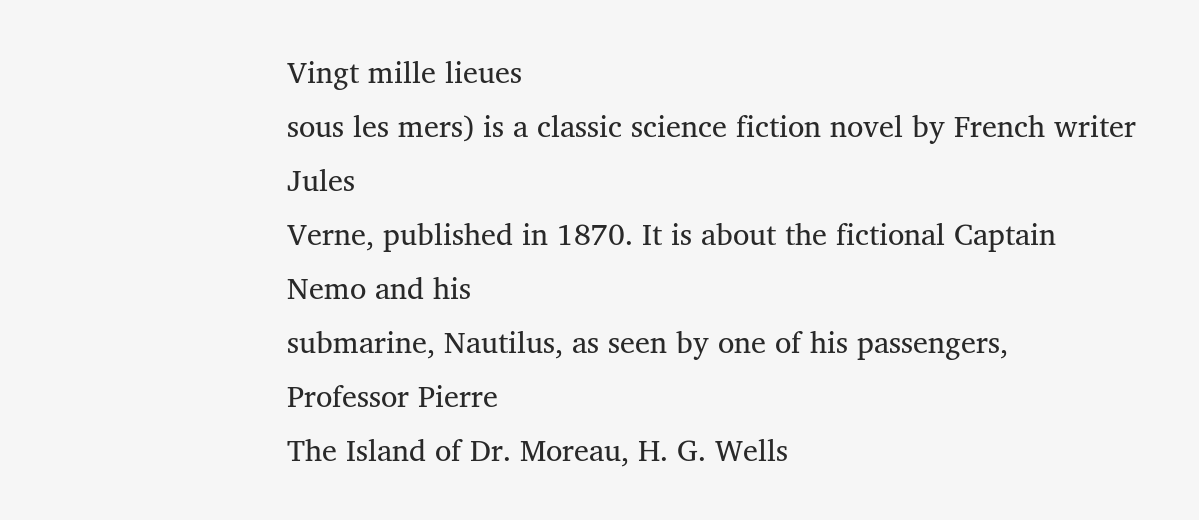Vingt mille lieues
sous les mers) is a classic science fiction novel by French writer Jules
Verne, published in 1870. It is about the fictional Captain Nemo and his
submarine, Nautilus, as seen by one of his passengers, Professor Pierre
The Island of Dr. Moreau, H. G. Wells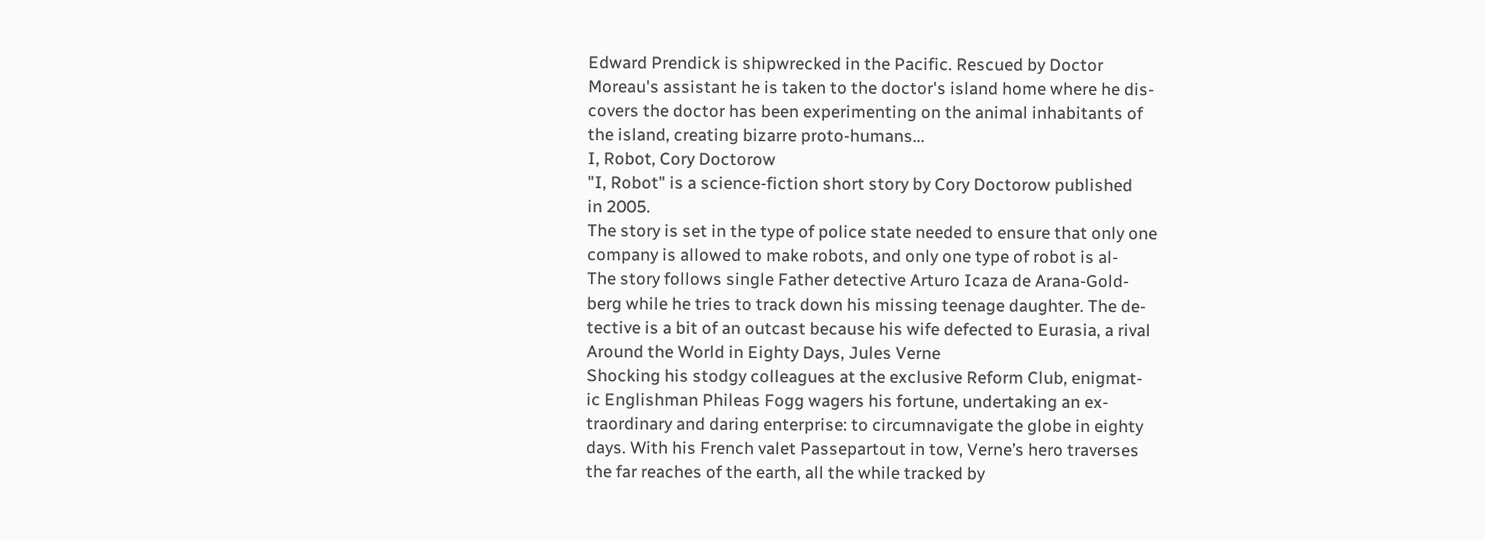Edward Prendick is shipwrecked in the Pacific. Rescued by Doctor
Moreau's assistant he is taken to the doctor's island home where he dis-
covers the doctor has been experimenting on the animal inhabitants of
the island, creating bizarre proto-humans...
I, Robot, Cory Doctorow
"I, Robot" is a science-fiction short story by Cory Doctorow published
in 2005.
The story is set in the type of police state needed to ensure that only one
company is allowed to make robots, and only one type of robot is al-
The story follows single Father detective Arturo Icaza de Arana-Gold-
berg while he tries to track down his missing teenage daughter. The de-
tective is a bit of an outcast because his wife defected to Eurasia, a rival
Around the World in Eighty Days, Jules Verne
Shocking his stodgy colleagues at the exclusive Reform Club, enigmat-
ic Englishman Phileas Fogg wagers his fortune, undertaking an ex-
traordinary and daring enterprise: to circumnavigate the globe in eighty
days. With his French valet Passepartout in tow, Verne’s hero traverses
the far reaches of the earth, all the while tracked by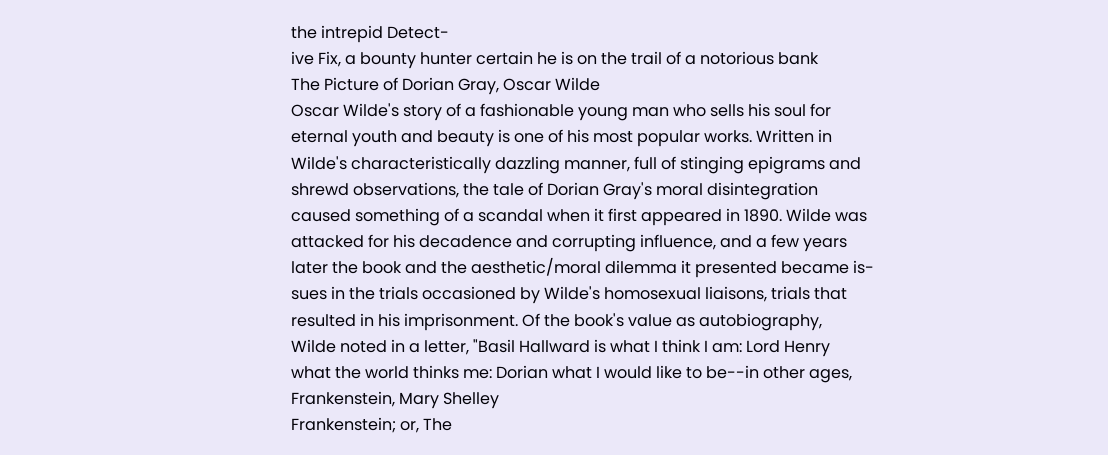the intrepid Detect-
ive Fix, a bounty hunter certain he is on the trail of a notorious bank
The Picture of Dorian Gray, Oscar Wilde
Oscar Wilde's story of a fashionable young man who sells his soul for
eternal youth and beauty is one of his most popular works. Written in
Wilde's characteristically dazzling manner, full of stinging epigrams and
shrewd observations, the tale of Dorian Gray's moral disintegration
caused something of a scandal when it first appeared in 1890. Wilde was
attacked for his decadence and corrupting influence, and a few years
later the book and the aesthetic/moral dilemma it presented became is-
sues in the trials occasioned by Wilde's homosexual liaisons, trials that
resulted in his imprisonment. Of the book's value as autobiography,
Wilde noted in a letter, "Basil Hallward is what I think I am: Lord Henry
what the world thinks me: Dorian what I would like to be--in other ages,
Frankenstein, Mary Shelley
Frankenstein; or, The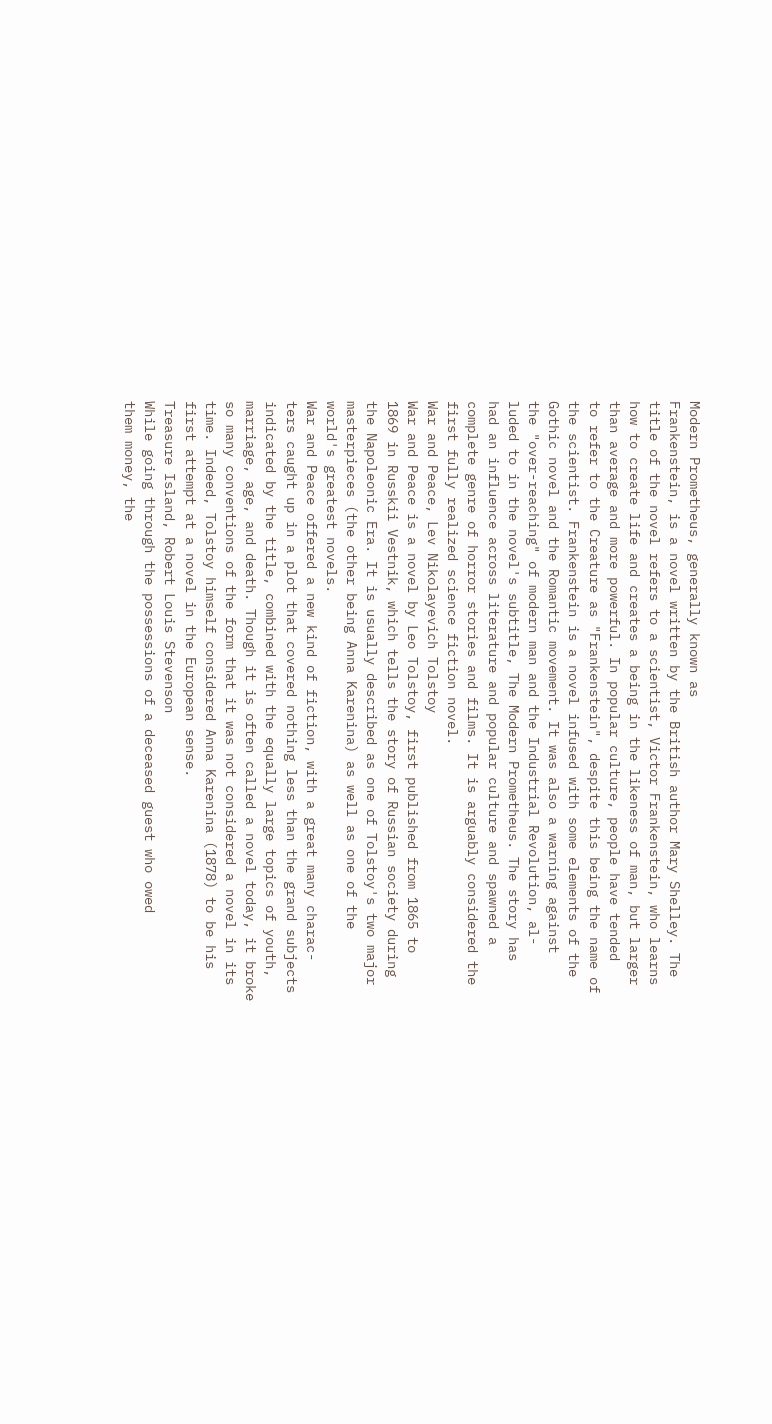Modern Prometheus, generally known as
Frankenstein, is a novel written by the British author Mary Shelley. The
title of the novel refers to a scientist, Victor Frankenstein, who learns
how to create life and creates a being in the likeness of man, but larger
than average and more powerful. In popular culture, people have tended
to refer to the Creature as "Frankenstein", despite this being the name of
the scientist. Frankenstein is a novel infused with some elements of the
Gothic novel and the Romantic movement. It was also a warning against
the "over-reaching" of modern man and the Industrial Revolution, al-
luded to in the novel's subtitle, The Modern Prometheus. The story has
had an influence across literature and popular culture and spawned a
complete genre of horror stories and films. It is arguably considered the
first fully realized science fiction novel.
War and Peace, Lev Nikolayevich Tolstoy
War and Peace is a novel by Leo Tolstoy, first published from 1865 to
1869 in Russkii Vestnik, which tells the story of Russian society during
the Napoleonic Era. It is usually described as one of Tolstoy's two major
masterpieces (the other being Anna Karenina) as well as one of the
world's greatest novels.
War and Peace offered a new kind of fiction, with a great many charac-
ters caught up in a plot that covered nothing less than the grand subjects
indicated by the title, combined with the equally large topics of youth,
marriage, age, and death. Though it is often called a novel today, it broke
so many conventions of the form that it was not considered a novel in its
time. Indeed, Tolstoy himself considered Anna Karenina (1878) to be his
first attempt at a novel in the European sense.
Treasure Island, Robert Louis Stevenson
While going through the possessions of a deceased guest who owed
them money, the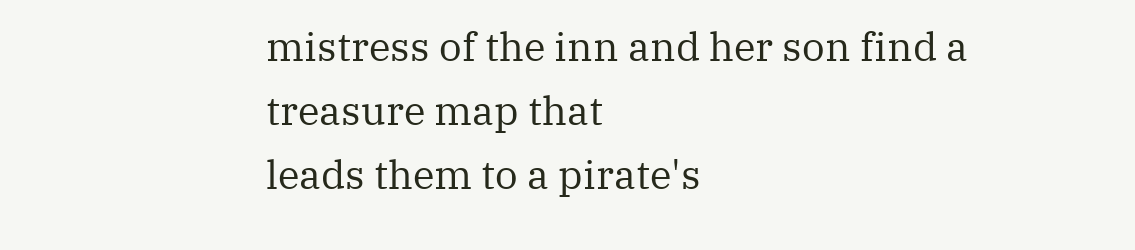mistress of the inn and her son find a treasure map that
leads them to a pirate's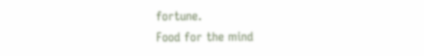fortune.
Food for the mind